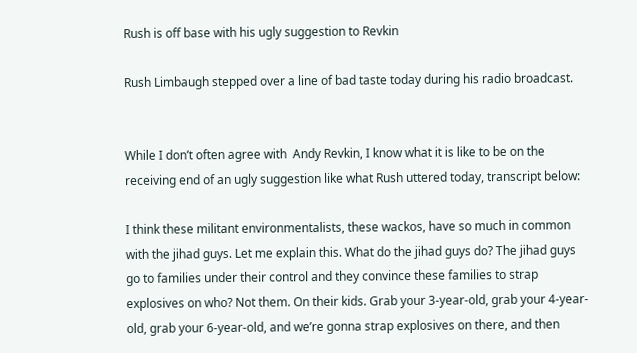Rush is off base with his ugly suggestion to Revkin

Rush Limbaugh stepped over a line of bad taste today during his radio broadcast.


While I don’t often agree with  Andy Revkin, I know what it is like to be on the receiving end of an ugly suggestion like what Rush uttered today, transcript below:

I think these militant environmentalists, these wackos, have so much in common with the jihad guys. Let me explain this. What do the jihad guys do? The jihad guys go to families under their control and they convince these families to strap explosives on who? Not them. On their kids. Grab your 3-year-old, grab your 4-year-old, grab your 6-year-old, and we’re gonna strap explosives on there, and then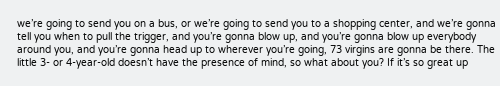we’re going to send you on a bus, or we’re going to send you to a shopping center, and we’re gonna tell you when to pull the trigger, and you’re gonna blow up, and you’re gonna blow up everybody around you, and you’re gonna head up to wherever you’re going, 73 virgins are gonna be there. The little 3- or 4-year-old doesn’t have the presence of mind, so what about you? If it’s so great up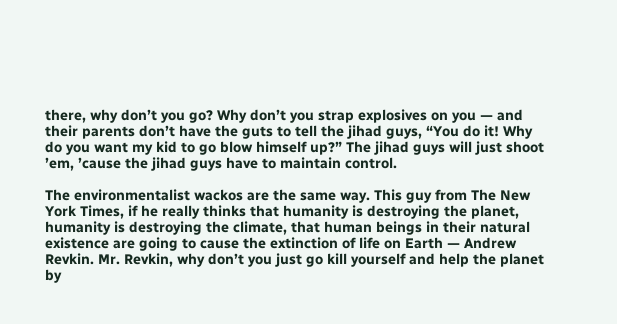there, why don’t you go? Why don’t you strap explosives on you — and their parents don’t have the guts to tell the jihad guys, “You do it! Why do you want my kid to go blow himself up?” The jihad guys will just shoot ’em, ’cause the jihad guys have to maintain control.

The environmentalist wackos are the same way. This guy from The New York Times, if he really thinks that humanity is destroying the planet, humanity is destroying the climate, that human beings in their natural existence are going to cause the extinction of life on Earth — Andrew Revkin. Mr. Revkin, why don’t you just go kill yourself and help the planet by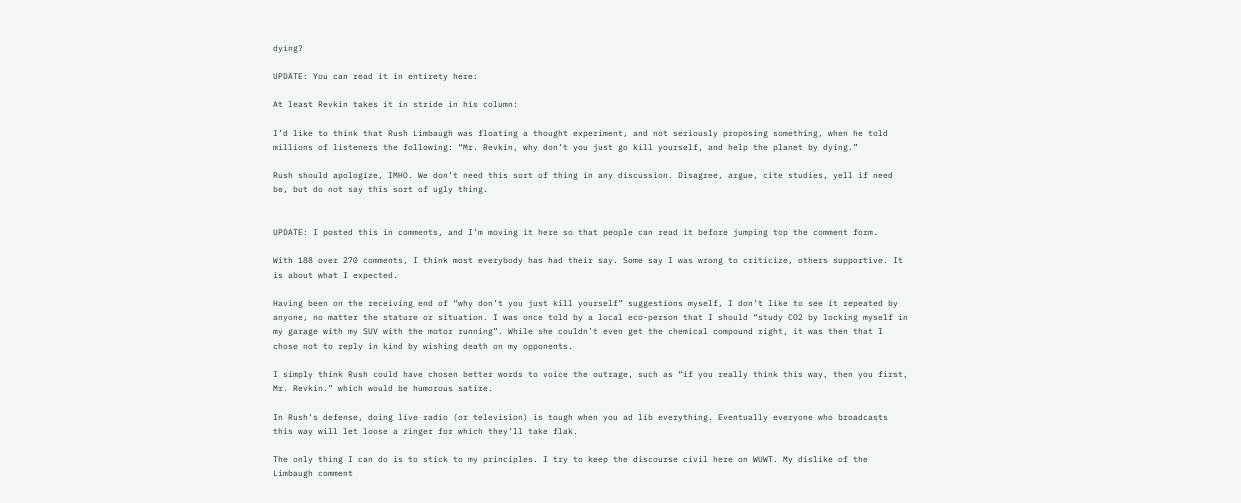dying?

UPDATE: You can read it in entirety here:

At least Revkin takes it in stride in his column:

I’d like to think that Rush Limbaugh was floating a thought experiment, and not seriously proposing something, when he told millions of listeners the following: “Mr. Revkin, why don’t you just go kill yourself, and help the planet by dying.”

Rush should apologize, IMHO. We don’t need this sort of thing in any discussion. Disagree, argue, cite studies, yell if need be, but do not say this sort of ugly thing.


UPDATE: I posted this in comments, and I’m moving it here so that people can read it before jumping top the comment form.

With 188 over 270 comments, I think most everybody has had their say. Some say I was wrong to criticize, others supportive. It is about what I expected.

Having been on the receiving end of “why don’t you just kill yourself” suggestions myself, I don’t like to see it repeated by anyone, no matter the stature or situation. I was once told by a local eco-person that I should “study CO2 by locking myself in my garage with my SUV with the motor running”. While she couldn’t even get the chemical compound right, it was then that I chose not to reply in kind by wishing death on my opponents.

I simply think Rush could have chosen better words to voice the outrage, such as “if you really think this way, then you first, Mr. Revkin.” which would be humorous satire.

In Rush’s defense, doing live radio (or television) is tough when you ad lib everything. Eventually everyone who broadcasts this way will let loose a zinger for which they’ll take flak.

The only thing I can do is to stick to my principles. I try to keep the discourse civil here on WUWT. My dislike of the Limbaugh comment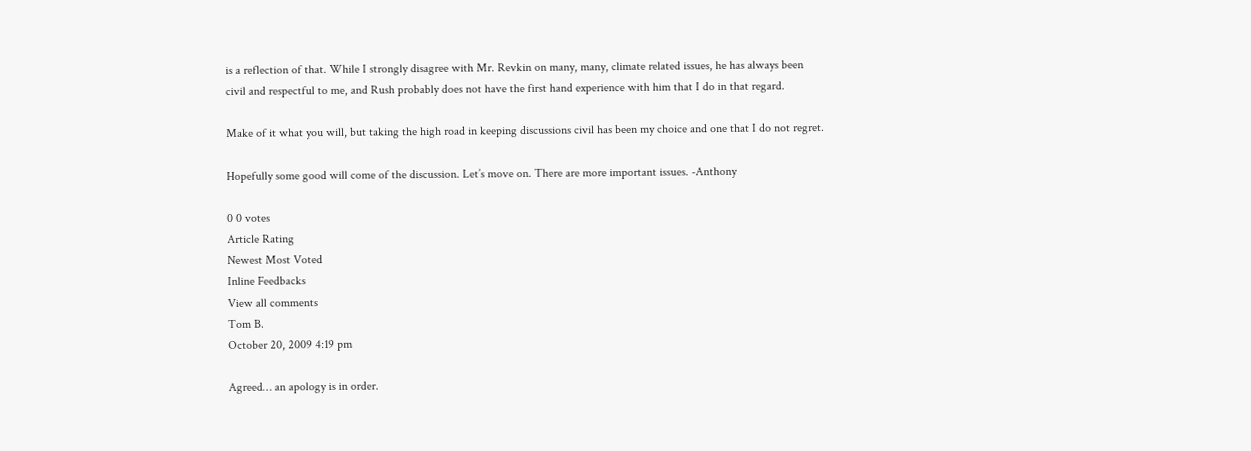is a reflection of that. While I strongly disagree with Mr. Revkin on many, many, climate related issues, he has always been civil and respectful to me, and Rush probably does not have the first hand experience with him that I do in that regard.

Make of it what you will, but taking the high road in keeping discussions civil has been my choice and one that I do not regret.

Hopefully some good will come of the discussion. Let’s move on. There are more important issues. -Anthony

0 0 votes
Article Rating
Newest Most Voted
Inline Feedbacks
View all comments
Tom B.
October 20, 2009 4:19 pm

Agreed… an apology is in order.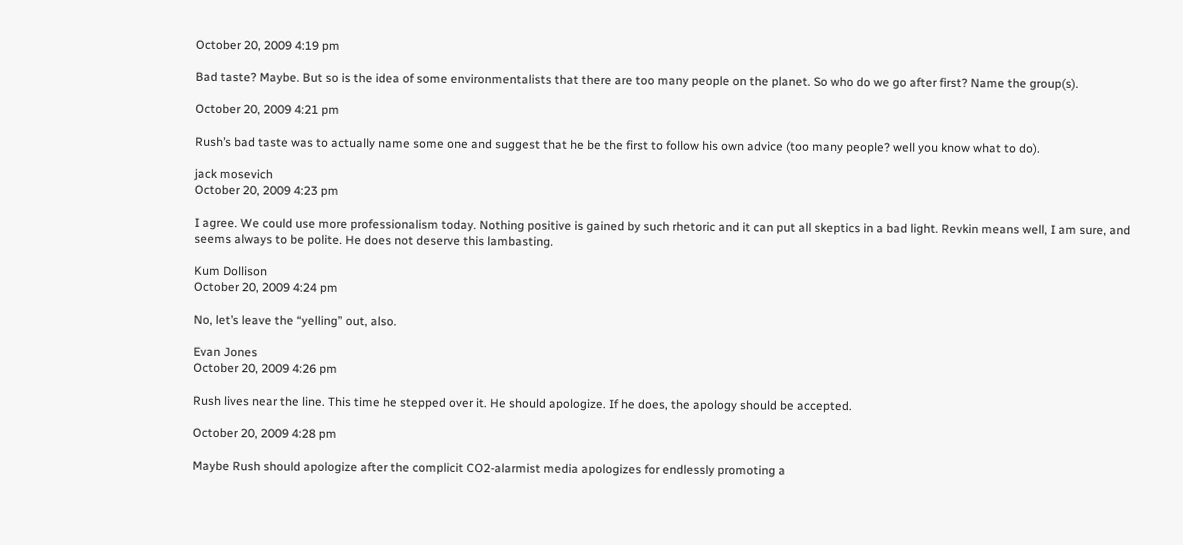October 20, 2009 4:19 pm

Bad taste? Maybe. But so is the idea of some environmentalists that there are too many people on the planet. So who do we go after first? Name the group(s).

October 20, 2009 4:21 pm

Rush’s bad taste was to actually name some one and suggest that he be the first to follow his own advice (too many people? well you know what to do).

jack mosevich
October 20, 2009 4:23 pm

I agree. We could use more professionalism today. Nothing positive is gained by such rhetoric and it can put all skeptics in a bad light. Revkin means well, I am sure, and seems always to be polite. He does not deserve this lambasting.

Kum Dollison
October 20, 2009 4:24 pm

No, let’s leave the “yelling” out, also.

Evan Jones
October 20, 2009 4:26 pm

Rush lives near the line. This time he stepped over it. He should apologize. If he does, the apology should be accepted.

October 20, 2009 4:28 pm

Maybe Rush should apologize after the complicit CO2-alarmist media apologizes for endlessly promoting a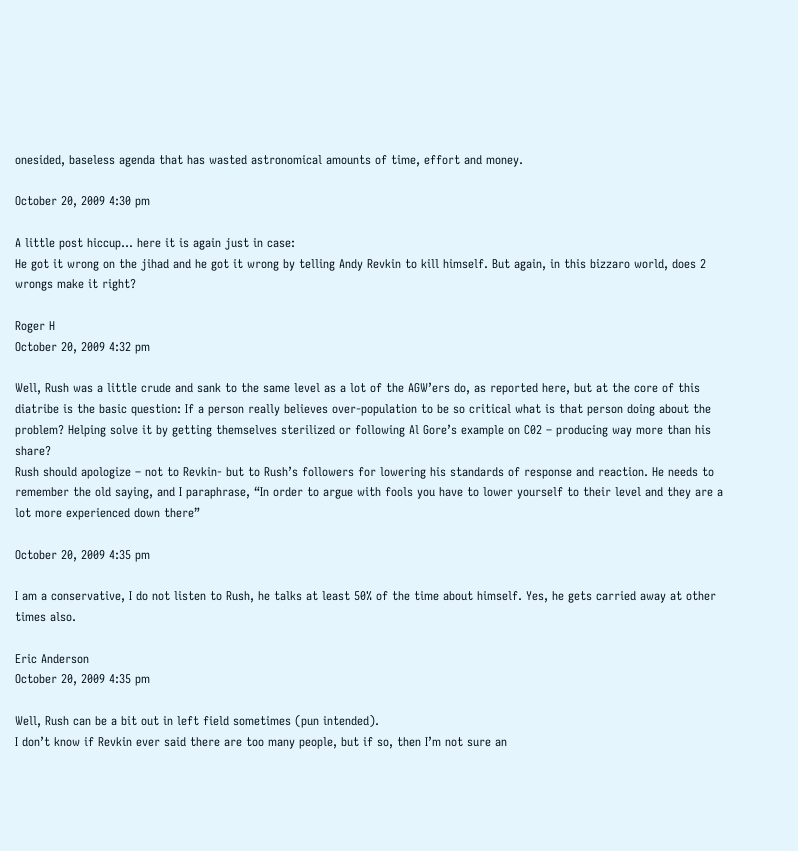onesided, baseless agenda that has wasted astronomical amounts of time, effort and money.

October 20, 2009 4:30 pm

A little post hiccup… here it is again just in case:
He got it wrong on the jihad and he got it wrong by telling Andy Revkin to kill himself. But again, in this bizzaro world, does 2 wrongs make it right?

Roger H
October 20, 2009 4:32 pm

Well, Rush was a little crude and sank to the same level as a lot of the AGW’ers do, as reported here, but at the core of this diatribe is the basic question: If a person really believes over-population to be so critical what is that person doing about the problem? Helping solve it by getting themselves sterilized or following Al Gore’s example on C02 – producing way more than his share?
Rush should apologize – not to Revkin- but to Rush’s followers for lowering his standards of response and reaction. He needs to remember the old saying, and I paraphrase, “In order to argue with fools you have to lower yourself to their level and they are a lot more experienced down there”

October 20, 2009 4:35 pm

I am a conservative, I do not listen to Rush, he talks at least 50% of the time about himself. Yes, he gets carried away at other times also.

Eric Anderson
October 20, 2009 4:35 pm

Well, Rush can be a bit out in left field sometimes (pun intended).
I don’t know if Revkin ever said there are too many people, but if so, then I’m not sure an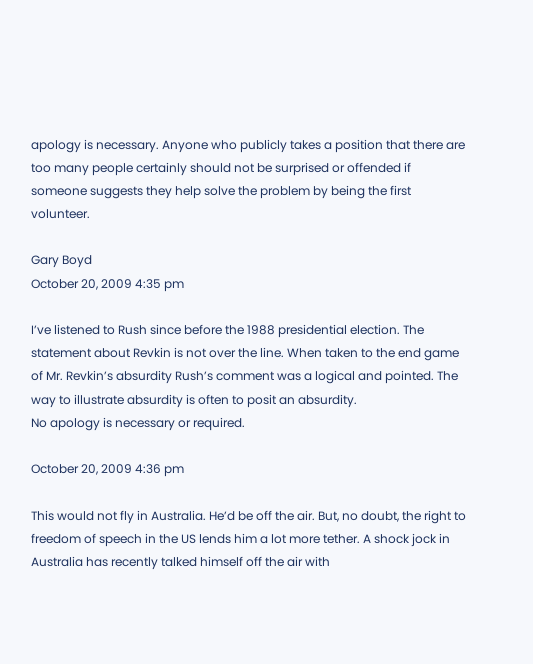apology is necessary. Anyone who publicly takes a position that there are too many people certainly should not be surprised or offended if someone suggests they help solve the problem by being the first volunteer.

Gary Boyd
October 20, 2009 4:35 pm

I’ve listened to Rush since before the 1988 presidential election. The statement about Revkin is not over the line. When taken to the end game of Mr. Revkin’s absurdity Rush’s comment was a logical and pointed. The way to illustrate absurdity is often to posit an absurdity.
No apology is necessary or required.

October 20, 2009 4:36 pm

This would not fly in Australia. He’d be off the air. But, no doubt, the right to freedom of speech in the US lends him a lot more tether. A shock jock in Australia has recently talked himself off the air with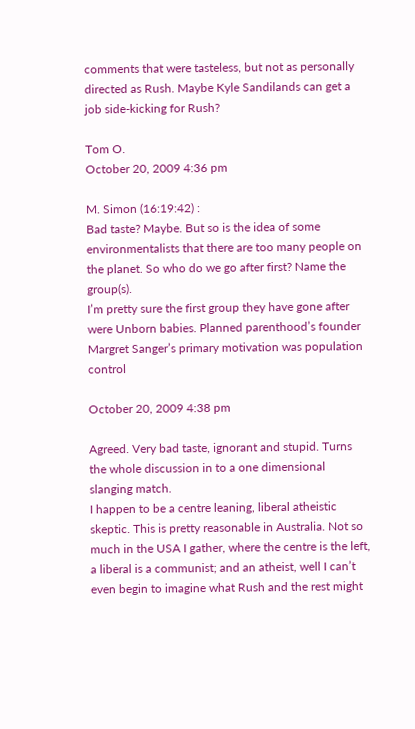comments that were tasteless, but not as personally directed as Rush. Maybe Kyle Sandilands can get a job side-kicking for Rush?

Tom O.
October 20, 2009 4:36 pm

M. Simon (16:19:42) :
Bad taste? Maybe. But so is the idea of some environmentalists that there are too many people on the planet. So who do we go after first? Name the group(s).
I’m pretty sure the first group they have gone after were Unborn babies. Planned parenthood’s founder Margret Sanger’s primary motivation was population control

October 20, 2009 4:38 pm

Agreed. Very bad taste, ignorant and stupid. Turns the whole discussion in to a one dimensional slanging match.
I happen to be a centre leaning, liberal atheistic skeptic. This is pretty reasonable in Australia. Not so much in the USA I gather, where the centre is the left, a liberal is a communist; and an atheist, well I can’t even begin to imagine what Rush and the rest might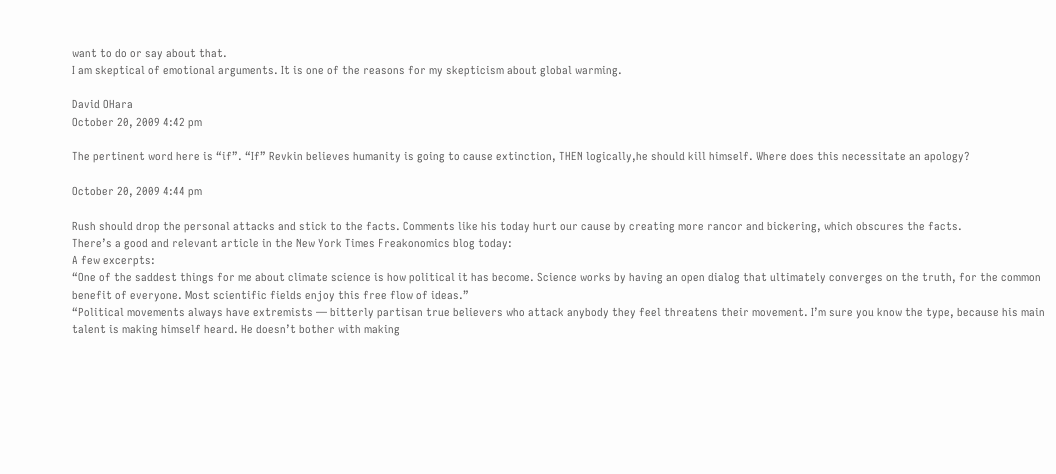want to do or say about that.
I am skeptical of emotional arguments. It is one of the reasons for my skepticism about global warming.

David OHara
October 20, 2009 4:42 pm

The pertinent word here is “if”. “If” Revkin believes humanity is going to cause extinction, THEN logically,he should kill himself. Where does this necessitate an apology?

October 20, 2009 4:44 pm

Rush should drop the personal attacks and stick to the facts. Comments like his today hurt our cause by creating more rancor and bickering, which obscures the facts.
There’s a good and relevant article in the New York Times Freakonomics blog today:
A few excerpts:
“One of the saddest things for me about climate science is how political it has become. Science works by having an open dialog that ultimately converges on the truth, for the common benefit of everyone. Most scientific fields enjoy this free flow of ideas.”
“Political movements always have extremists — bitterly partisan true believers who attack anybody they feel threatens their movement. I’m sure you know the type, because his main talent is making himself heard. He doesn’t bother with making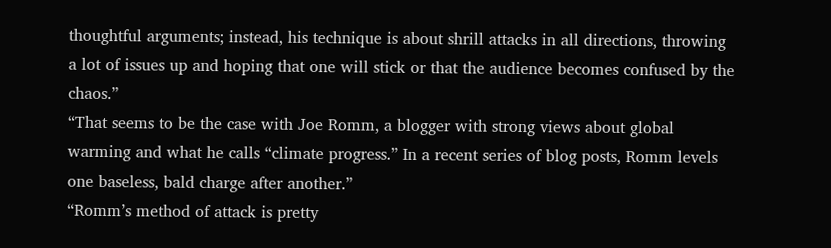thoughtful arguments; instead, his technique is about shrill attacks in all directions, throwing a lot of issues up and hoping that one will stick or that the audience becomes confused by the chaos.”
“That seems to be the case with Joe Romm, a blogger with strong views about global warming and what he calls “climate progress.” In a recent series of blog posts, Romm levels one baseless, bald charge after another.”
“Romm’s method of attack is pretty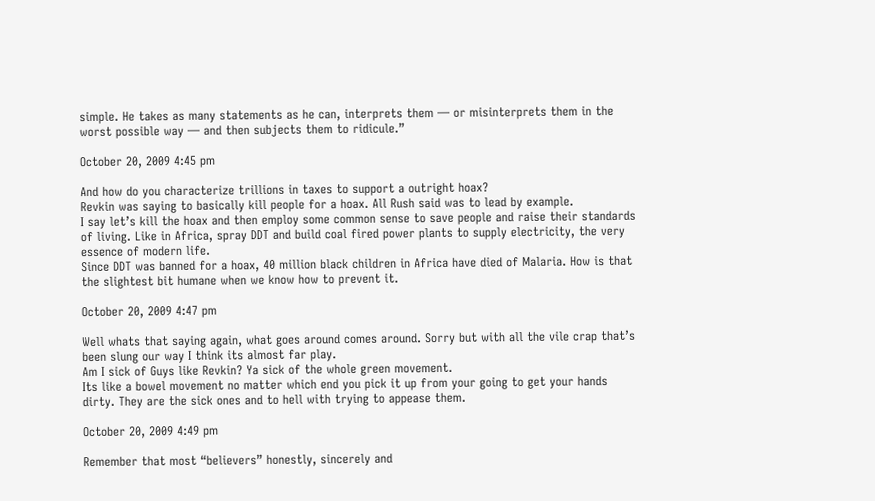simple. He takes as many statements as he can, interprets them — or misinterprets them in the worst possible way — and then subjects them to ridicule.”

October 20, 2009 4:45 pm

And how do you characterize trillions in taxes to support a outright hoax?
Revkin was saying to basically kill people for a hoax. All Rush said was to lead by example.
I say let’s kill the hoax and then employ some common sense to save people and raise their standards of living. Like in Africa, spray DDT and build coal fired power plants to supply electricity, the very essence of modern life.
Since DDT was banned for a hoax, 40 million black children in Africa have died of Malaria. How is that the slightest bit humane when we know how to prevent it.

October 20, 2009 4:47 pm

Well whats that saying again, what goes around comes around. Sorry but with all the vile crap that’s been slung our way I think its almost far play.
Am I sick of Guys like Revkin? Ya sick of the whole green movement.
Its like a bowel movement no matter which end you pick it up from your going to get your hands dirty. They are the sick ones and to hell with trying to appease them.

October 20, 2009 4:49 pm

Remember that most “believers” honestly, sincerely and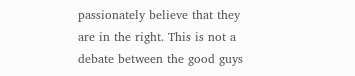passionately believe that they are in the right. This is not a debate between the good guys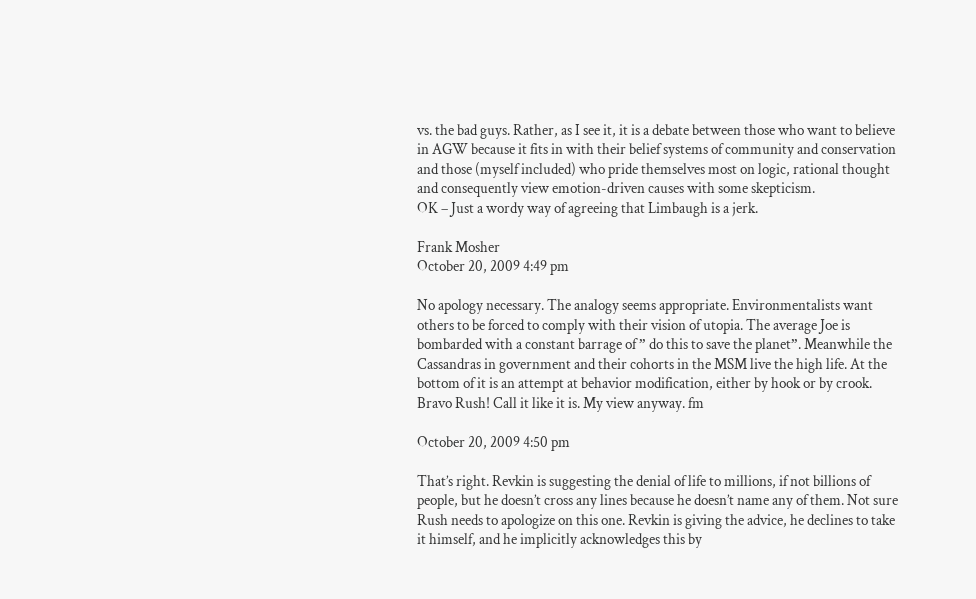vs. the bad guys. Rather, as I see it, it is a debate between those who want to believe in AGW because it fits in with their belief systems of community and conservation and those (myself included) who pride themselves most on logic, rational thought and consequently view emotion-driven causes with some skepticism.
OK – Just a wordy way of agreeing that Limbaugh is a jerk.

Frank Mosher
October 20, 2009 4:49 pm

No apology necessary. The analogy seems appropriate. Environmentalists want others to be forced to comply with their vision of utopia. The average Joe is bombarded with a constant barrage of ” do this to save the planet”. Meanwhile the Cassandras in government and their cohorts in the MSM live the high life. At the bottom of it is an attempt at behavior modification, either by hook or by crook. Bravo Rush! Call it like it is. My view anyway. fm

October 20, 2009 4:50 pm

That’s right. Revkin is suggesting the denial of life to millions, if not billions of people, but he doesn’t cross any lines because he doesn’t name any of them. Not sure Rush needs to apologize on this one. Revkin is giving the advice, he declines to take it himself, and he implicitly acknowledges this by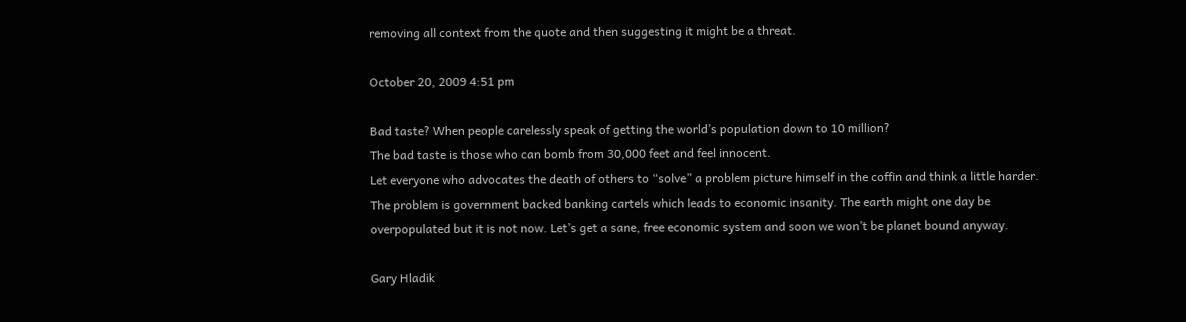removing all context from the quote and then suggesting it might be a threat.

October 20, 2009 4:51 pm

Bad taste? When people carelessly speak of getting the world’s population down to 10 million?
The bad taste is those who can bomb from 30,000 feet and feel innocent.
Let everyone who advocates the death of others to “solve” a problem picture himself in the coffin and think a little harder.
The problem is government backed banking cartels which leads to economic insanity. The earth might one day be overpopulated but it is not now. Let’s get a sane, free economic system and soon we won’t be planet bound anyway.

Gary Hladik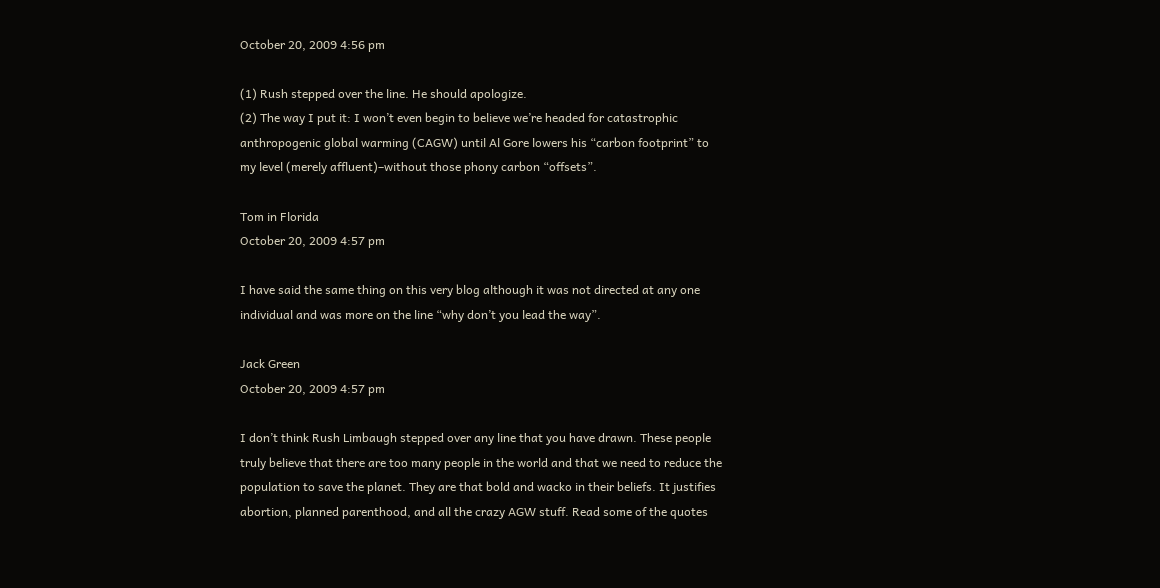October 20, 2009 4:56 pm

(1) Rush stepped over the line. He should apologize.
(2) The way I put it: I won’t even begin to believe we’re headed for catastrophic anthropogenic global warming (CAGW) until Al Gore lowers his “carbon footprint” to my level (merely affluent)–without those phony carbon “offsets”.

Tom in Florida
October 20, 2009 4:57 pm

I have said the same thing on this very blog although it was not directed at any one individual and was more on the line “why don’t you lead the way”.

Jack Green
October 20, 2009 4:57 pm

I don’t think Rush Limbaugh stepped over any line that you have drawn. These people truly believe that there are too many people in the world and that we need to reduce the population to save the planet. They are that bold and wacko in their beliefs. It justifies abortion, planned parenthood, and all the crazy AGW stuff. Read some of the quotes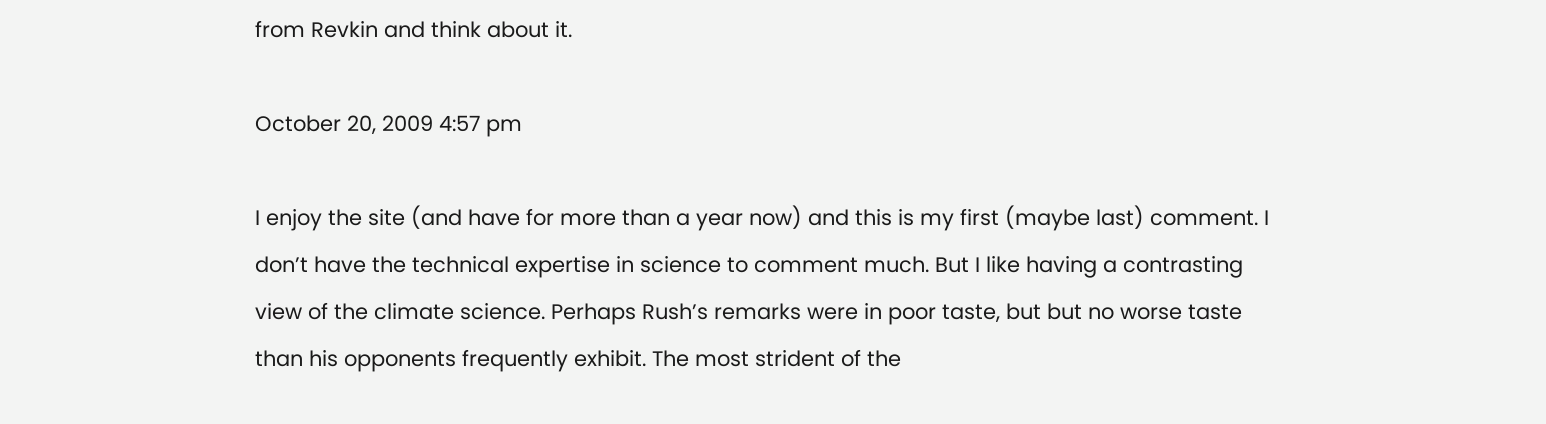from Revkin and think about it.

October 20, 2009 4:57 pm

I enjoy the site (and have for more than a year now) and this is my first (maybe last) comment. I don’t have the technical expertise in science to comment much. But I like having a contrasting view of the climate science. Perhaps Rush’s remarks were in poor taste, but but no worse taste than his opponents frequently exhibit. The most strident of the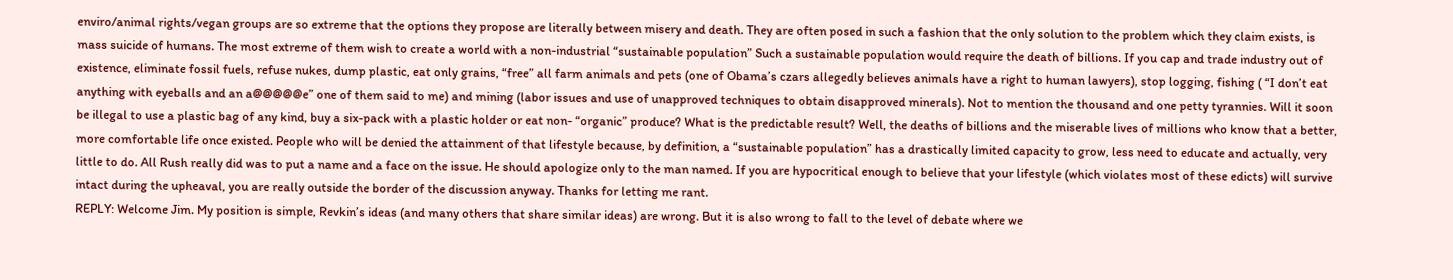enviro/animal rights/vegan groups are so extreme that the options they propose are literally between misery and death. They are often posed in such a fashion that the only solution to the problem which they claim exists, is mass suicide of humans. The most extreme of them wish to create a world with a non-industrial “sustainable population” Such a sustainable population would require the death of billions. If you cap and trade industry out of existence, eliminate fossil fuels, refuse nukes, dump plastic, eat only grains, “free” all farm animals and pets (one of Obama’s czars allegedly believes animals have a right to human lawyers), stop logging, fishing ( “I don’t eat anything with eyeballs and an a@@@@@e” one of them said to me) and mining (labor issues and use of unapproved techniques to obtain disapproved minerals). Not to mention the thousand and one petty tyrannies. Will it soon be illegal to use a plastic bag of any kind, buy a six-pack with a plastic holder or eat non- “organic” produce? What is the predictable result? Well, the deaths of billions and the miserable lives of millions who know that a better, more comfortable life once existed. People who will be denied the attainment of that lifestyle because, by definition, a “sustainable population” has a drastically limited capacity to grow, less need to educate and actually, very little to do. All Rush really did was to put a name and a face on the issue. He should apologize only to the man named. If you are hypocritical enough to believe that your lifestyle (which violates most of these edicts) will survive intact during the upheaval, you are really outside the border of the discussion anyway. Thanks for letting me rant.
REPLY: Welcome Jim. My position is simple, Revkin’s ideas (and many others that share similar ideas) are wrong. But it is also wrong to fall to the level of debate where we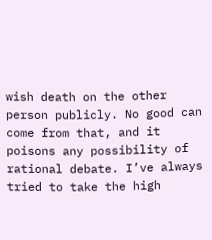wish death on the other person publicly. No good can come from that, and it poisons any possibility of rational debate. I’ve always tried to take the high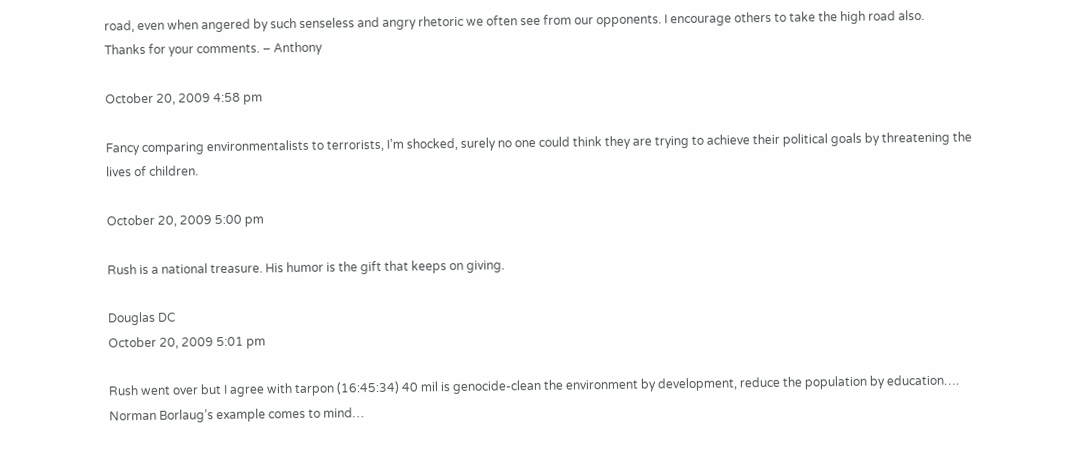road, even when angered by such senseless and angry rhetoric we often see from our opponents. I encourage others to take the high road also.
Thanks for your comments. – Anthony

October 20, 2009 4:58 pm

Fancy comparing environmentalists to terrorists, I’m shocked, surely no one could think they are trying to achieve their political goals by threatening the lives of children.

October 20, 2009 5:00 pm

Rush is a national treasure. His humor is the gift that keeps on giving.

Douglas DC
October 20, 2009 5:01 pm

Rush went over but I agree with tarpon (16:45:34) 40 mil is genocide-clean the environment by development, reduce the population by education….
Norman Borlaug’s example comes to mind…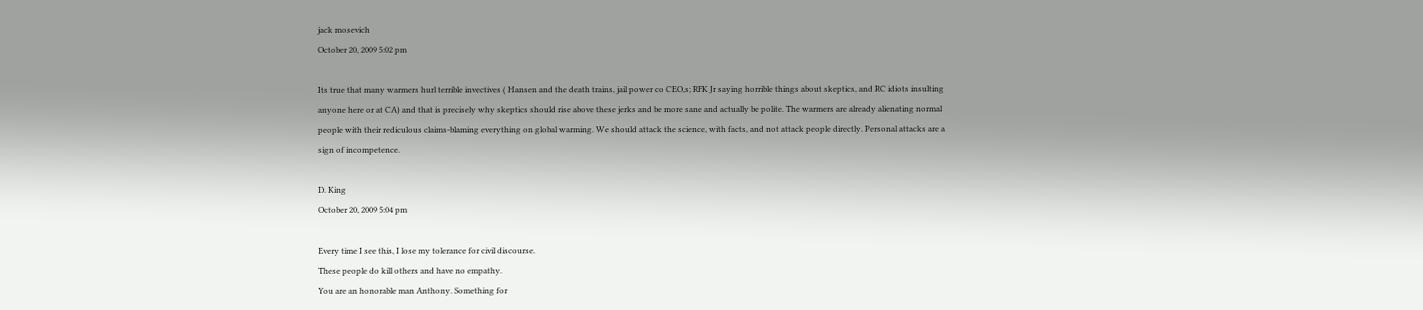jack mosevich
October 20, 2009 5:02 pm

Its true that many warmers hurl terrible invectives ( Hansen and the death trains, jail power co CEO,s; RFK Jr saying horrible things about skeptics, and RC idiots insulting anyone here or at CA) and that is precisely why skeptics should rise above these jerks and be more sane and actually be polite. The warmers are already alienating normal people with their rediculous claims-blaming everything on global warming. We should attack the science, with facts, and not attack people directly. Personal attacks are a sign of incompetence.

D. King
October 20, 2009 5:04 pm

Every time I see this, I lose my tolerance for civil discourse.
These people do kill others and have no empathy.
You are an honorable man Anthony. Something for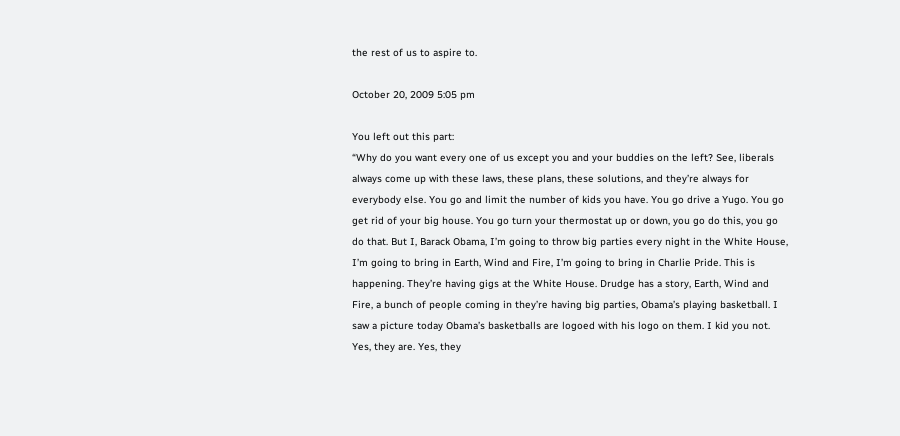the rest of us to aspire to.

October 20, 2009 5:05 pm

You left out this part:
“Why do you want every one of us except you and your buddies on the left? See, liberals always come up with these laws, these plans, these solutions, and they’re always for everybody else. You go and limit the number of kids you have. You go drive a Yugo. You go get rid of your big house. You go turn your thermostat up or down, you go do this, you go do that. But I, Barack Obama, I’m going to throw big parties every night in the White House, I’m going to bring in Earth, Wind and Fire, I’m going to bring in Charlie Pride. This is happening. They’re having gigs at the White House. Drudge has a story, Earth, Wind and Fire, a bunch of people coming in they’re having big parties, Obama’s playing basketball. I saw a picture today Obama’s basketballs are logoed with his logo on them. I kid you not. Yes, they are. Yes, they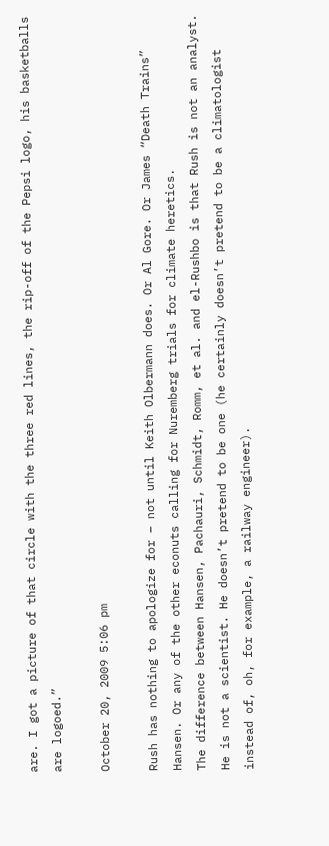are. I got a picture of that circle with the three red lines, the rip-off of the Pepsi logo, his basketballs are logoed.”

October 20, 2009 5:06 pm

Rush has nothing to apologize for – not until Keith Olbermann does. Or Al Gore. Or James “Death Trains” Hansen. Or any of the other econuts calling for Nuremberg trials for climate heretics.
The difference between Hansen, Pachauri, Schmidt, Romm, et al. and el-Rushbo is that Rush is not an analyst. He is not a scientist. He doesn’t pretend to be one (he certainly doesn’t pretend to be a climatologist instead of, oh, for example, a railway engineer).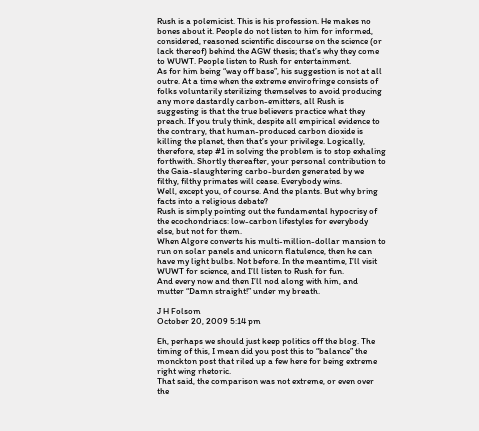Rush is a polemicist. This is his profession. He makes no bones about it. People do not listen to him for informed, considered, reasoned scientific discourse on the science (or lack thereof) behind the AGW thesis; that’s why they come to WUWT. People listen to Rush for entertainment.
As for him being “way off base”, his suggestion is not at all outre. At a time when the extreme envirofringe consists of folks voluntarily sterilizing themselves to avoid producing any more dastardly carbon-emitters, all Rush is suggesting is that the true believers practice what they preach. If you truly think, despite all empirical evidence to the contrary, that human-produced carbon dioxide is killing the planet, then that’s your privilege. Logically, therefore, step #1 in solving the problem is to stop exhaling forthwith. Shortly thereafter, your personal contribution to the Gaia-slaughtering carbo-burden generated by we filthy, filthy primates will cease. Everybody wins.
Well, except you, of course. And the plants. But why bring facts into a religious debate?
Rush is simply pointing out the fundamental hypocrisy of the ecochondriacs: low-carbon lifestyles for everybody else, but not for them.
When Algore converts his multi-million-dollar mansion to run on solar panels and unicorn flatulence, then he can have my light bulbs. Not before. In the meantime, I’ll visit WUWT for science, and I’ll listen to Rush for fun.
And every now and then I’ll nod along with him, and mutter “Damn straight!” under my breath.

J H Folsom
October 20, 2009 5:14 pm

Eh, perhaps we should just keep politics off the blog. The timing of this, I mean did you post this to “balance” the monckton post that riled up a few here for being extreme right wing rhetoric.
That said, the comparison was not extreme, or even over the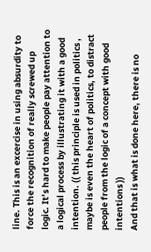line. This is an excercise in using absurdity to force the recognition of really screwed up logic. It’s hard to make people pay attention to a logical process by illustrating it with a good intention. (( this principle is used in politics , maybe is even the heart of politics, to distract people from the logic of a concept with good intentions ))
And that is what is done here, there is no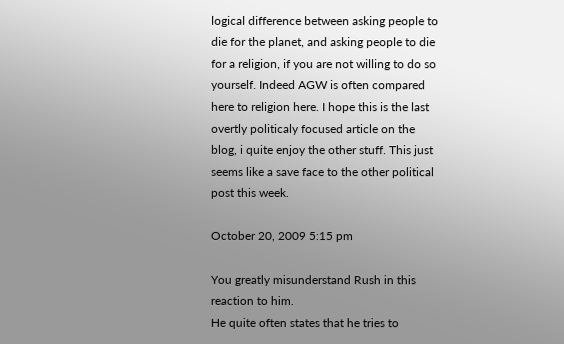logical difference between asking people to die for the planet, and asking people to die for a religion, if you are not willing to do so yourself. Indeed AGW is often compared here to religion here. I hope this is the last overtly politicaly focused article on the blog, i quite enjoy the other stuff. This just seems like a save face to the other political post this week.

October 20, 2009 5:15 pm

You greatly misunderstand Rush in this reaction to him.
He quite often states that he tries to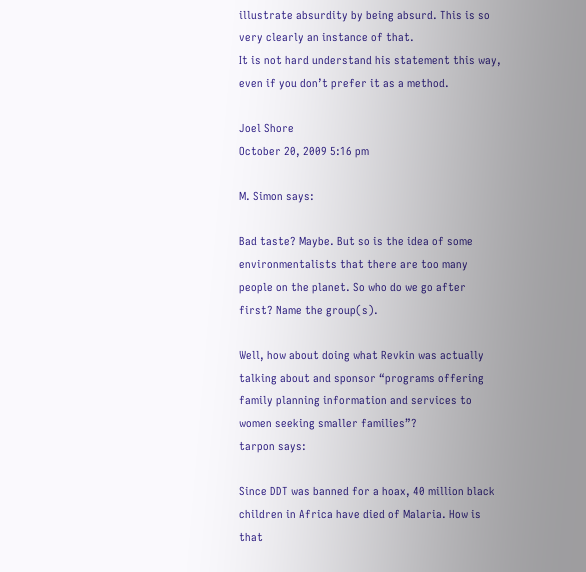illustrate absurdity by being absurd. This is so very clearly an instance of that.
It is not hard understand his statement this way, even if you don’t prefer it as a method.

Joel Shore
October 20, 2009 5:16 pm

M. Simon says:

Bad taste? Maybe. But so is the idea of some environmentalists that there are too many people on the planet. So who do we go after first? Name the group(s).

Well, how about doing what Revkin was actually talking about and sponsor “programs offering family planning information and services to women seeking smaller families”?
tarpon says:

Since DDT was banned for a hoax, 40 million black children in Africa have died of Malaria. How is that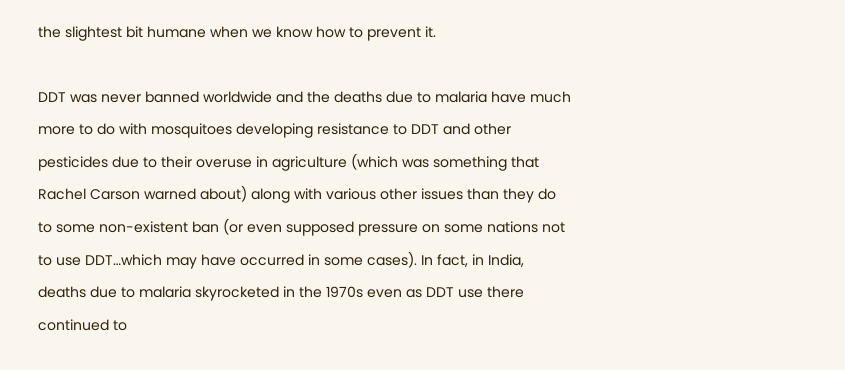the slightest bit humane when we know how to prevent it.

DDT was never banned worldwide and the deaths due to malaria have much more to do with mosquitoes developing resistance to DDT and other pesticides due to their overuse in agriculture (which was something that Rachel Carson warned about) along with various other issues than they do to some non-existent ban (or even supposed pressure on some nations not to use DDT…which may have occurred in some cases). In fact, in India, deaths due to malaria skyrocketed in the 1970s even as DDT use there continued to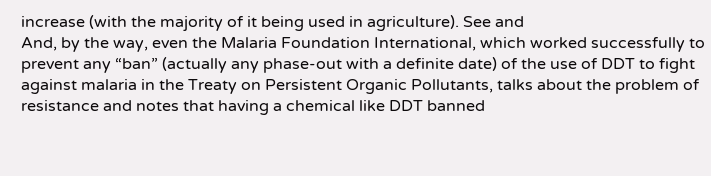increase (with the majority of it being used in agriculture). See and
And, by the way, even the Malaria Foundation International, which worked successfully to prevent any “ban” (actually any phase-out with a definite date) of the use of DDT to fight against malaria in the Treaty on Persistent Organic Pollutants, talks about the problem of resistance and notes that having a chemical like DDT banned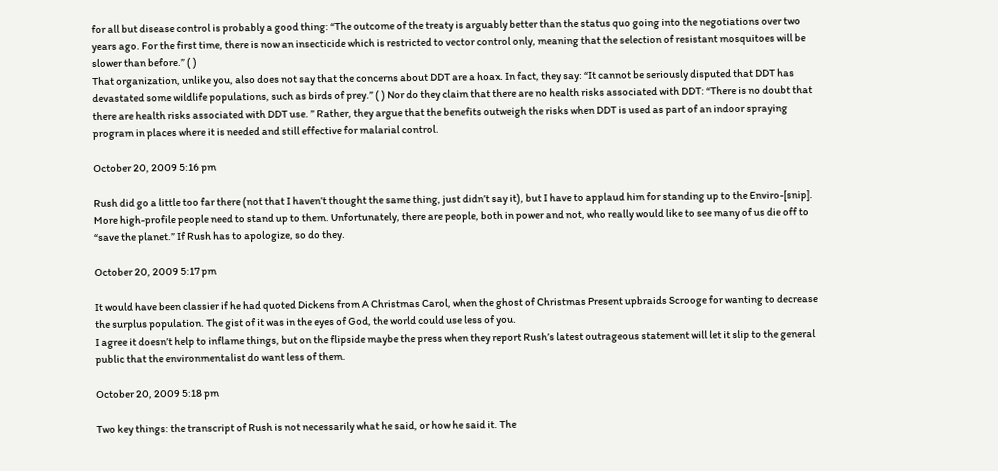for all but disease control is probably a good thing: “The outcome of the treaty is arguably better than the status quo going into the negotiations over two years ago. For the first time, there is now an insecticide which is restricted to vector control only, meaning that the selection of resistant mosquitoes will be slower than before.” ( )
That organization, unlike you, also does not say that the concerns about DDT are a hoax. In fact, they say: “It cannot be seriously disputed that DDT has devastated some wildlife populations, such as birds of prey.” ( ) Nor do they claim that there are no health risks associated with DDT: “There is no doubt that there are health risks associated with DDT use. ” Rather, they argue that the benefits outweigh the risks when DDT is used as part of an indoor spraying program in places where it is needed and still effective for malarial control.

October 20, 2009 5:16 pm

Rush did go a little too far there (not that I haven’t thought the same thing, just didn’t say it), but I have to applaud him for standing up to the Enviro-[snip]. More high-profile people need to stand up to them. Unfortunately, there are people, both in power and not, who really would like to see many of us die off to “save the planet.” If Rush has to apologize, so do they.

October 20, 2009 5:17 pm

It would have been classier if he had quoted Dickens from A Christmas Carol, when the ghost of Christmas Present upbraids Scrooge for wanting to decrease the surplus population. The gist of it was in the eyes of God, the world could use less of you.
I agree it doesn’t help to inflame things, but on the flipside maybe the press when they report Rush’s latest outrageous statement will let it slip to the general public that the environmentalist do want less of them.

October 20, 2009 5:18 pm

Two key things: the transcript of Rush is not necessarily what he said, or how he said it. The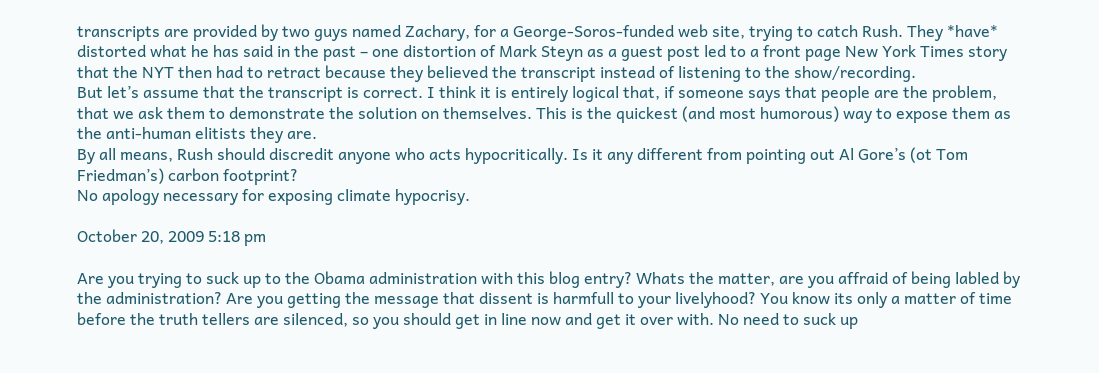transcripts are provided by two guys named Zachary, for a George-Soros-funded web site, trying to catch Rush. They *have* distorted what he has said in the past – one distortion of Mark Steyn as a guest post led to a front page New York Times story that the NYT then had to retract because they believed the transcript instead of listening to the show/recording.
But let’s assume that the transcript is correct. I think it is entirely logical that, if someone says that people are the problem, that we ask them to demonstrate the solution on themselves. This is the quickest (and most humorous) way to expose them as the anti-human elitists they are.
By all means, Rush should discredit anyone who acts hypocritically. Is it any different from pointing out Al Gore’s (ot Tom Friedman’s) carbon footprint?
No apology necessary for exposing climate hypocrisy.

October 20, 2009 5:18 pm

Are you trying to suck up to the Obama administration with this blog entry? Whats the matter, are you affraid of being labled by the administration? Are you getting the message that dissent is harmfull to your livelyhood? You know its only a matter of time before the truth tellers are silenced, so you should get in line now and get it over with. No need to suck up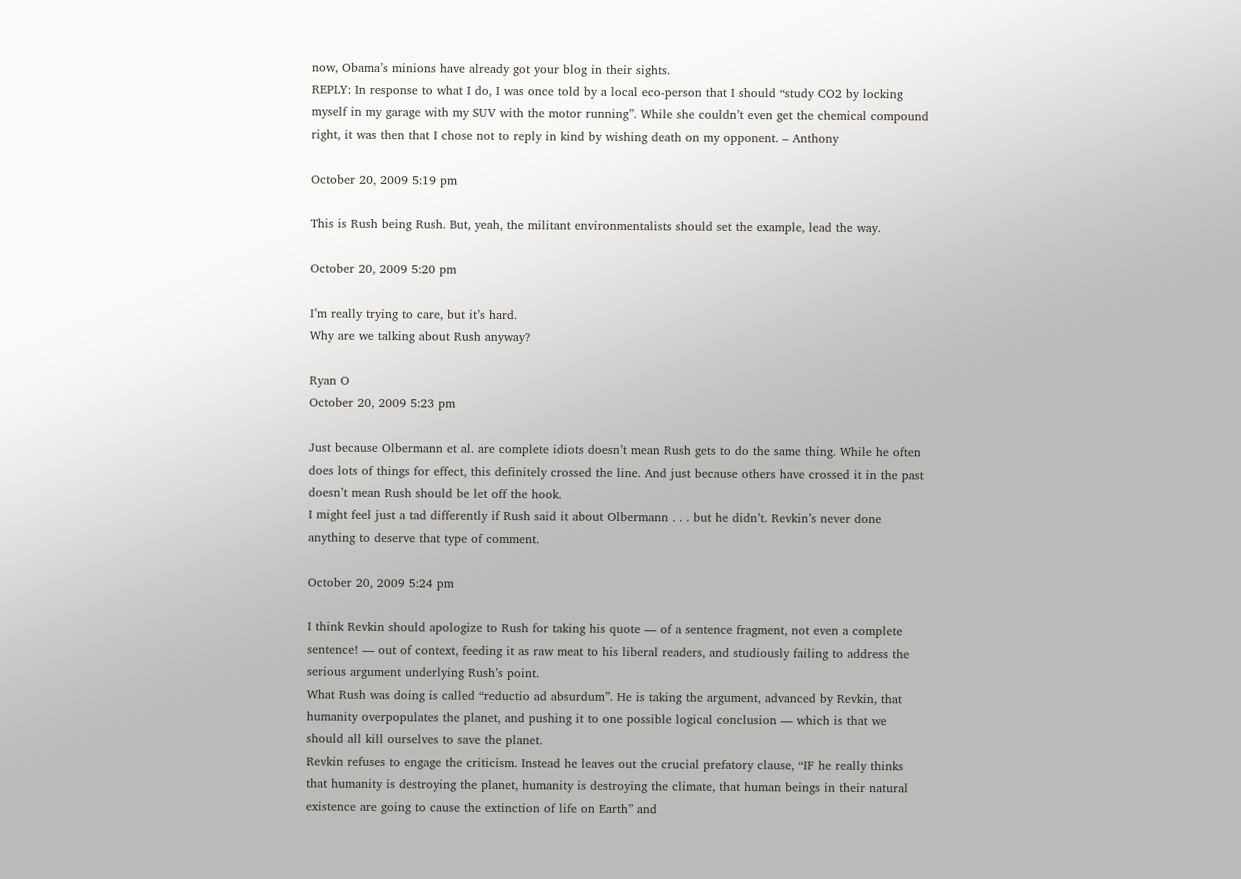now, Obama’s minions have already got your blog in their sights.
REPLY: In response to what I do, I was once told by a local eco-person that I should “study CO2 by locking myself in my garage with my SUV with the motor running”. While she couldn’t even get the chemical compound right, it was then that I chose not to reply in kind by wishing death on my opponent. – Anthony

October 20, 2009 5:19 pm

This is Rush being Rush. But, yeah, the militant environmentalists should set the example, lead the way.

October 20, 2009 5:20 pm

I’m really trying to care, but it’s hard.
Why are we talking about Rush anyway?

Ryan O
October 20, 2009 5:23 pm

Just because Olbermann et al. are complete idiots doesn’t mean Rush gets to do the same thing. While he often does lots of things for effect, this definitely crossed the line. And just because others have crossed it in the past doesn’t mean Rush should be let off the hook.
I might feel just a tad differently if Rush said it about Olbermann . . . but he didn’t. Revkin’s never done anything to deserve that type of comment.

October 20, 2009 5:24 pm

I think Revkin should apologize to Rush for taking his quote — of a sentence fragment, not even a complete sentence! — out of context, feeding it as raw meat to his liberal readers, and studiously failing to address the serious argument underlying Rush’s point.
What Rush was doing is called “reductio ad absurdum”. He is taking the argument, advanced by Revkin, that humanity overpopulates the planet, and pushing it to one possible logical conclusion — which is that we should all kill ourselves to save the planet.
Revkin refuses to engage the criticism. Instead he leaves out the crucial prefatory clause, “IF he really thinks that humanity is destroying the planet, humanity is destroying the climate, that human beings in their natural existence are going to cause the extinction of life on Earth” and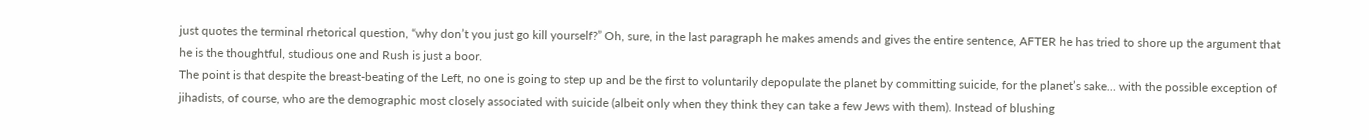just quotes the terminal rhetorical question, “why don’t you just go kill yourself?” Oh, sure, in the last paragraph he makes amends and gives the entire sentence, AFTER he has tried to shore up the argument that he is the thoughtful, studious one and Rush is just a boor.
The point is that despite the breast-beating of the Left, no one is going to step up and be the first to voluntarily depopulate the planet by committing suicide, for the planet’s sake… with the possible exception of jihadists, of course, who are the demographic most closely associated with suicide (albeit only when they think they can take a few Jews with them). Instead of blushing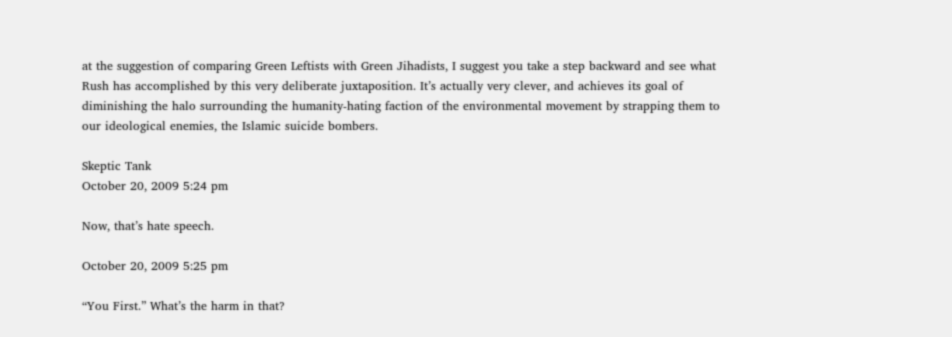at the suggestion of comparing Green Leftists with Green Jihadists, I suggest you take a step backward and see what Rush has accomplished by this very deliberate juxtaposition. It’s actually very clever, and achieves its goal of diminishing the halo surrounding the humanity-hating faction of the environmental movement by strapping them to our ideological enemies, the Islamic suicide bombers.

Skeptic Tank
October 20, 2009 5:24 pm

Now, that’s hate speech.

October 20, 2009 5:25 pm

“You First.” What’s the harm in that?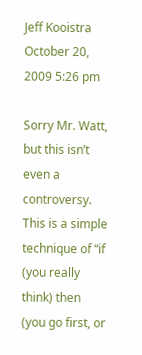Jeff Kooistra
October 20, 2009 5:26 pm

Sorry Mr. Watt, but this isn’t even a controversy. This is a simple technique of “if (you really think) then (you go first, or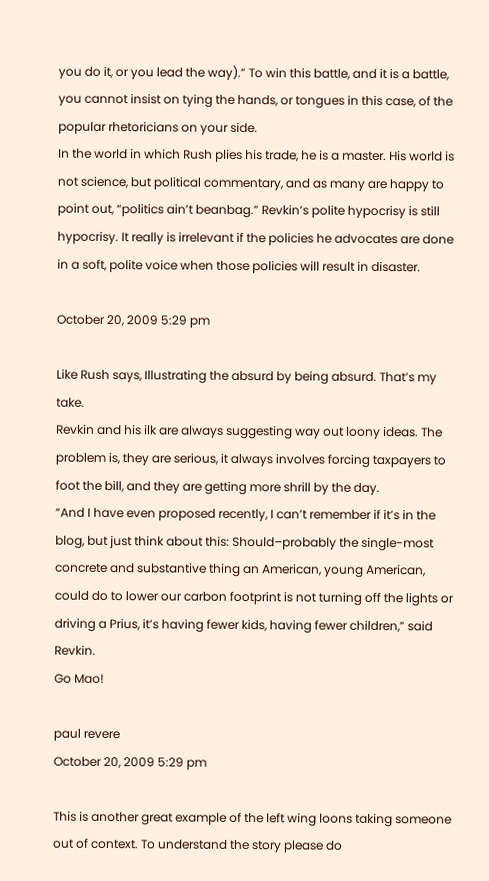you do it, or you lead the way).” To win this battle, and it is a battle, you cannot insist on tying the hands, or tongues in this case, of the popular rhetoricians on your side.
In the world in which Rush plies his trade, he is a master. His world is not science, but political commentary, and as many are happy to point out, “politics ain’t beanbag.” Revkin’s polite hypocrisy is still hypocrisy. It really is irrelevant if the policies he advocates are done in a soft, polite voice when those policies will result in disaster.

October 20, 2009 5:29 pm

Like Rush says, Illustrating the absurd by being absurd. That’s my take.
Revkin and his ilk are always suggesting way out loony ideas. The problem is, they are serious, it always involves forcing taxpayers to foot the bill, and they are getting more shrill by the day.
“And I have even proposed recently, I can’t remember if it’s in the blog, but just think about this: Should–probably the single-most concrete and substantive thing an American, young American, could do to lower our carbon footprint is not turning off the lights or driving a Prius, it’s having fewer kids, having fewer children,” said Revkin.
Go Mao!

paul revere
October 20, 2009 5:29 pm

This is another great example of the left wing loons taking someone out of context. To understand the story please do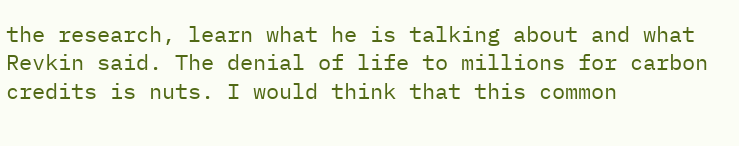the research, learn what he is talking about and what Revkin said. The denial of life to millions for carbon credits is nuts. I would think that this common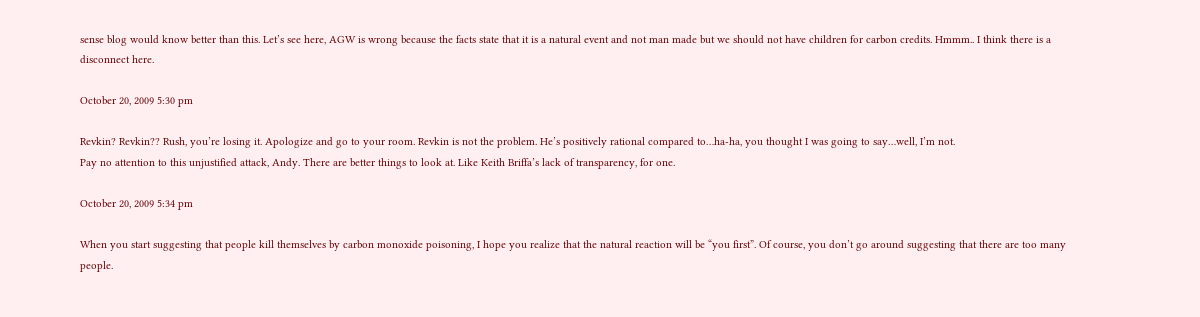sense blog would know better than this. Let’s see here, AGW is wrong because the facts state that it is a natural event and not man made but we should not have children for carbon credits. Hmmm.. I think there is a disconnect here.

October 20, 2009 5:30 pm

Revkin? Revkin?? Rush, you’re losing it. Apologize and go to your room. Revkin is not the problem. He’s positively rational compared to…ha-ha, you thought I was going to say…well, I’m not.
Pay no attention to this unjustified attack, Andy. There are better things to look at. Like Keith Briffa’s lack of transparency, for one.

October 20, 2009 5:34 pm

When you start suggesting that people kill themselves by carbon monoxide poisoning, I hope you realize that the natural reaction will be “you first”. Of course, you don’t go around suggesting that there are too many people.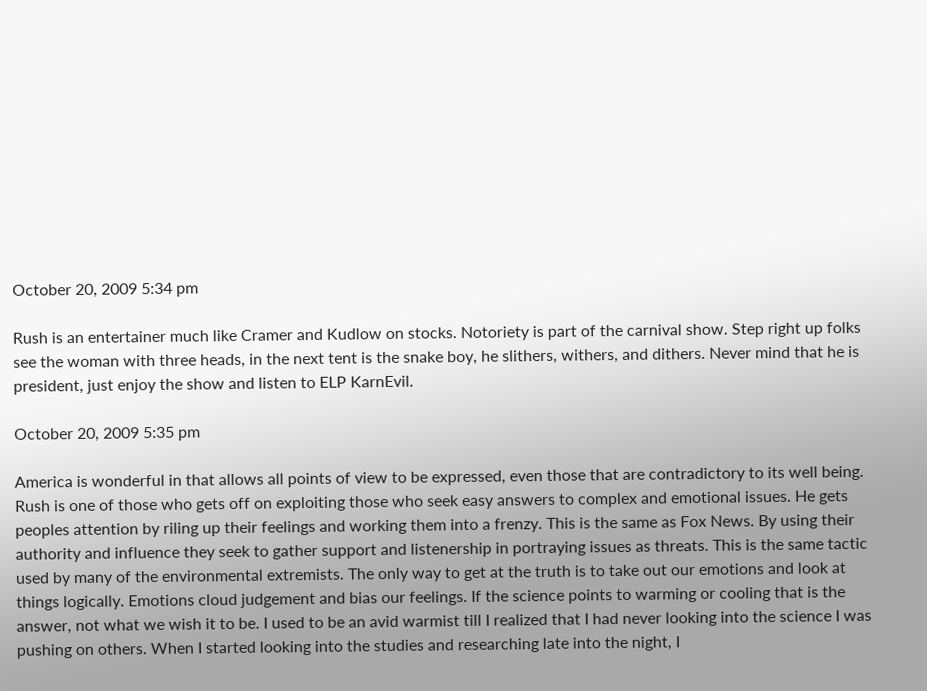October 20, 2009 5:34 pm

Rush is an entertainer much like Cramer and Kudlow on stocks. Notoriety is part of the carnival show. Step right up folks see the woman with three heads, in the next tent is the snake boy, he slithers, withers, and dithers. Never mind that he is president, just enjoy the show and listen to ELP KarnEvil.

October 20, 2009 5:35 pm

America is wonderful in that allows all points of view to be expressed, even those that are contradictory to its well being. Rush is one of those who gets off on exploiting those who seek easy answers to complex and emotional issues. He gets peoples attention by riling up their feelings and working them into a frenzy. This is the same as Fox News. By using their authority and influence they seek to gather support and listenership in portraying issues as threats. This is the same tactic used by many of the environmental extremists. The only way to get at the truth is to take out our emotions and look at things logically. Emotions cloud judgement and bias our feelings. If the science points to warming or cooling that is the answer, not what we wish it to be. I used to be an avid warmist till I realized that I had never looking into the science I was pushing on others. When I started looking into the studies and researching late into the night, I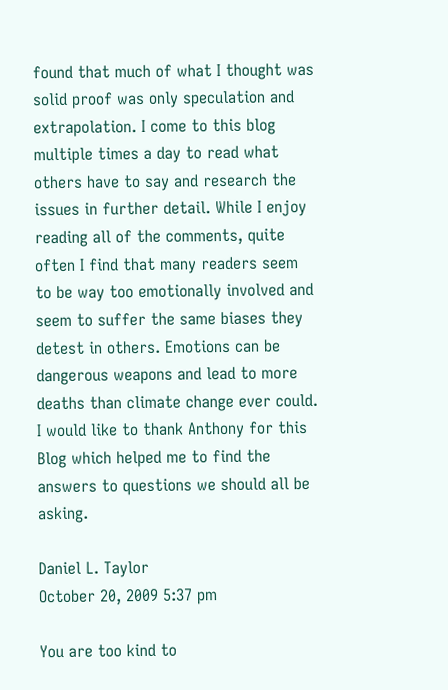found that much of what I thought was solid proof was only speculation and extrapolation. I come to this blog multiple times a day to read what others have to say and research the issues in further detail. While I enjoy reading all of the comments, quite often I find that many readers seem to be way too emotionally involved and seem to suffer the same biases they detest in others. Emotions can be dangerous weapons and lead to more deaths than climate change ever could. I would like to thank Anthony for this Blog which helped me to find the answers to questions we should all be asking.

Daniel L. Taylor
October 20, 2009 5:37 pm

You are too kind to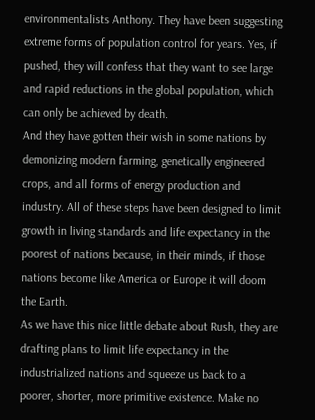environmentalists Anthony. They have been suggesting extreme forms of population control for years. Yes, if pushed, they will confess that they want to see large and rapid reductions in the global population, which can only be achieved by death.
And they have gotten their wish in some nations by demonizing modern farming, genetically engineered crops, and all forms of energy production and industry. All of these steps have been designed to limit growth in living standards and life expectancy in the poorest of nations because, in their minds, if those nations become like America or Europe it will doom the Earth.
As we have this nice little debate about Rush, they are drafting plans to limit life expectancy in the industrialized nations and squeeze us back to a poorer, shorter, more primitive existence. Make no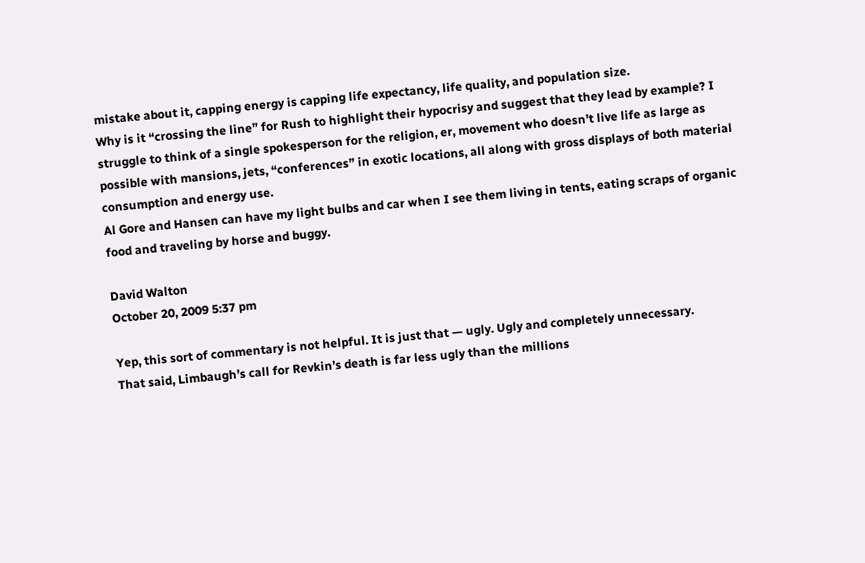mistake about it, capping energy is capping life expectancy, life quality, and population size.
Why is it “crossing the line” for Rush to highlight their hypocrisy and suggest that they lead by example? I struggle to think of a single spokesperson for the religion, er, movement who doesn’t live life as large as possible with mansions, jets, “conferences” in exotic locations, all along with gross displays of both material consumption and energy use.
Al Gore and Hansen can have my light bulbs and car when I see them living in tents, eating scraps of organic food and traveling by horse and buggy.

David Walton
October 20, 2009 5:37 pm

Yep, this sort of commentary is not helpful. It is just that — ugly. Ugly and completely unnecessary.
That said, Limbaugh’s call for Revkin’s death is far less ugly than the millions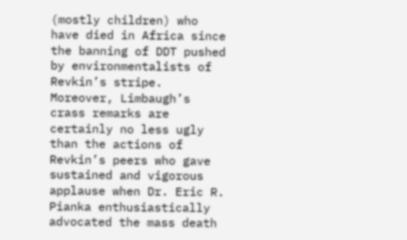(mostly children) who have died in Africa since the banning of DDT pushed by environmentalists of Revkin’s stripe.
Moreover, Limbaugh’s crass remarks are certainly no less ugly than the actions of Revkin’s peers who gave sustained and vigorous applause when Dr. Eric R. Pianka enthusiastically advocated the mass death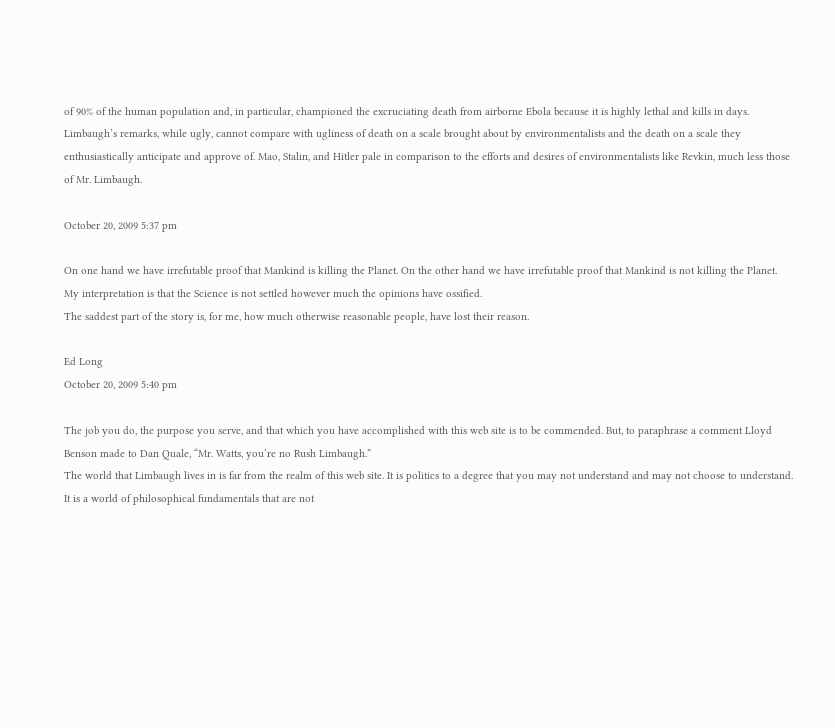of 90% of the human population and, in particular, championed the excruciating death from airborne Ebola because it is highly lethal and kills in days.
Limbaugh’s remarks, while ugly, cannot compare with ugliness of death on a scale brought about by environmentalists and the death on a scale they enthusiastically anticipate and approve of. Mao, Stalin, and Hitler pale in comparison to the efforts and desires of environmentalists like Revkin, much less those of Mr. Limbaugh.

October 20, 2009 5:37 pm

On one hand we have irrefutable proof that Mankind is killing the Planet. On the other hand we have irrefutable proof that Mankind is not killing the Planet.
My interpretation is that the Science is not settled however much the opinions have ossified.
The saddest part of the story is, for me, how much otherwise reasonable people, have lost their reason.

Ed Long
October 20, 2009 5:40 pm

The job you do, the purpose you serve, and that which you have accomplished with this web site is to be commended. But, to paraphrase a comment Lloyd Benson made to Dan Quale, “Mr. Watts, you’re no Rush Limbaugh.”
The world that Limbaugh lives in is far from the realm of this web site. It is politics to a degree that you may not understand and may not choose to understand. It is a world of philosophical fundamentals that are not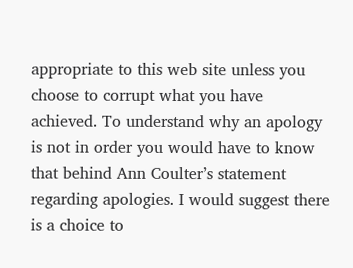appropriate to this web site unless you choose to corrupt what you have achieved. To understand why an apology is not in order you would have to know that behind Ann Coulter’s statement regarding apologies. I would suggest there is a choice to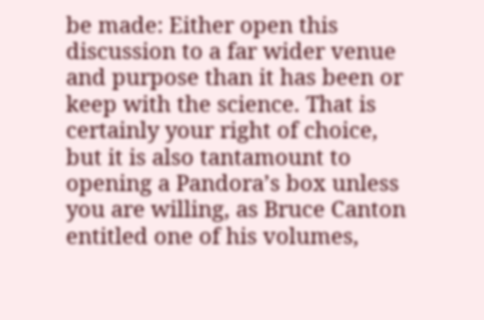be made: Either open this discussion to a far wider venue and purpose than it has been or keep with the science. That is certainly your right of choice, but it is also tantamount to opening a Pandora’s box unless you are willing, as Bruce Canton entitled one of his volumes,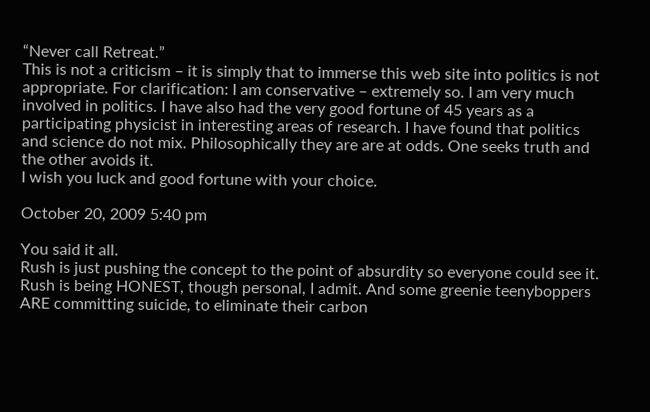“Never call Retreat.”
This is not a criticism – it is simply that to immerse this web site into politics is not appropriate. For clarification: I am conservative – extremely so. I am very much involved in politics. I have also had the very good fortune of 45 years as a participating physicist in interesting areas of research. I have found that politics and science do not mix. Philosophically they are are at odds. One seeks truth and the other avoids it.
I wish you luck and good fortune with your choice.

October 20, 2009 5:40 pm

You said it all.
Rush is just pushing the concept to the point of absurdity so everyone could see it. Rush is being HONEST, though personal, I admit. And some greenie teenyboppers ARE committing suicide, to eliminate their carbon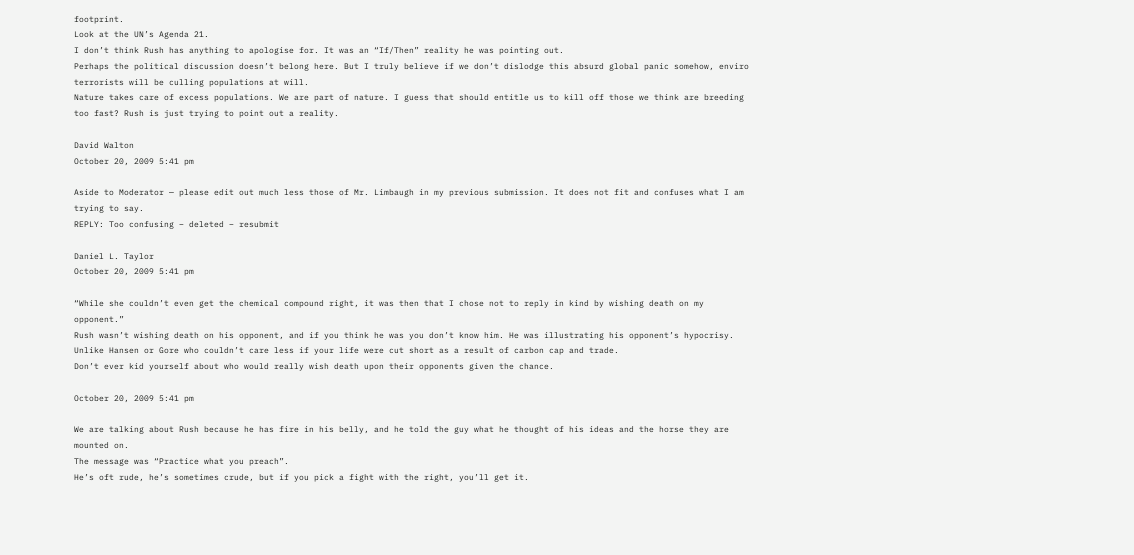footprint.
Look at the UN’s Agenda 21.
I don’t think Rush has anything to apologise for. It was an “If/Then” reality he was pointing out.
Perhaps the political discussion doesn’t belong here. But I truly believe if we don’t dislodge this absurd global panic somehow, enviro terrorists will be culling populations at will.
Nature takes care of excess populations. We are part of nature. I guess that should entitle us to kill off those we think are breeding too fast? Rush is just trying to point out a reality.

David Walton
October 20, 2009 5:41 pm

Aside to Moderator — please edit out much less those of Mr. Limbaugh in my previous submission. It does not fit and confuses what I am trying to say.
REPLY: Too confusing – deleted – resubmit

Daniel L. Taylor
October 20, 2009 5:41 pm

“While she couldn’t even get the chemical compound right, it was then that I chose not to reply in kind by wishing death on my opponent.”
Rush wasn’t wishing death on his opponent, and if you think he was you don’t know him. He was illustrating his opponent’s hypocrisy.
Unlike Hansen or Gore who couldn’t care less if your life were cut short as a result of carbon cap and trade.
Don’t ever kid yourself about who would really wish death upon their opponents given the chance.

October 20, 2009 5:41 pm

We are talking about Rush because he has fire in his belly, and he told the guy what he thought of his ideas and the horse they are mounted on.
The message was “Practice what you preach”.
He’s oft rude, he’s sometimes crude, but if you pick a fight with the right, you’ll get it.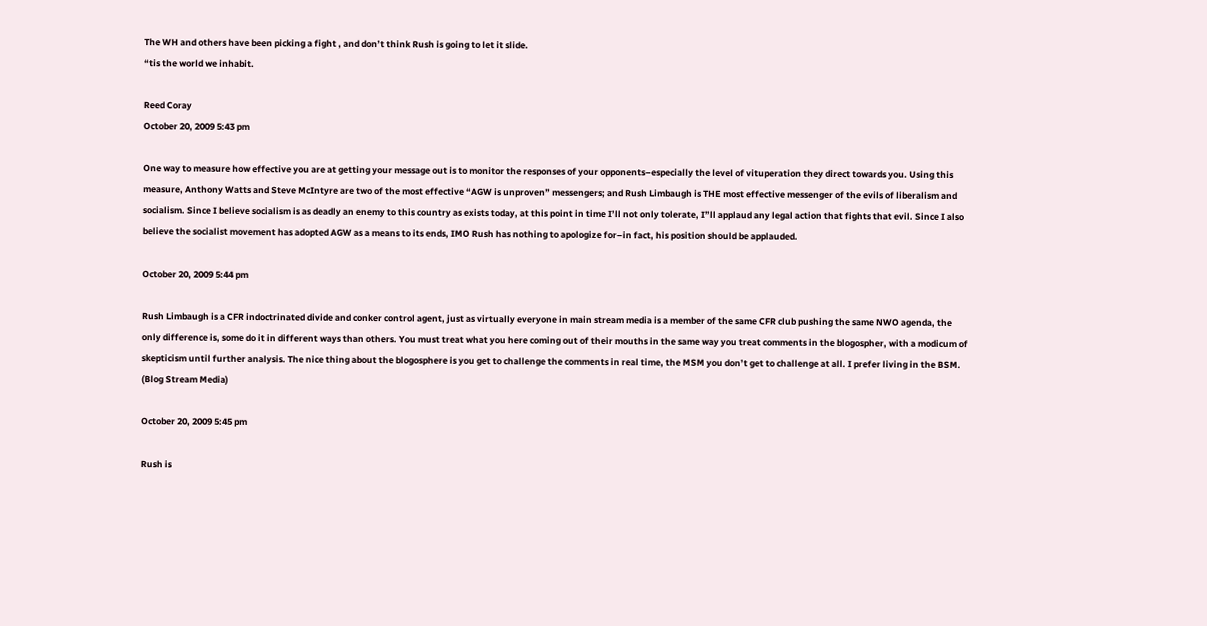The WH and others have been picking a fight , and don’t think Rush is going to let it slide.
“tis the world we inhabit.

Reed Coray
October 20, 2009 5:43 pm

One way to measure how effective you are at getting your message out is to monitor the responses of your opponents–especially the level of vituperation they direct towards you. Using this measure, Anthony Watts and Steve McIntyre are two of the most effective “AGW is unproven” messengers; and Rush Limbaugh is THE most effective messenger of the evils of liberalism and socialism. Since I believe socialism is as deadly an enemy to this country as exists today, at this point in time I’ll not only tolerate, I”ll applaud any legal action that fights that evil. Since I also believe the socialist movement has adopted AGW as a means to its ends, IMO Rush has nothing to apologize for–in fact, his position should be applauded.

October 20, 2009 5:44 pm

Rush Limbaugh is a CFR indoctrinated divide and conker control agent, just as virtually everyone in main stream media is a member of the same CFR club pushing the same NWO agenda, the only difference is, some do it in different ways than others. You must treat what you here coming out of their mouths in the same way you treat comments in the blogospher, with a modicum of skepticism until further analysis. The nice thing about the blogosphere is you get to challenge the comments in real time, the MSM you don’t get to challenge at all. I prefer living in the BSM. (Blog Stream Media)

October 20, 2009 5:45 pm

Rush is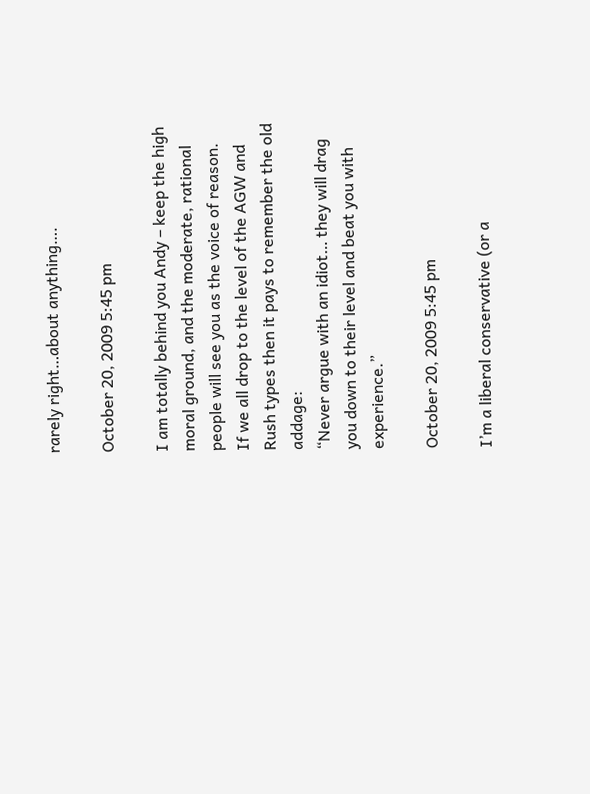rarely right…about anything….

October 20, 2009 5:45 pm

I am totally behind you Andy – keep the high moral ground, and the moderate, rational people will see you as the voice of reason.
If we all drop to the level of the AGW and Rush types then it pays to remember the old addage:
“Never argue with an idiot… they will drag you down to their level and beat you with experience.”

October 20, 2009 5:45 pm

I’m a liberal conservative (or a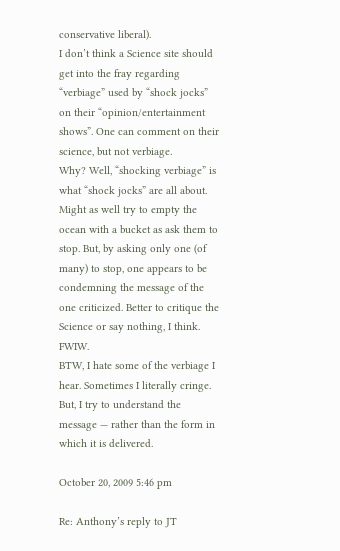conservative liberal).
I don’t think a Science site should get into the fray regarding “verbiage” used by “shock jocks” on their “opinion/entertainment shows”. One can comment on their science, but not verbiage.
Why? Well, “shocking verbiage” is what “shock jocks” are all about. Might as well try to empty the ocean with a bucket as ask them to stop. But, by asking only one (of many) to stop, one appears to be condemning the message of the one criticized. Better to critique the Science or say nothing, I think. FWIW.
BTW, I hate some of the verbiage I hear. Sometimes I literally cringe. But, I try to understand the message — rather than the form in which it is delivered.

October 20, 2009 5:46 pm

Re: Anthony’s reply to JT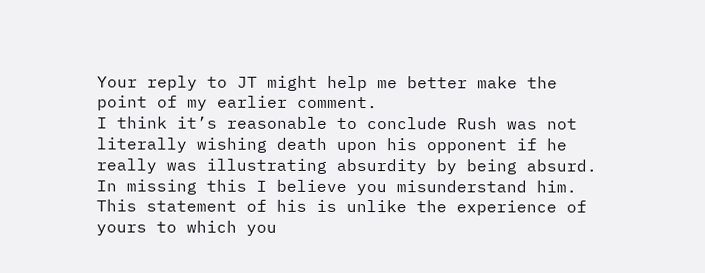Your reply to JT might help me better make the point of my earlier comment.
I think it’s reasonable to conclude Rush was not literally wishing death upon his opponent if he really was illustrating absurdity by being absurd. In missing this I believe you misunderstand him. This statement of his is unlike the experience of yours to which you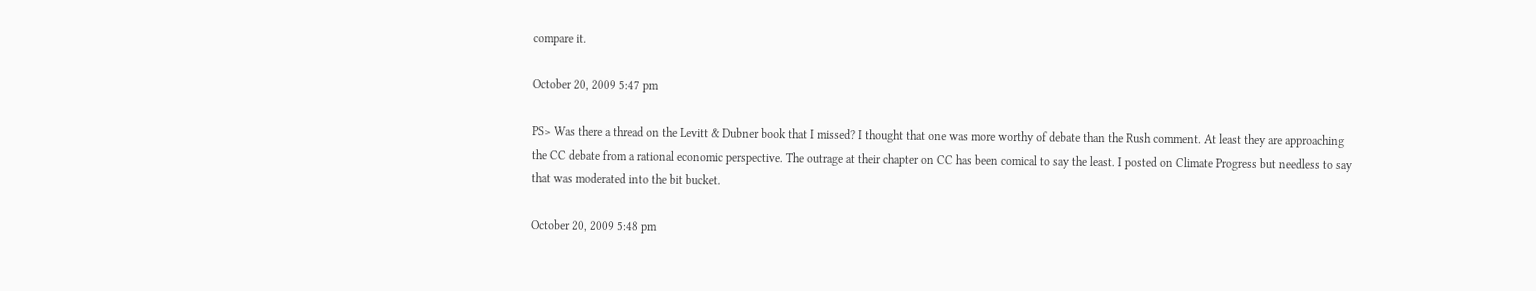compare it.

October 20, 2009 5:47 pm

PS> Was there a thread on the Levitt & Dubner book that I missed? I thought that one was more worthy of debate than the Rush comment. At least they are approaching the CC debate from a rational economic perspective. The outrage at their chapter on CC has been comical to say the least. I posted on Climate Progress but needless to say that was moderated into the bit bucket.

October 20, 2009 5:48 pm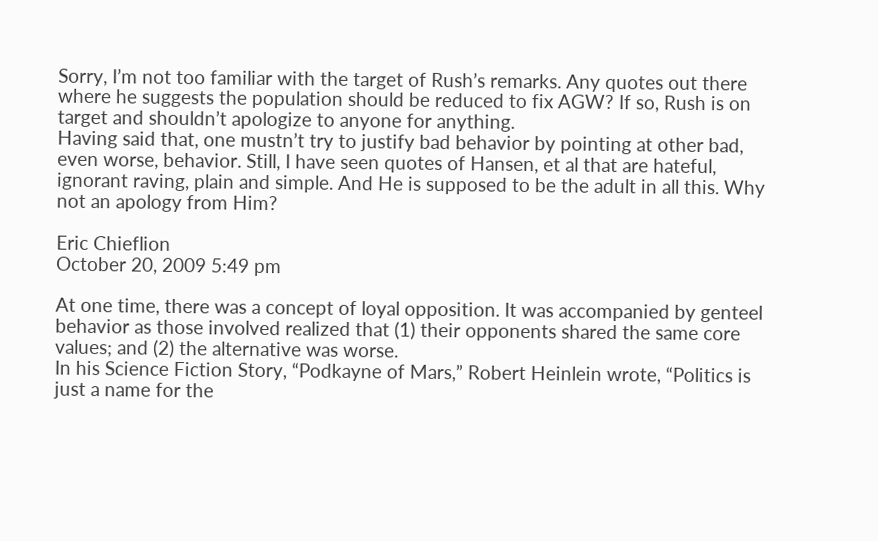Sorry, I’m not too familiar with the target of Rush’s remarks. Any quotes out there where he suggests the population should be reduced to fix AGW? If so, Rush is on target and shouldn’t apologize to anyone for anything.
Having said that, one mustn’t try to justify bad behavior by pointing at other bad, even worse, behavior. Still, I have seen quotes of Hansen, et al that are hateful, ignorant raving, plain and simple. And He is supposed to be the adult in all this. Why not an apology from Him?

Eric Chieflion
October 20, 2009 5:49 pm

At one time, there was a concept of loyal opposition. It was accompanied by genteel behavior as those involved realized that (1) their opponents shared the same core values; and (2) the alternative was worse.
In his Science Fiction Story, “Podkayne of Mars,” Robert Heinlein wrote, “Politics is just a name for the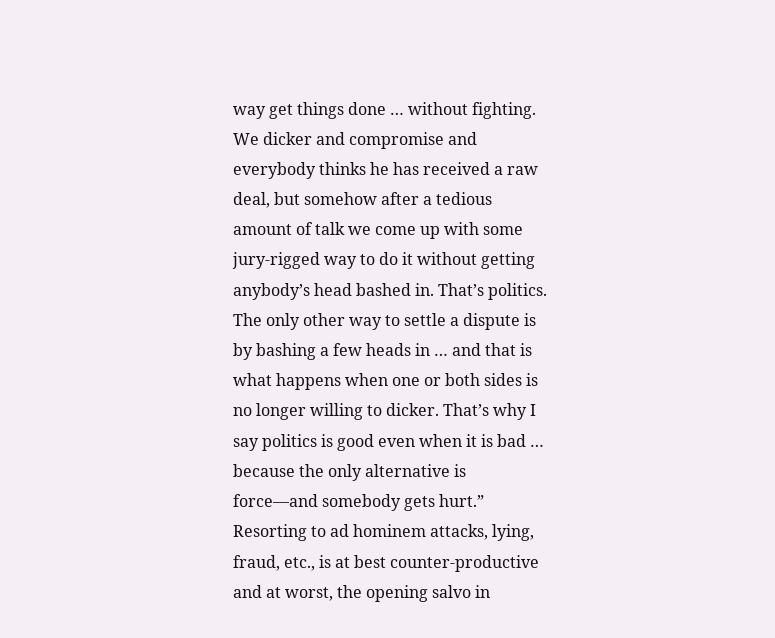way get things done … without fighting. We dicker and compromise and everybody thinks he has received a raw deal, but somehow after a tedious amount of talk we come up with some jury-rigged way to do it without getting anybody’s head bashed in. That’s politics. The only other way to settle a dispute is by bashing a few heads in … and that is what happens when one or both sides is no longer willing to dicker. That’s why I say politics is good even when it is bad … because the only alternative is force—and somebody gets hurt.”
Resorting to ad hominem attacks, lying, fraud, etc., is at best counter-productive and at worst, the opening salvo in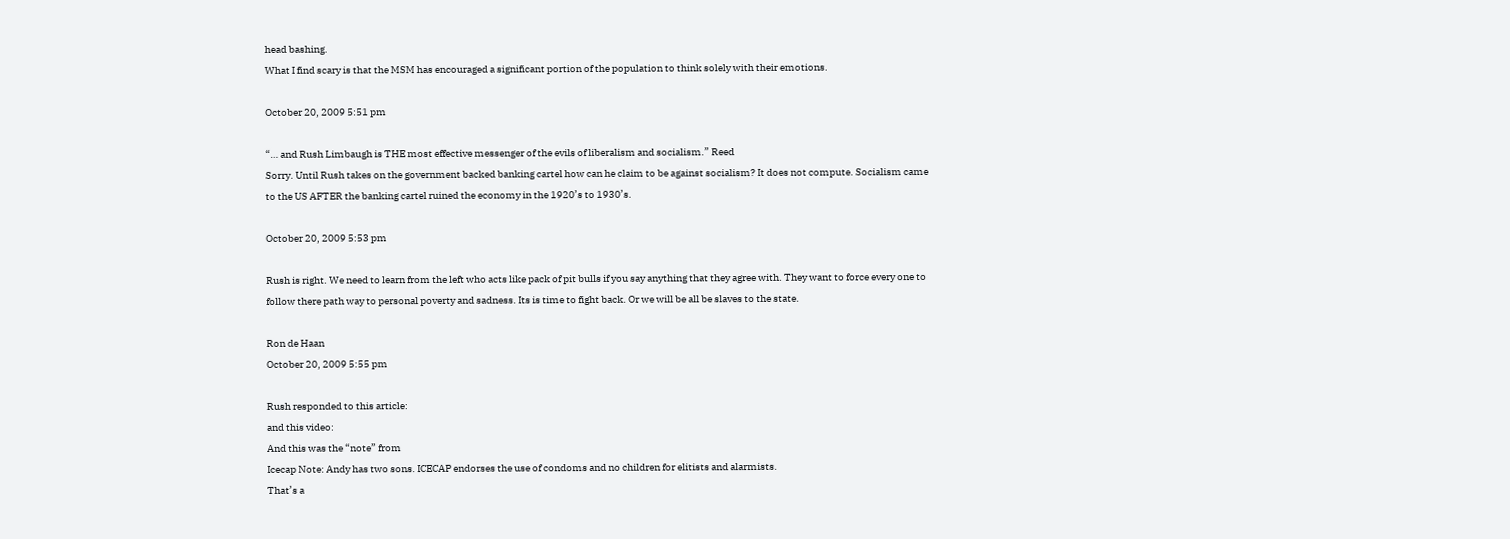head bashing.
What I find scary is that the MSM has encouraged a significant portion of the population to think solely with their emotions.

October 20, 2009 5:51 pm

“… and Rush Limbaugh is THE most effective messenger of the evils of liberalism and socialism.” Reed
Sorry. Until Rush takes on the government backed banking cartel how can he claim to be against socialism? It does not compute. Socialism came to the US AFTER the banking cartel ruined the economy in the 1920’s to 1930’s.

October 20, 2009 5:53 pm

Rush is right. We need to learn from the left who acts like pack of pit bulls if you say anything that they agree with. They want to force every one to follow there path way to personal poverty and sadness. Its is time to fight back. Or we will be all be slaves to the state.

Ron de Haan
October 20, 2009 5:55 pm

Rush responded to this article:
and this video:
And this was the “note” from
Icecap Note: Andy has two sons. ICECAP endorses the use of condoms and no children for elitists and alarmists.
That’s a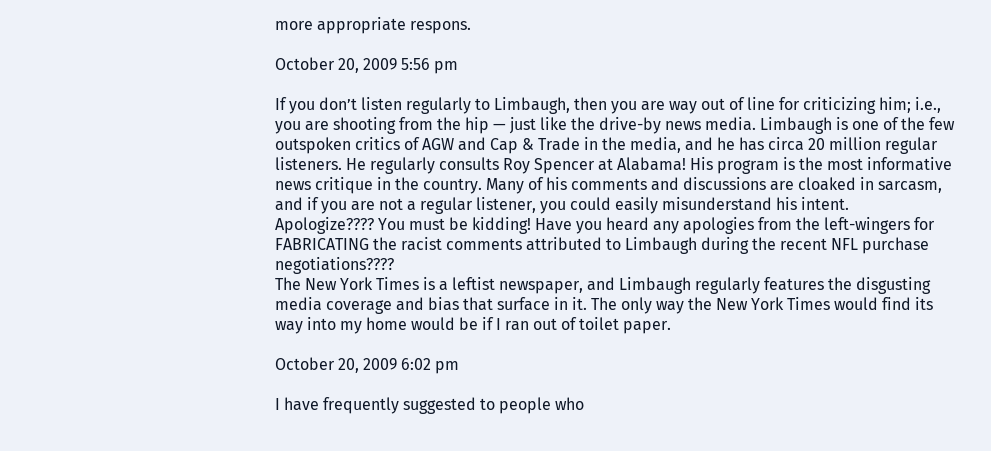more appropriate respons.

October 20, 2009 5:56 pm

If you don’t listen regularly to Limbaugh, then you are way out of line for criticizing him; i.e., you are shooting from the hip — just like the drive-by news media. Limbaugh is one of the few outspoken critics of AGW and Cap & Trade in the media, and he has circa 20 million regular listeners. He regularly consults Roy Spencer at Alabama! His program is the most informative news critique in the country. Many of his comments and discussions are cloaked in sarcasm, and if you are not a regular listener, you could easily misunderstand his intent.
Apologize???? You must be kidding! Have you heard any apologies from the left-wingers for FABRICATING the racist comments attributed to Limbaugh during the recent NFL purchase negotiations????
The New York Times is a leftist newspaper, and Limbaugh regularly features the disgusting media coverage and bias that surface in it. The only way the New York Times would find its way into my home would be if I ran out of toilet paper.

October 20, 2009 6:02 pm

I have frequently suggested to people who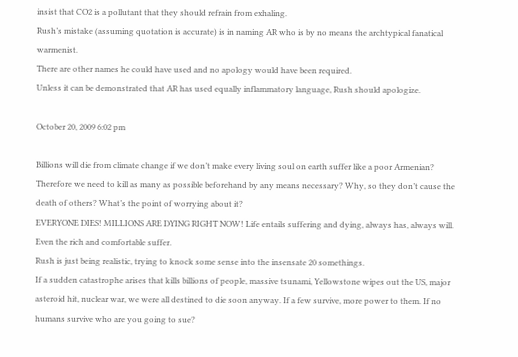insist that CO2 is a pollutant that they should refrain from exhaling.
Rush’s mistake (assuming quotation is accurate) is in naming AR who is by no means the archtypical fanatical warmenist.
There are other names he could have used and no apology would have been required.
Unless it can be demonstrated that AR has used equally inflammatory language, Rush should apologize.

October 20, 2009 6:02 pm

Billions will die from climate change if we don’t make every living soul on earth suffer like a poor Armenian?
Therefore we need to kill as many as possible beforehand by any means necessary? Why, so they don’t cause the death of others? What’s the point of worrying about it?
EVERYONE DIES! MILLIONS ARE DYING RIGHT NOW! Life entails suffering and dying, always has, always will. Even the rich and comfortable suffer.
Rush is just being realistic, trying to knock some sense into the insensate 20 somethings.
If a sudden catastrophe arises that kills billions of people, massive tsunami, Yellowstone wipes out the US, major asteroid hit, nuclear war, we were all destined to die soon anyway. If a few survive, more power to them. If no humans survive who are you going to sue?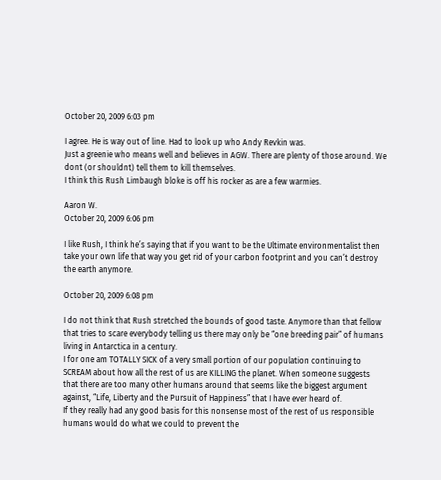October 20, 2009 6:03 pm

I agree. He is way out of line. Had to look up who Andy Revkin was.
Just a greenie who means well and believes in AGW. There are plenty of those around. We dont (or shouldnt) tell them to kill themselves.
I think this Rush Limbaugh bloke is off his rocker as are a few warmies.

Aaron W.
October 20, 2009 6:06 pm

I like Rush, I think he’s saying that if you want to be the Ultimate environmentalist then take your own life that way you get rid of your carbon footprint and you can’t destroy the earth anymore.

October 20, 2009 6:08 pm

I do not think that Rush stretched the bounds of good taste. Anymore than that fellow that tries to scare everybody telling us there may only be “one breeding pair” of humans living in Antarctica in a century.
I for one am TOTALLY SICK of a very small portion of our population continuing to SCREAM about how all the rest of us are KILLING the planet. When someone suggests that there are too many other humans around that seems like the biggest argument against, “Life, Liberty and the Pursuit of Happiness” that I have ever heard of.
If they really had any good basis for this nonsense most of the rest of us responsible humans would do what we could to prevent the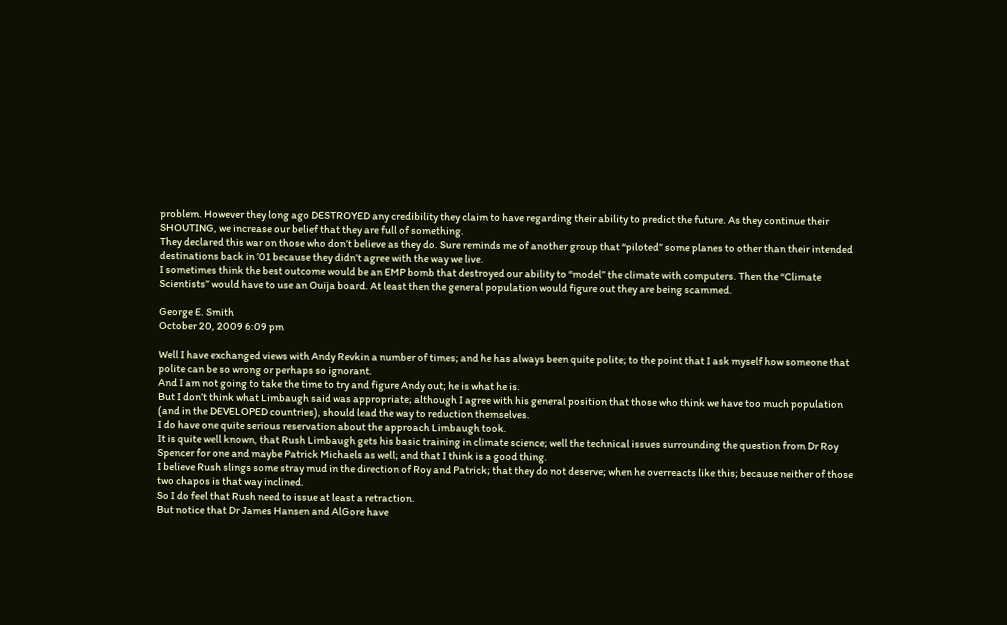problem. However they long ago DESTROYED any credibility they claim to have regarding their ability to predict the future. As they continue their SHOUTING, we increase our belief that they are full of something.
They declared this war on those who don’t believe as they do. Sure reminds me of another group that “piloted” some planes to other than their intended destinations back in ’01 because they didn’t agree with the way we live.
I sometimes think the best outcome would be an EMP bomb that destroyed our ability to “model” the climate with computers. Then the “Climate Scientists” would have to use an Ouija board. At least then the general population would figure out they are being scammed.

George E. Smith
October 20, 2009 6:09 pm

Well I have exchanged views with Andy Revkin a number of times; and he has always been quite polite; to the point that I ask myself how someone that polite can be so wrong or perhaps so ignorant.
And I am not going to take the time to try and figure Andy out; he is what he is.
But I don’t think what Limbaugh said was appropriate; although I agree with his general position that those who think we have too much population (and in the DEVELOPED countries), should lead the way to reduction themselves.
I do have one quite serious reservation about the approach Limbaugh took.
It is quite well known, that Rush Limbaugh gets his basic training in climate science; well the technical issues surrounding the question from Dr Roy Spencer for one and maybe Patrick Michaels as well; and that I think is a good thing.
I believe Rush slings some stray mud in the direction of Roy and Patrick; that they do not deserve; when he overreacts like this; because neither of those two chapos is that way inclined.
So I do feel that Rush need to issue at least a retraction.
But notice that Dr James Hansen and AlGore have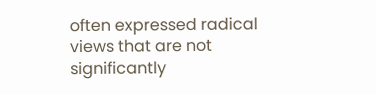often expressed radical views that are not significantly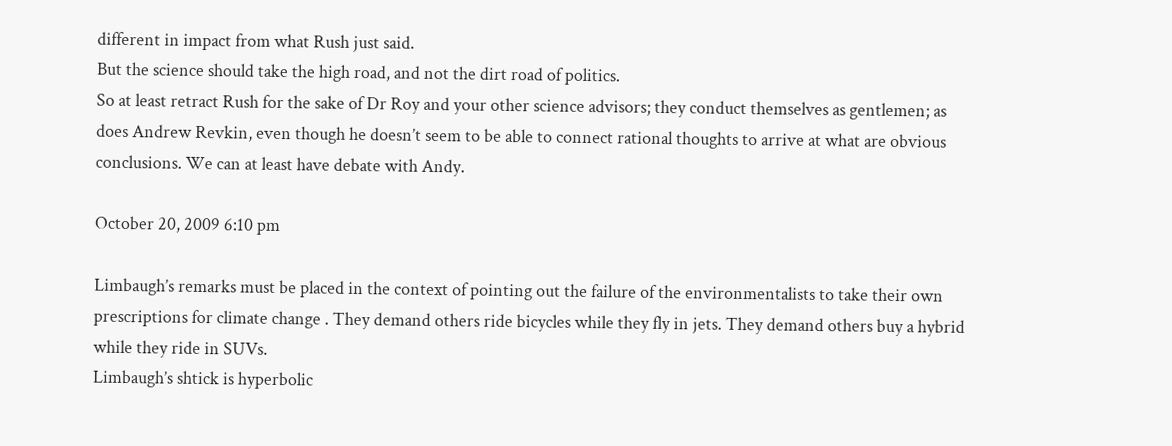different in impact from what Rush just said.
But the science should take the high road, and not the dirt road of politics.
So at least retract Rush for the sake of Dr Roy and your other science advisors; they conduct themselves as gentlemen; as does Andrew Revkin, even though he doesn’t seem to be able to connect rational thoughts to arrive at what are obvious conclusions. We can at least have debate with Andy.

October 20, 2009 6:10 pm

Limbaugh’s remarks must be placed in the context of pointing out the failure of the environmentalists to take their own prescriptions for climate change . They demand others ride bicycles while they fly in jets. They demand others buy a hybrid while they ride in SUVs.
Limbaugh’s shtick is hyperbolic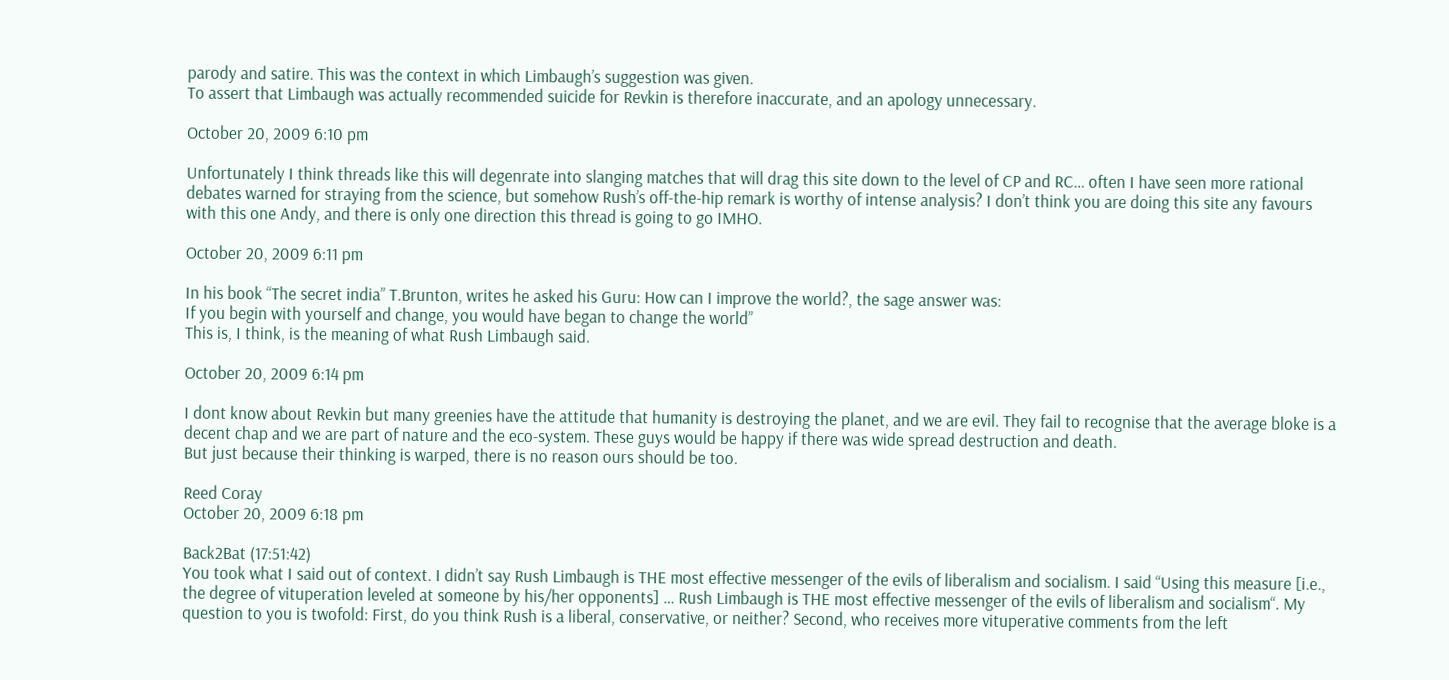parody and satire. This was the context in which Limbaugh’s suggestion was given.
To assert that Limbaugh was actually recommended suicide for Revkin is therefore inaccurate, and an apology unnecessary.

October 20, 2009 6:10 pm

Unfortunately I think threads like this will degenrate into slanging matches that will drag this site down to the level of CP and RC… often I have seen more rational debates warned for straying from the science, but somehow Rush’s off-the-hip remark is worthy of intense analysis? I don’t think you are doing this site any favours with this one Andy, and there is only one direction this thread is going to go IMHO.

October 20, 2009 6:11 pm

In his book “The secret india” T.Brunton, writes he asked his Guru: How can I improve the world?, the sage answer was:
If you begin with yourself and change, you would have began to change the world”
This is, I think, is the meaning of what Rush Limbaugh said.

October 20, 2009 6:14 pm

I dont know about Revkin but many greenies have the attitude that humanity is destroying the planet, and we are evil. They fail to recognise that the average bloke is a decent chap and we are part of nature and the eco-system. These guys would be happy if there was wide spread destruction and death.
But just because their thinking is warped, there is no reason ours should be too.

Reed Coray
October 20, 2009 6:18 pm

Back2Bat (17:51:42)
You took what I said out of context. I didn’t say Rush Limbaugh is THE most effective messenger of the evils of liberalism and socialism. I said “Using this measure [i.e., the degree of vituperation leveled at someone by his/her opponents] … Rush Limbaugh is THE most effective messenger of the evils of liberalism and socialism“. My question to you is twofold: First, do you think Rush is a liberal, conservative, or neither? Second, who receives more vituperative comments from the left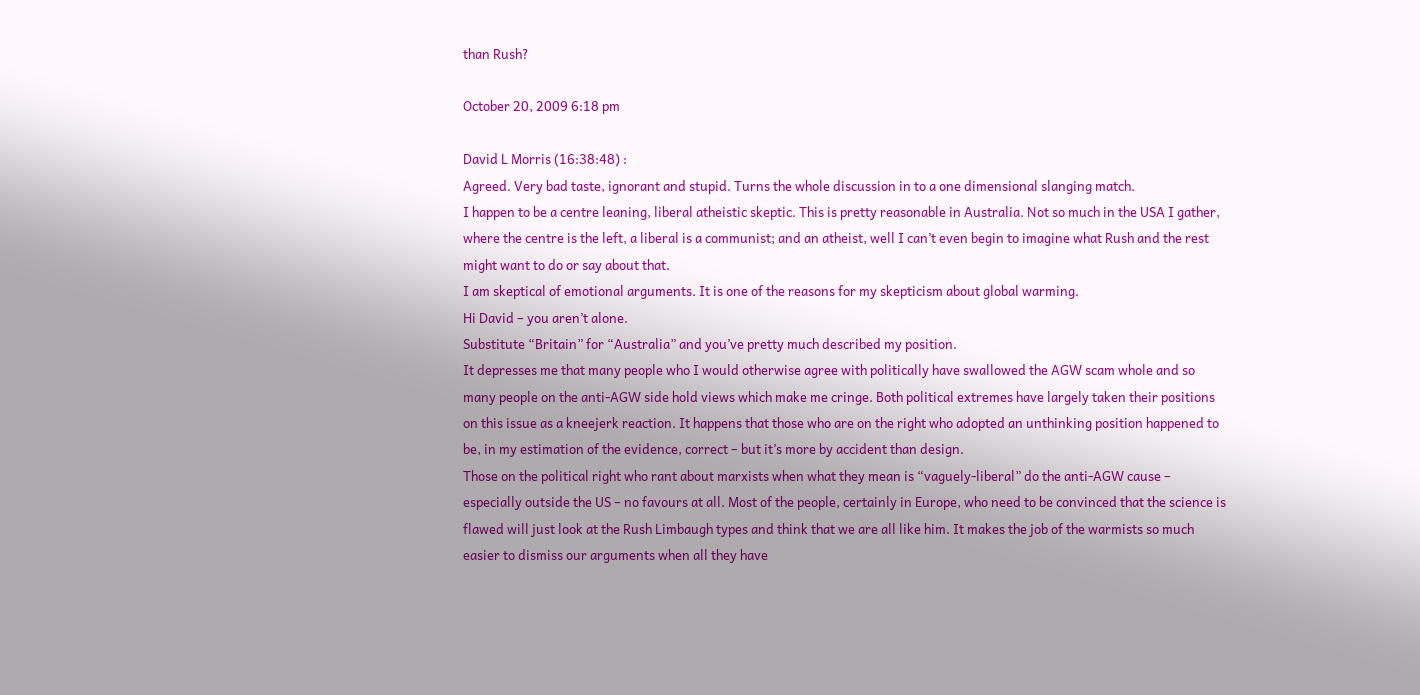than Rush?

October 20, 2009 6:18 pm

David L Morris (16:38:48) :
Agreed. Very bad taste, ignorant and stupid. Turns the whole discussion in to a one dimensional slanging match.
I happen to be a centre leaning, liberal atheistic skeptic. This is pretty reasonable in Australia. Not so much in the USA I gather, where the centre is the left, a liberal is a communist; and an atheist, well I can’t even begin to imagine what Rush and the rest might want to do or say about that.
I am skeptical of emotional arguments. It is one of the reasons for my skepticism about global warming.
Hi David – you aren’t alone.
Substitute “Britain” for “Australia” and you’ve pretty much described my position.
It depresses me that many people who I would otherwise agree with politically have swallowed the AGW scam whole and so many people on the anti-AGW side hold views which make me cringe. Both political extremes have largely taken their positions on this issue as a kneejerk reaction. It happens that those who are on the right who adopted an unthinking position happened to be, in my estimation of the evidence, correct – but it’s more by accident than design.
Those on the political right who rant about marxists when what they mean is “vaguely-liberal” do the anti-AGW cause – especially outside the US – no favours at all. Most of the people, certainly in Europe, who need to be convinced that the science is flawed will just look at the Rush Limbaugh types and think that we are all like him. It makes the job of the warmists so much easier to dismiss our arguments when all they have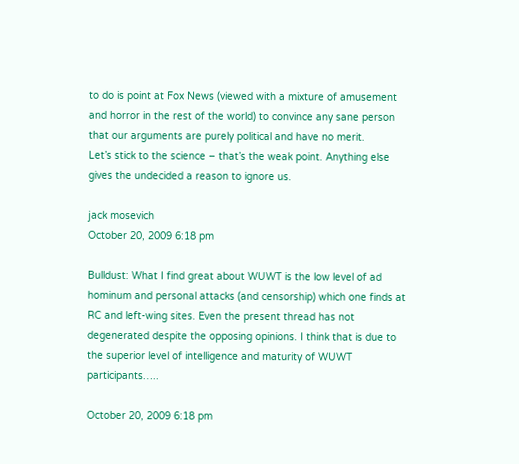to do is point at Fox News (viewed with a mixture of amusement and horror in the rest of the world) to convince any sane person that our arguments are purely political and have no merit.
Let’s stick to the science – that’s the weak point. Anything else gives the undecided a reason to ignore us.

jack mosevich
October 20, 2009 6:18 pm

Bulldust: What I find great about WUWT is the low level of ad hominum and personal attacks (and censorship) which one finds at RC and left-wing sites. Even the present thread has not degenerated despite the opposing opinions. I think that is due to the superior level of intelligence and maturity of WUWT participants…..

October 20, 2009 6:18 pm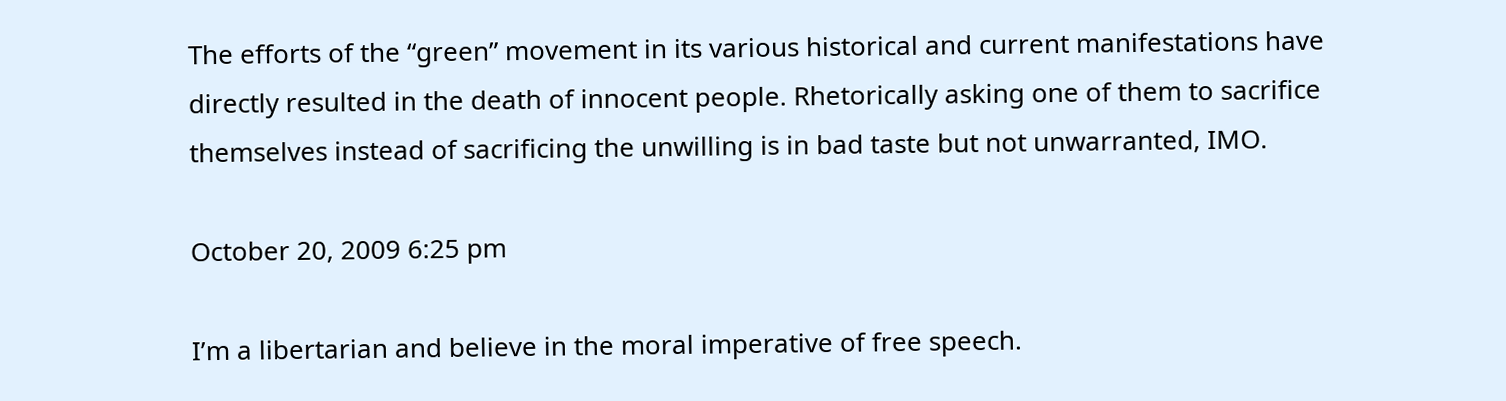The efforts of the “green” movement in its various historical and current manifestations have directly resulted in the death of innocent people. Rhetorically asking one of them to sacrifice themselves instead of sacrificing the unwilling is in bad taste but not unwarranted, IMO.

October 20, 2009 6:25 pm

I’m a libertarian and believe in the moral imperative of free speech.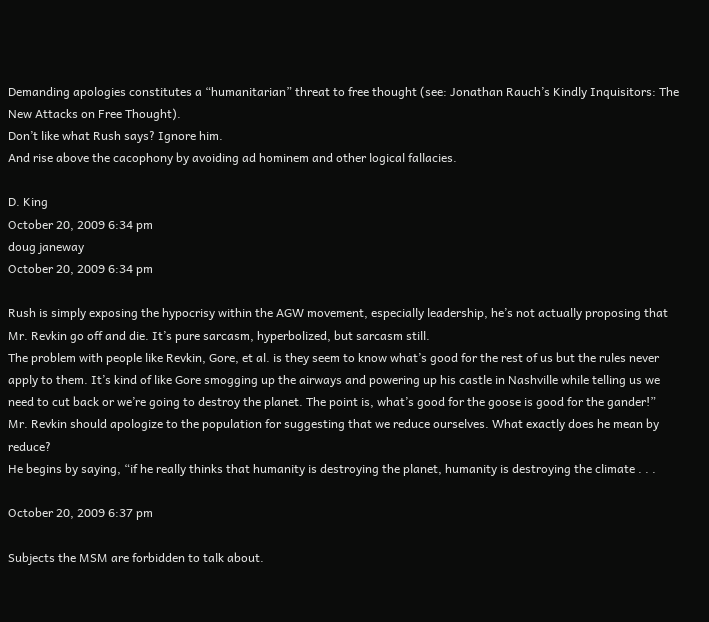Demanding apologies constitutes a “humanitarian” threat to free thought (see: Jonathan Rauch’s Kindly Inquisitors: The New Attacks on Free Thought).
Don’t like what Rush says? Ignore him.
And rise above the cacophony by avoiding ad hominem and other logical fallacies.

D. King
October 20, 2009 6:34 pm
doug janeway
October 20, 2009 6:34 pm

Rush is simply exposing the hypocrisy within the AGW movement, especially leadership, he’s not actually proposing that Mr. Revkin go off and die. It’s pure sarcasm, hyperbolized, but sarcasm still.
The problem with people like Revkin, Gore, et al. is they seem to know what’s good for the rest of us but the rules never apply to them. It’s kind of like Gore smogging up the airways and powering up his castle in Nashville while telling us we need to cut back or we’re going to destroy the planet. The point is, what’s good for the goose is good for the gander!”
Mr. Revkin should apologize to the population for suggesting that we reduce ourselves. What exactly does he mean by reduce?
He begins by saying, “if he really thinks that humanity is destroying the planet, humanity is destroying the climate . . .

October 20, 2009 6:37 pm

Subjects the MSM are forbidden to talk about.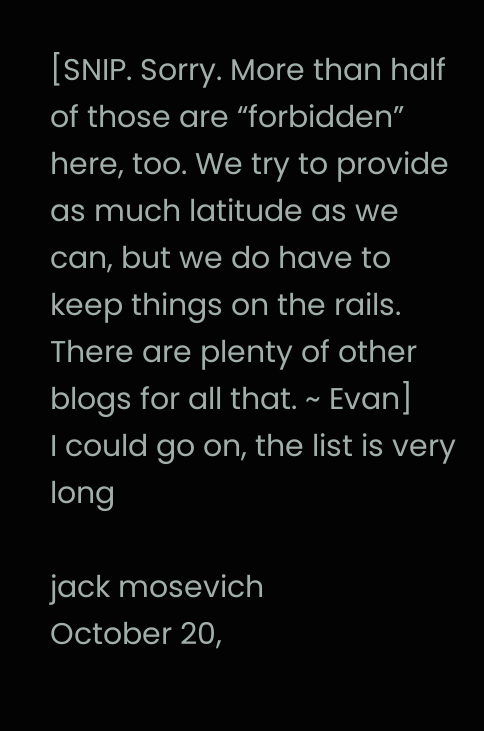[SNIP. Sorry. More than half of those are “forbidden” here, too. We try to provide as much latitude as we can, but we do have to keep things on the rails. There are plenty of other blogs for all that. ~ Evan]
I could go on, the list is very long

jack mosevich
October 20,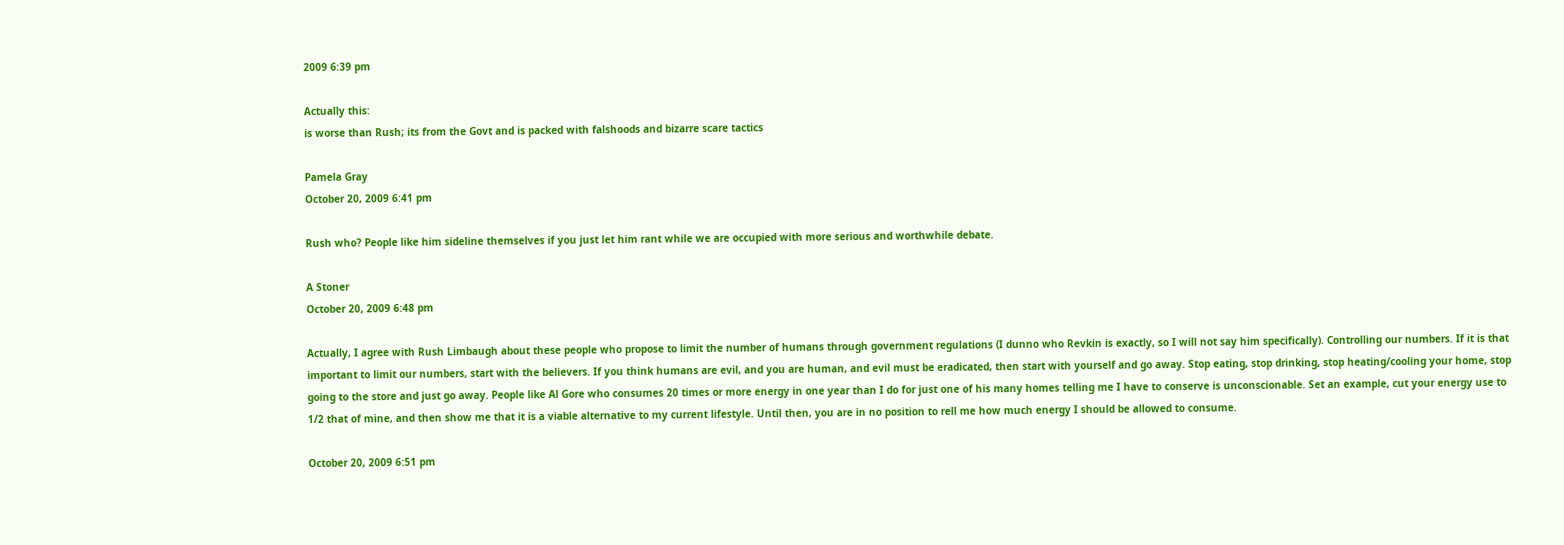2009 6:39 pm

Actually this:
is worse than Rush; its from the Govt and is packed with falshoods and bizarre scare tactics

Pamela Gray
October 20, 2009 6:41 pm

Rush who? People like him sideline themselves if you just let him rant while we are occupied with more serious and worthwhile debate.

A Stoner
October 20, 2009 6:48 pm

Actually, I agree with Rush Limbaugh about these people who propose to limit the number of humans through government regulations (I dunno who Revkin is exactly, so I will not say him specifically). Controlling our numbers. If it is that important to limit our numbers, start with the believers. If you think humans are evil, and you are human, and evil must be eradicated, then start with yourself and go away. Stop eating, stop drinking, stop heating/cooling your home, stop going to the store and just go away. People like Al Gore who consumes 20 times or more energy in one year than I do for just one of his many homes telling me I have to conserve is unconscionable. Set an example, cut your energy use to 1/2 that of mine, and then show me that it is a viable alternative to my current lifestyle. Until then, you are in no position to rell me how much energy I should be allowed to consume.

October 20, 2009 6:51 pm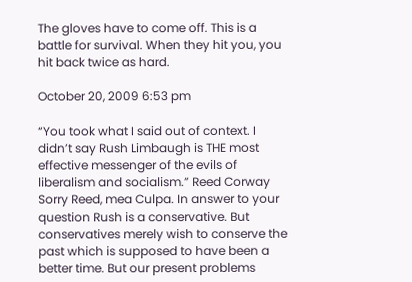The gloves have to come off. This is a battle for survival. When they hit you, you hit back twice as hard.

October 20, 2009 6:53 pm

“You took what I said out of context. I didn’t say Rush Limbaugh is THE most effective messenger of the evils of liberalism and socialism.” Reed Corway
Sorry Reed, mea Culpa. In answer to your question Rush is a conservative. But conservatives merely wish to conserve the past which is supposed to have been a better time. But our present problems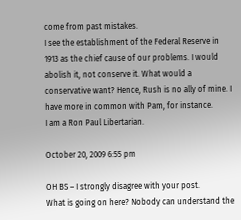come from past mistakes.
I see the establishment of the Federal Reserve in 1913 as the chief cause of our problems. I would abolish it, not conserve it. What would a conservative want? Hence, Rush is no ally of mine. I have more in common with Pam, for instance.
I am a Ron Paul Libertarian.

October 20, 2009 6:55 pm

OH BS – I strongly disagree with your post.
What is going on here? Nobody can understand the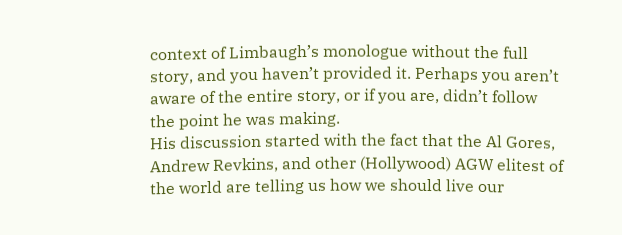context of Limbaugh’s monologue without the full story, and you haven’t provided it. Perhaps you aren’t aware of the entire story, or if you are, didn’t follow the point he was making.
His discussion started with the fact that the Al Gores, Andrew Revkins, and other (Hollywood) AGW elitest of the world are telling us how we should live our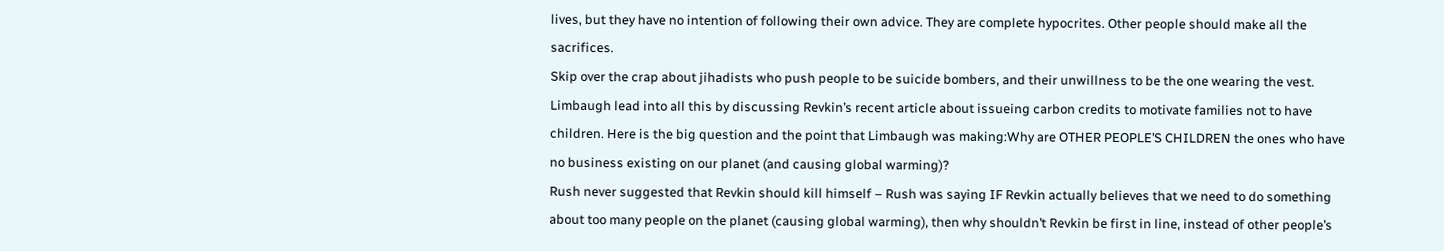lives, but they have no intention of following their own advice. They are complete hypocrites. Other people should make all the sacrifices.
Skip over the crap about jihadists who push people to be suicide bombers, and their unwillness to be the one wearing the vest.
Limbaugh lead into all this by discussing Revkin’s recent article about issueing carbon credits to motivate families not to have children. Here is the big question and the point that Limbaugh was making:Why are OTHER PEOPLE’S CHILDREN the ones who have no business existing on our planet (and causing global warming)?
Rush never suggested that Revkin should kill himself – Rush was saying IF Revkin actually believes that we need to do something about too many people on the planet (causing global warming), then why shouldn’t Revkin be first in line, instead of other people’s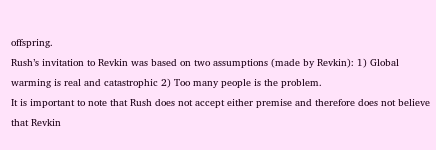offspring.
Rush’s invitation to Revkin was based on two assumptions (made by Revkin): 1) Global warming is real and catastrophic 2) Too many people is the problem.
It is important to note that Rush does not accept either premise and therefore does not believe that Revkin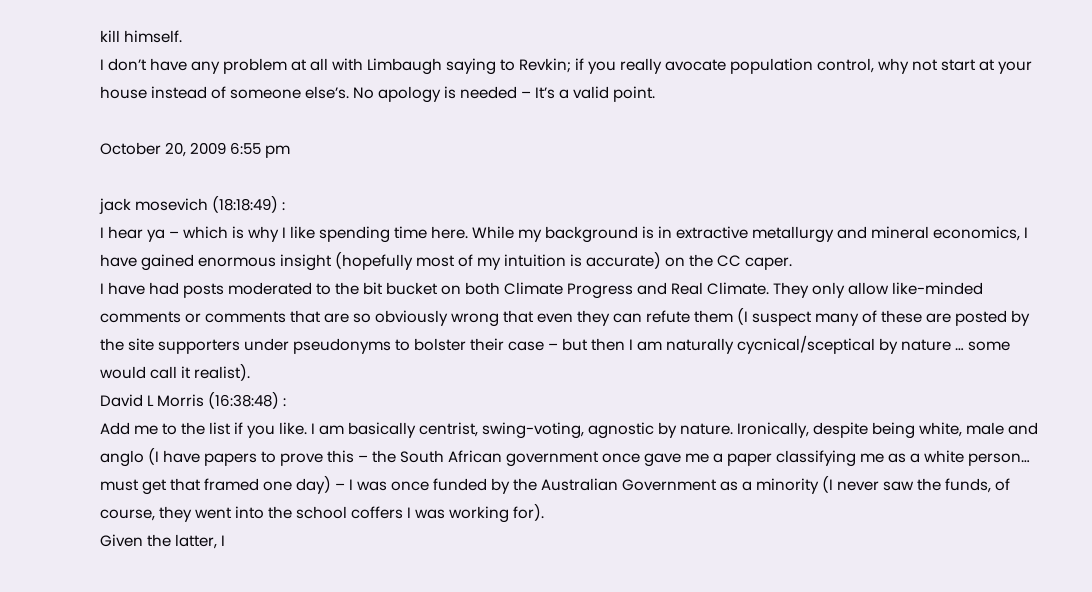kill himself.
I don’t have any problem at all with Limbaugh saying to Revkin; if you really avocate population control, why not start at your house instead of someone else’s. No apology is needed – It’s a valid point.

October 20, 2009 6:55 pm

jack mosevich (18:18:49) :
I hear ya – which is why I like spending time here. While my background is in extractive metallurgy and mineral economics, I have gained enormous insight (hopefully most of my intuition is accurate) on the CC caper.
I have had posts moderated to the bit bucket on both Climate Progress and Real Climate. They only allow like-minded comments or comments that are so obviously wrong that even they can refute them (I suspect many of these are posted by the site supporters under pseudonyms to bolster their case – but then I am naturally cycnical/sceptical by nature … some would call it realist).
David L Morris (16:38:48) :
Add me to the list if you like. I am basically centrist, swing-voting, agnostic by nature. Ironically, despite being white, male and anglo (I have papers to prove this – the South African government once gave me a paper classifying me as a white person… must get that framed one day) – I was once funded by the Australian Government as a minority (I never saw the funds, of course, they went into the school coffers I was working for).
Given the latter, I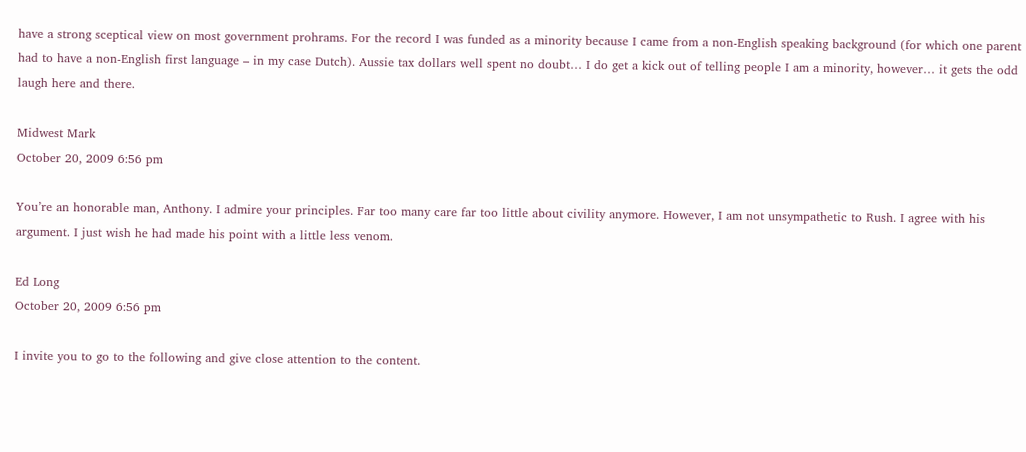have a strong sceptical view on most government prohrams. For the record I was funded as a minority because I came from a non-English speaking background (for which one parent had to have a non-English first language – in my case Dutch). Aussie tax dollars well spent no doubt… I do get a kick out of telling people I am a minority, however… it gets the odd laugh here and there.

Midwest Mark
October 20, 2009 6:56 pm

You’re an honorable man, Anthony. I admire your principles. Far too many care far too little about civility anymore. However, I am not unsympathetic to Rush. I agree with his argument. I just wish he had made his point with a little less venom.

Ed Long
October 20, 2009 6:56 pm

I invite you to go to the following and give close attention to the content.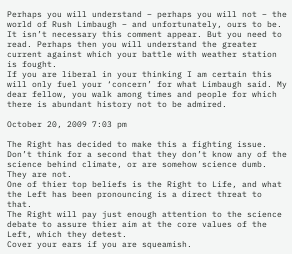Perhaps you will understand – perhaps you will not – the world of Rush Limbaugh – and unfortunately, ours to be.
It isn’t necessary this comment appear. But you need to read. Perhaps then you will understand the greater current against which your battle with weather station is fought.
If you are liberal in your thinking I am certain this will only fuel your ‘concern’ for what Limbaugh said. My dear fellow, you walk among times and people for which there is abundant history not to be admired.

October 20, 2009 7:03 pm

The Right has decided to make this a fighting issue.
Don’t think for a second that they don’t know any of the science behind climate, or are somehow science dumb. They are not.
One of thier top beliefs is the Right to Life, and what the Left has been pronouncing is a direct threat to that.
The Right will pay just enough attention to the science debate to assure thier aim at the core values of the Left, which they detest.
Cover your ears if you are squeamish.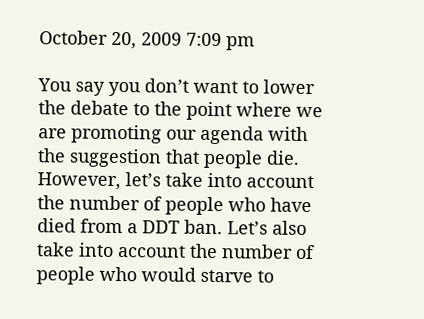October 20, 2009 7:09 pm

You say you don’t want to lower the debate to the point where we are promoting our agenda with the suggestion that people die. However, let’s take into account the number of people who have died from a DDT ban. Let’s also take into account the number of people who would starve to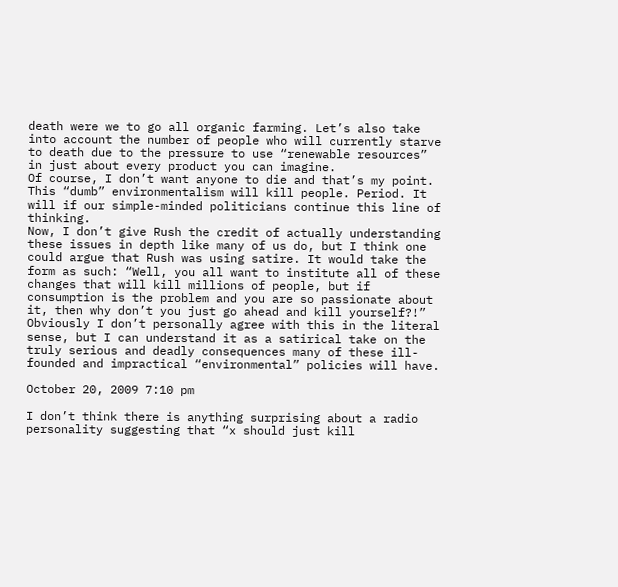death were we to go all organic farming. Let’s also take into account the number of people who will currently starve to death due to the pressure to use “renewable resources” in just about every product you can imagine.
Of course, I don’t want anyone to die and that’s my point. This “dumb” environmentalism will kill people. Period. It will if our simple-minded politicians continue this line of thinking.
Now, I don’t give Rush the credit of actually understanding these issues in depth like many of us do, but I think one could argue that Rush was using satire. It would take the form as such: “Well, you all want to institute all of these changes that will kill millions of people, but if consumption is the problem and you are so passionate about it, then why don’t you just go ahead and kill yourself?!”
Obviously I don’t personally agree with this in the literal sense, but I can understand it as a satirical take on the truly serious and deadly consequences many of these ill-founded and impractical “environmental” policies will have.

October 20, 2009 7:10 pm

I don’t think there is anything surprising about a radio personality suggesting that “x should just kill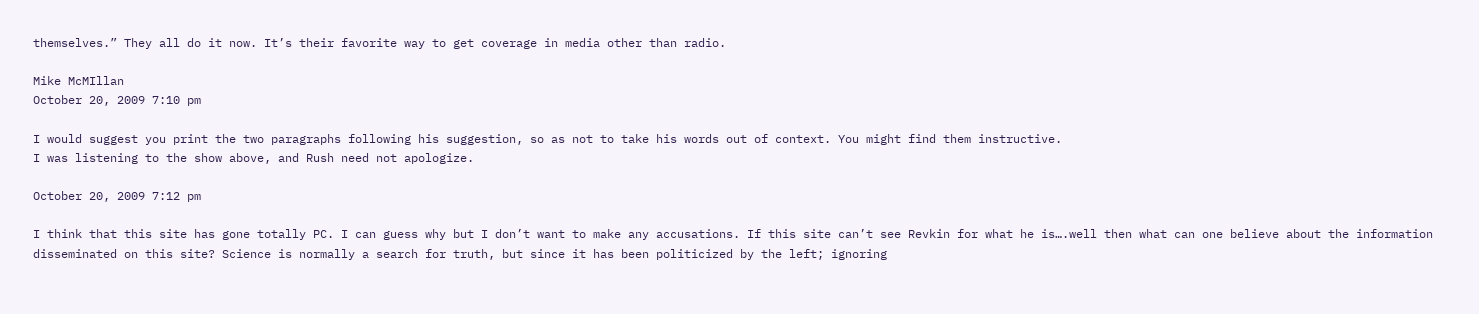themselves.” They all do it now. It’s their favorite way to get coverage in media other than radio.

Mike McMIllan
October 20, 2009 7:10 pm

I would suggest you print the two paragraphs following his suggestion, so as not to take his words out of context. You might find them instructive.
I was listening to the show above, and Rush need not apologize.

October 20, 2009 7:12 pm

I think that this site has gone totally PC. I can guess why but I don’t want to make any accusations. If this site can’t see Revkin for what he is….well then what can one believe about the information disseminated on this site? Science is normally a search for truth, but since it has been politicized by the left; ignoring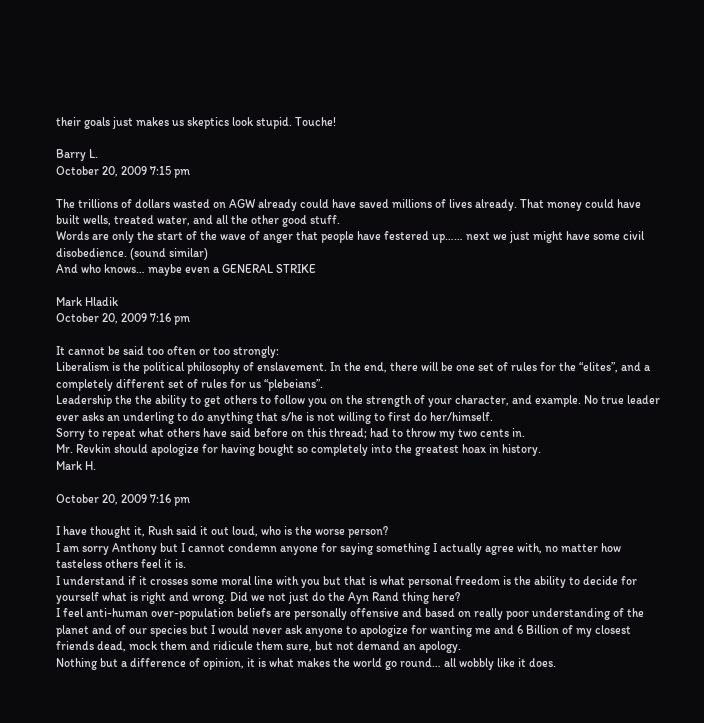their goals just makes us skeptics look stupid. Touche!

Barry L.
October 20, 2009 7:15 pm

The trillions of dollars wasted on AGW already could have saved millions of lives already. That money could have built wells, treated water, and all the other good stuff.
Words are only the start of the wave of anger that people have festered up…… next we just might have some civil disobedience. (sound similar)
And who knows… maybe even a GENERAL STRIKE

Mark Hladik
October 20, 2009 7:16 pm

It cannot be said too often or too strongly:
Liberalism is the political philosophy of enslavement. In the end, there will be one set of rules for the “elites”, and a completely different set of rules for us “plebeians”.
Leadership the the ability to get others to follow you on the strength of your character, and example. No true leader ever asks an underling to do anything that s/he is not willing to first do her/himself.
Sorry to repeat what others have said before on this thread; had to throw my two cents in.
Mr. Revkin should apologize for having bought so completely into the greatest hoax in history.
Mark H.

October 20, 2009 7:16 pm

I have thought it, Rush said it out loud, who is the worse person?
I am sorry Anthony but I cannot condemn anyone for saying something I actually agree with, no matter how tasteless others feel it is.
I understand if it crosses some moral line with you but that is what personal freedom is the ability to decide for yourself what is right and wrong. Did we not just do the Ayn Rand thing here?
I feel anti-human over-population beliefs are personally offensive and based on really poor understanding of the planet and of our species but I would never ask anyone to apologize for wanting me and 6 Billion of my closest friends dead, mock them and ridicule them sure, but not demand an apology.
Nothing but a difference of opinion, it is what makes the world go round… all wobbly like it does.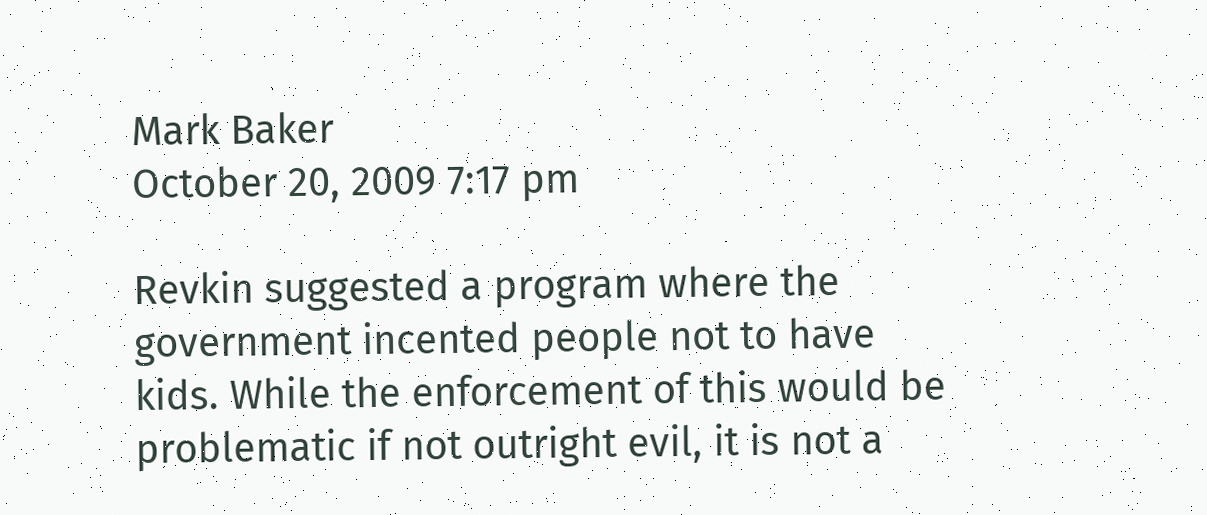Mark Baker
October 20, 2009 7:17 pm

Revkin suggested a program where the government incented people not to have kids. While the enforcement of this would be problematic if not outright evil, it is not a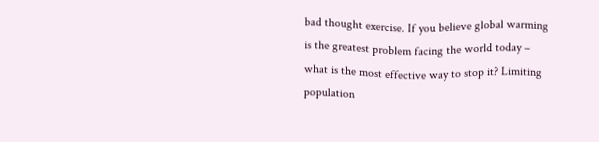bad thought exercise. If you believe global warming is the greatest problem facing the world today – what is the most effective way to stop it? Limiting population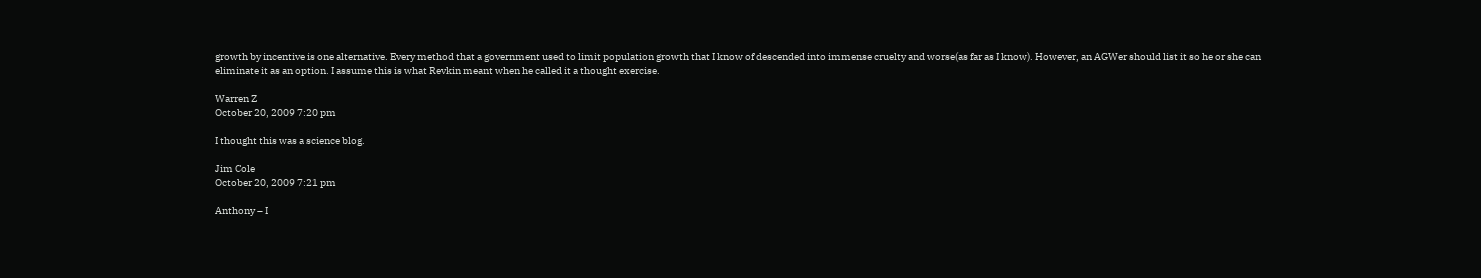growth by incentive is one alternative. Every method that a government used to limit population growth that I know of descended into immense cruelty and worse(as far as I know). However, an AGWer should list it so he or she can eliminate it as an option. I assume this is what Revkin meant when he called it a thought exercise.

Warren Z
October 20, 2009 7:20 pm

I thought this was a science blog.

Jim Cole
October 20, 2009 7:21 pm

Anthony – I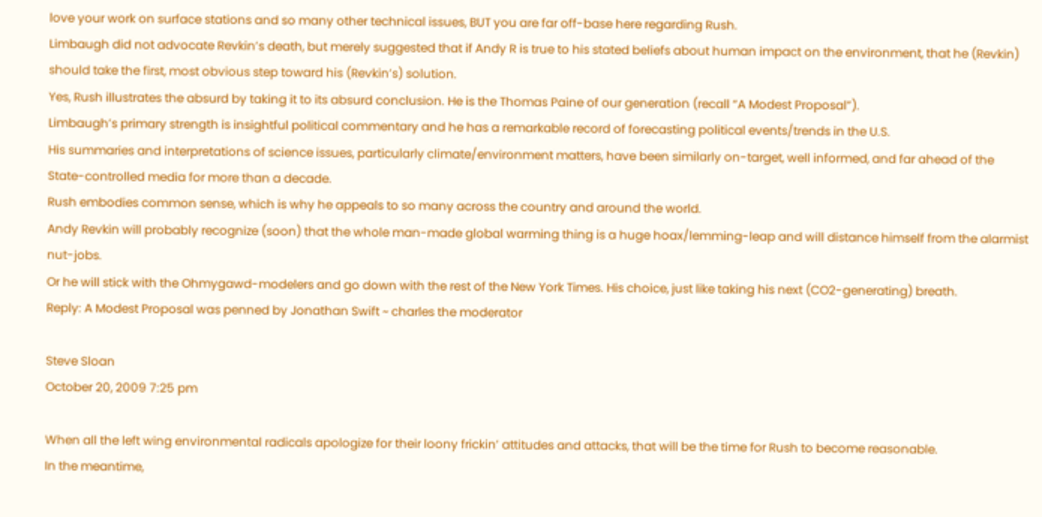love your work on surface stations and so many other technical issues, BUT you are far off-base here regarding Rush.
Limbaugh did not advocate Revkin’s death, but merely suggested that if Andy R is true to his stated beliefs about human impact on the environment, that he (Revkin) should take the first, most obvious step toward his (Revkin’s) solution.
Yes, Rush illustrates the absurd by taking it to its absurd conclusion. He is the Thomas Paine of our generation (recall “A Modest Proposal”).
Limbaugh’s primary strength is insightful political commentary and he has a remarkable record of forecasting political events/trends in the U.S.
His summaries and interpretations of science issues, particularly climate/environment matters, have been similarly on-target, well informed, and far ahead of the State-controlled media for more than a decade.
Rush embodies common sense, which is why he appeals to so many across the country and around the world.
Andy Revkin will probably recognize (soon) that the whole man-made global warming thing is a huge hoax/lemming-leap and will distance himself from the alarmist nut-jobs.
Or he will stick with the Ohmygawd-modelers and go down with the rest of the New York Times. His choice, just like taking his next (CO2-generating) breath.
Reply: A Modest Proposal was penned by Jonathan Swift ~ charles the moderator

Steve Sloan
October 20, 2009 7:25 pm

When all the left wing environmental radicals apologize for their loony frickin’ attitudes and attacks, that will be the time for Rush to become reasonable.
In the meantime,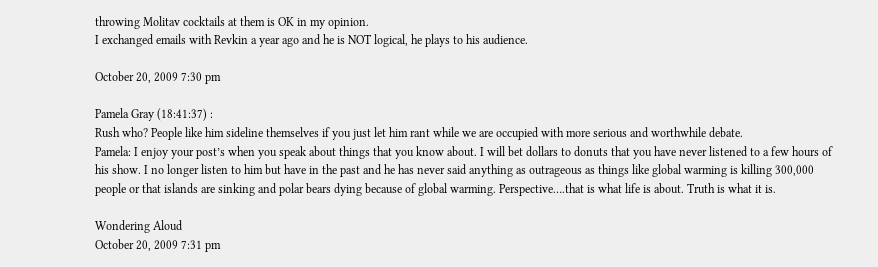throwing Molitav cocktails at them is OK in my opinion.
I exchanged emails with Revkin a year ago and he is NOT logical, he plays to his audience.

October 20, 2009 7:30 pm

Pamela Gray (18:41:37) :
Rush who? People like him sideline themselves if you just let him rant while we are occupied with more serious and worthwhile debate.
Pamela: I enjoy your post’s when you speak about things that you know about. I will bet dollars to donuts that you have never listened to a few hours of his show. I no longer listen to him but have in the past and he has never said anything as outrageous as things like global warming is killing 300,000 people or that islands are sinking and polar bears dying because of global warming. Perspective….that is what life is about. Truth is what it is.

Wondering Aloud
October 20, 2009 7:31 pm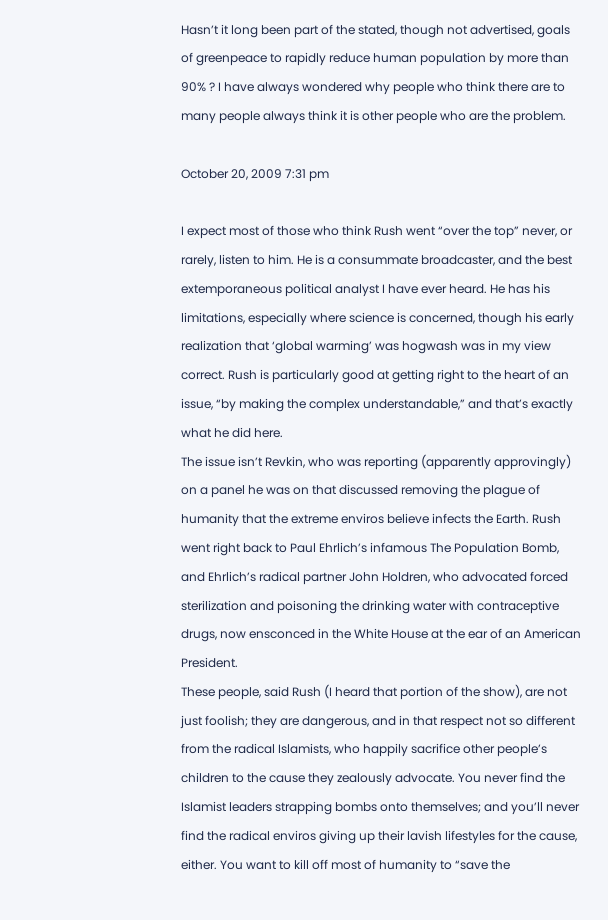Hasn’t it long been part of the stated, though not advertised, goals of greenpeace to rapidly reduce human population by more than 90% ? I have always wondered why people who think there are to many people always think it is other people who are the problem.

October 20, 2009 7:31 pm

I expect most of those who think Rush went “over the top” never, or rarely, listen to him. He is a consummate broadcaster, and the best extemporaneous political analyst I have ever heard. He has his limitations, especially where science is concerned, though his early realization that ‘global warming’ was hogwash was in my view correct. Rush is particularly good at getting right to the heart of an issue, “by making the complex understandable,” and that’s exactly what he did here.
The issue isn’t Revkin, who was reporting (apparently approvingly) on a panel he was on that discussed removing the plague of humanity that the extreme enviros believe infects the Earth. Rush went right back to Paul Ehrlich’s infamous The Population Bomb, and Ehrlich’s radical partner John Holdren, who advocated forced sterilization and poisoning the drinking water with contraceptive drugs, now ensconced in the White House at the ear of an American President.
These people, said Rush (I heard that portion of the show), are not just foolish; they are dangerous, and in that respect not so different from the radical Islamists, who happily sacrifice other people’s children to the cause they zealously advocate. You never find the Islamist leaders strapping bombs onto themselves; and you’ll never find the radical enviros giving up their lavish lifestyles for the cause, either. You want to kill off most of humanity to “save the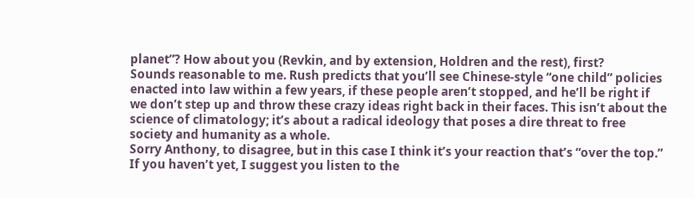planet”? How about you (Revkin, and by extension, Holdren and the rest), first?
Sounds reasonable to me. Rush predicts that you’ll see Chinese-style “one child” policies enacted into law within a few years, if these people aren’t stopped, and he’ll be right if we don’t step up and throw these crazy ideas right back in their faces. This isn’t about the science of climatology; it’s about a radical ideology that poses a dire threat to free society and humanity as a whole.
Sorry Anthony, to disagree, but in this case I think it’s your reaction that’s “over the top.” If you haven’t yet, I suggest you listen to the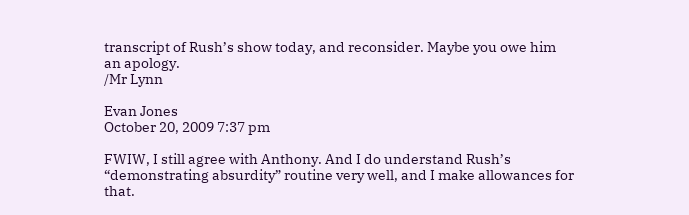transcript of Rush’s show today, and reconsider. Maybe you owe him an apology.
/Mr Lynn

Evan Jones
October 20, 2009 7:37 pm

FWIW, I still agree with Anthony. And I do understand Rush’s “demonstrating absurdity” routine very well, and I make allowances for that.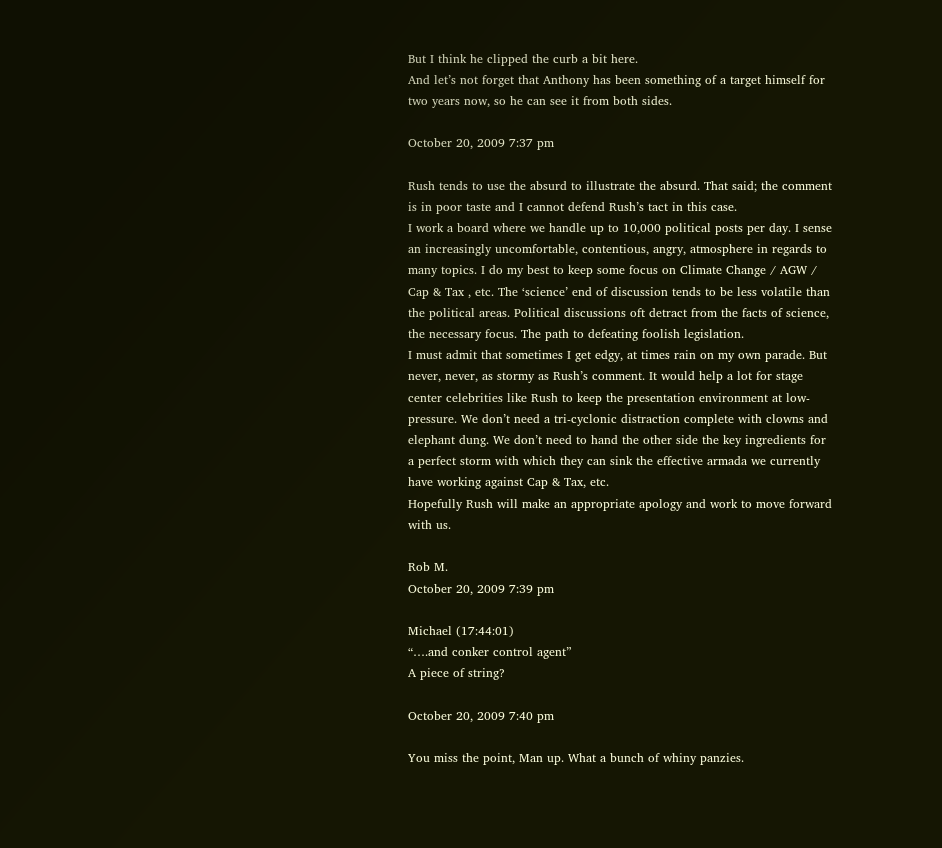But I think he clipped the curb a bit here.
And let’s not forget that Anthony has been something of a target himself for two years now, so he can see it from both sides.

October 20, 2009 7:37 pm

Rush tends to use the absurd to illustrate the absurd. That said; the comment is in poor taste and I cannot defend Rush’s tact in this case.
I work a board where we handle up to 10,000 political posts per day. I sense an increasingly uncomfortable, contentious, angry, atmosphere in regards to many topics. I do my best to keep some focus on Climate Change / AGW / Cap & Tax , etc. The ‘science’ end of discussion tends to be less volatile than the political areas. Political discussions oft detract from the facts of science, the necessary focus. The path to defeating foolish legislation.
I must admit that sometimes I get edgy, at times rain on my own parade. But never, never, as stormy as Rush’s comment. It would help a lot for stage center celebrities like Rush to keep the presentation environment at low-pressure. We don’t need a tri-cyclonic distraction complete with clowns and elephant dung. We don’t need to hand the other side the key ingredients for a perfect storm with which they can sink the effective armada we currently have working against Cap & Tax, etc.
Hopefully Rush will make an appropriate apology and work to move forward with us.

Rob M.
October 20, 2009 7:39 pm

Michael (17:44:01)
“….and conker control agent”
A piece of string?

October 20, 2009 7:40 pm

You miss the point, Man up. What a bunch of whiny panzies.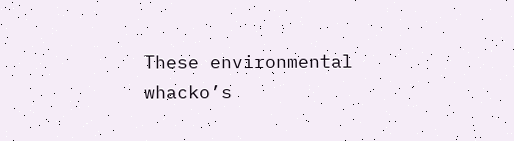These environmental whacko’s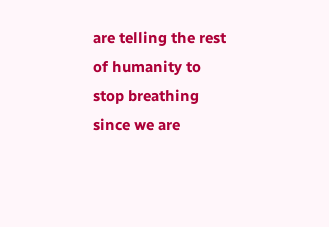are telling the rest of humanity to stop breathing since we are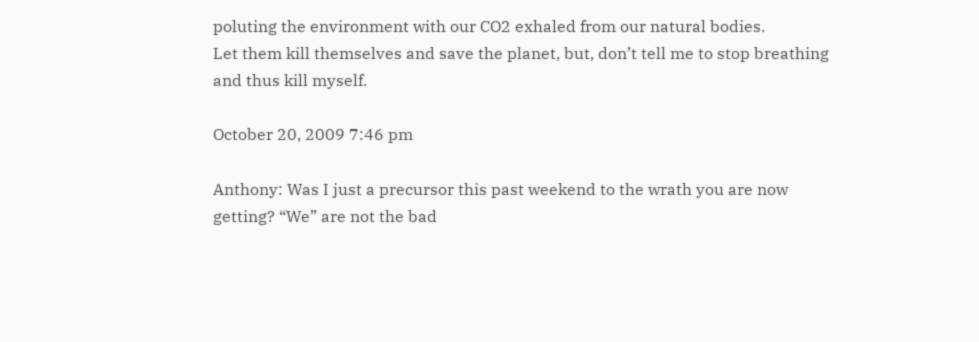poluting the environment with our CO2 exhaled from our natural bodies.
Let them kill themselves and save the planet, but, don’t tell me to stop breathing and thus kill myself.

October 20, 2009 7:46 pm

Anthony: Was I just a precursor this past weekend to the wrath you are now getting? “We” are not the bad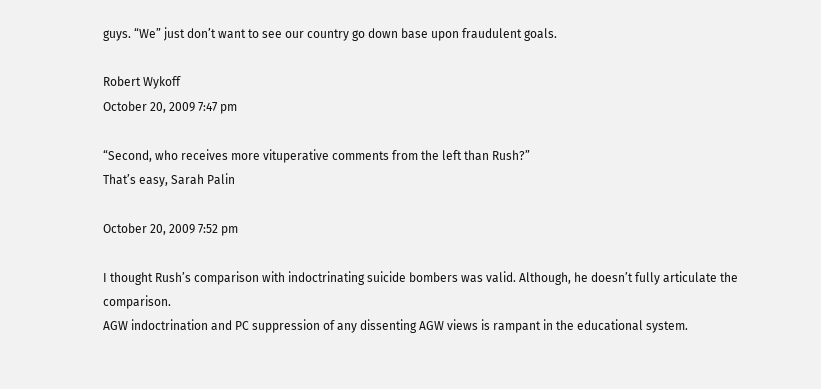guys. “We” just don’t want to see our country go down base upon fraudulent goals.

Robert Wykoff
October 20, 2009 7:47 pm

“Second, who receives more vituperative comments from the left than Rush?”
That’s easy, Sarah Palin

October 20, 2009 7:52 pm

I thought Rush’s comparison with indoctrinating suicide bombers was valid. Although, he doesn’t fully articulate the comparison.
AGW indoctrination and PC suppression of any dissenting AGW views is rampant in the educational system.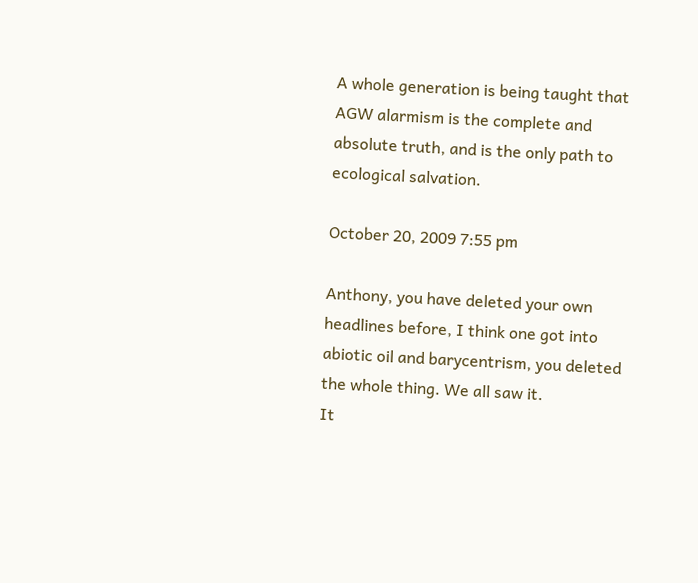A whole generation is being taught that AGW alarmism is the complete and absolute truth, and is the only path to ecological salvation.

October 20, 2009 7:55 pm

Anthony, you have deleted your own headlines before, I think one got into abiotic oil and barycentrism, you deleted the whole thing. We all saw it.
It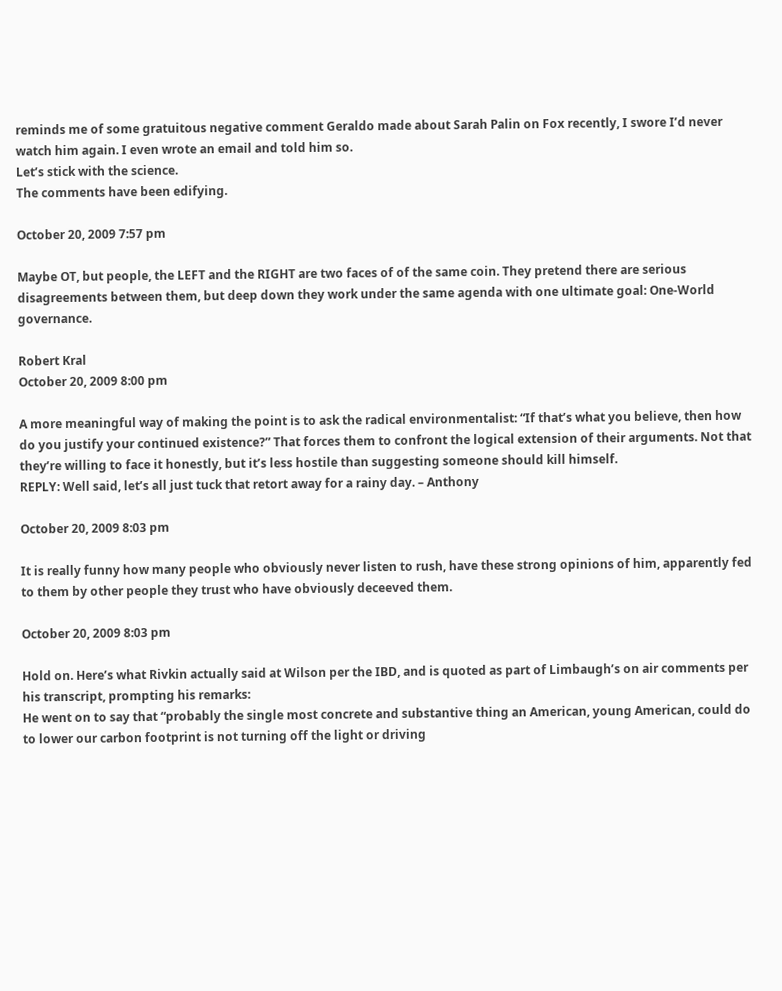reminds me of some gratuitous negative comment Geraldo made about Sarah Palin on Fox recently, I swore I’d never watch him again. I even wrote an email and told him so.
Let’s stick with the science.
The comments have been edifying.

October 20, 2009 7:57 pm

Maybe OT, but people, the LEFT and the RIGHT are two faces of of the same coin. They pretend there are serious disagreements between them, but deep down they work under the same agenda with one ultimate goal: One-World governance.

Robert Kral
October 20, 2009 8:00 pm

A more meaningful way of making the point is to ask the radical environmentalist: “If that’s what you believe, then how do you justify your continued existence?” That forces them to confront the logical extension of their arguments. Not that they’re willing to face it honestly, but it’s less hostile than suggesting someone should kill himself.
REPLY: Well said, let’s all just tuck that retort away for a rainy day. – Anthony

October 20, 2009 8:03 pm

It is really funny how many people who obviously never listen to rush, have these strong opinions of him, apparently fed to them by other people they trust who have obviously deceeved them.

October 20, 2009 8:03 pm

Hold on. Here’s what Rivkin actually said at Wilson per the IBD, and is quoted as part of Limbaugh’s on air comments per his transcript, prompting his remarks:
He went on to say that “probably the single most concrete and substantive thing an American, young American, could do to lower our carbon footprint is not turning off the light or driving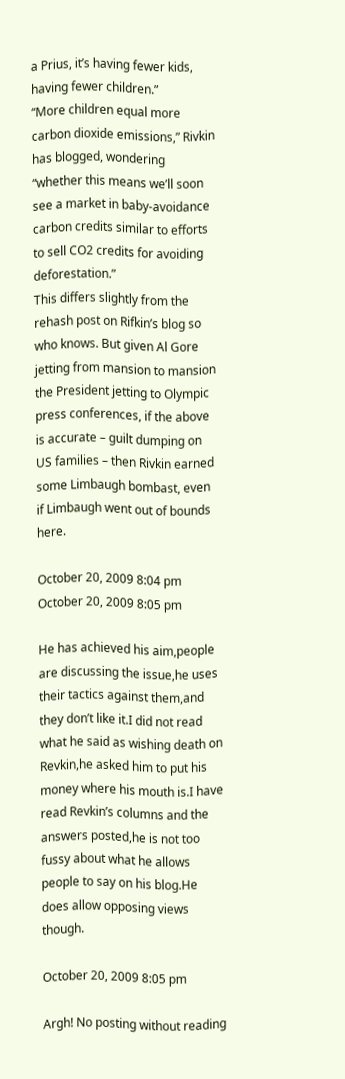a Prius, it’s having fewer kids, having fewer children.”
“More children equal more carbon dioxide emissions,” Rivkin has blogged, wondering “whether this means we’ll soon see a market in baby-avoidance carbon credits similar to efforts to sell CO2 credits for avoiding deforestation.”
This differs slightly from the rehash post on Rifkin’s blog so who knows. But given Al Gore jetting from mansion to mansion the President jetting to Olympic press conferences, if the above is accurate – guilt dumping on US families – then Rivkin earned some Limbaugh bombast, even if Limbaugh went out of bounds here.

October 20, 2009 8:04 pm
October 20, 2009 8:05 pm

He has achieved his aim,people are discussing the issue,he uses their tactics against them,and they don’t like it.I did not read what he said as wishing death on Revkin,he asked him to put his money where his mouth is.I have read Revkin’s columns and the answers posted,he is not too fussy about what he allows people to say on his blog.He does allow opposing views though.

October 20, 2009 8:05 pm

Argh! No posting without reading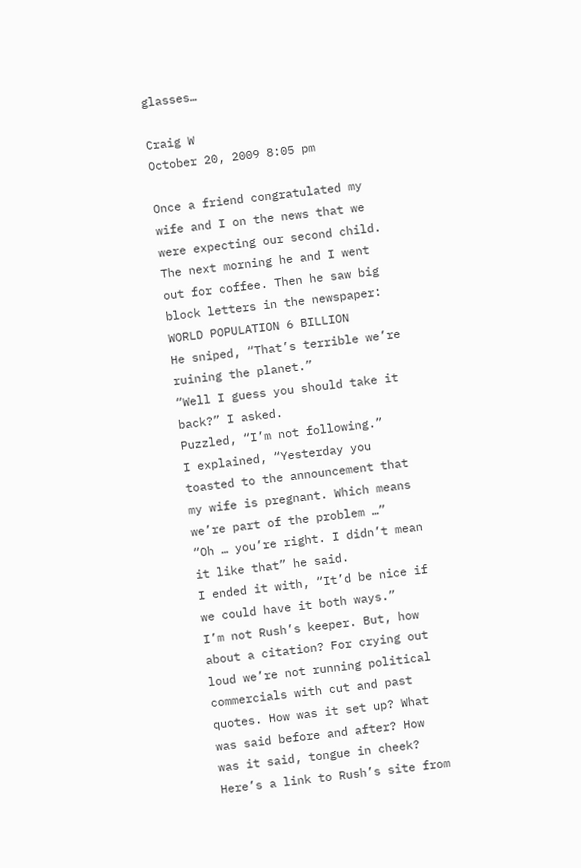glasses…

Craig W
October 20, 2009 8:05 pm

Once a friend congratulated my wife and I on the news that we were expecting our second child. The next morning he and I went out for coffee. Then he saw big block letters in the newspaper: WORLD POPULATION 6 BILLION
He sniped, “That’s terrible we’re ruining the planet.”
“Well I guess you should take it back?” I asked.
Puzzled, “I’m not following.”
I explained, “Yesterday you toasted to the announcement that my wife is pregnant. Which means we’re part of the problem …”
“Oh … you’re right. I didn’t mean it like that” he said.
I ended it with, “It’d be nice if we could have it both ways.”
I’m not Rush’s keeper. But, how about a citation? For crying out loud we’re not running political commercials with cut and past quotes. How was it set up? What was said before and after? How was it said, tongue in cheek?
Here’s a link to Rush’s site from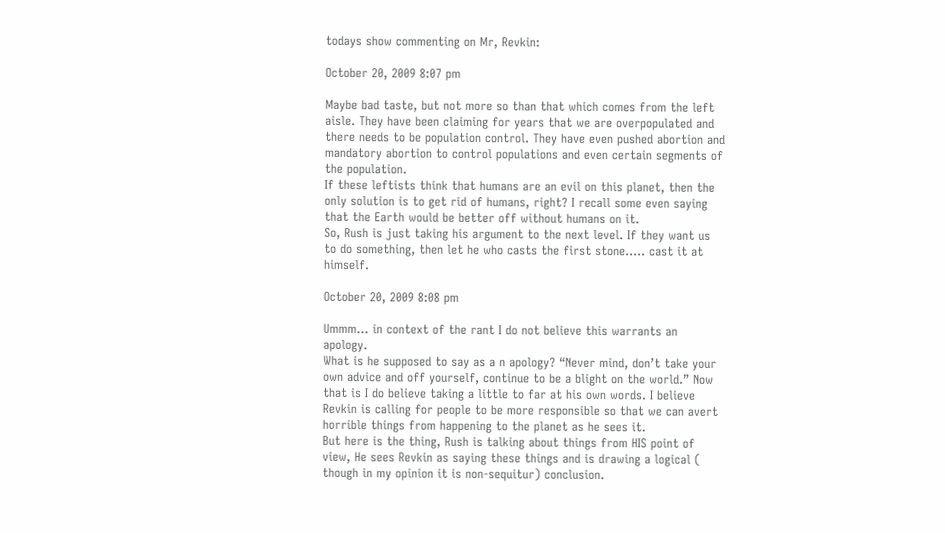todays show commenting on Mr, Revkin:

October 20, 2009 8:07 pm

Maybe bad taste, but not more so than that which comes from the left aisle. They have been claiming for years that we are overpopulated and there needs to be population control. They have even pushed abortion and mandatory abortion to control populations and even certain segments of the population.
If these leftists think that humans are an evil on this planet, then the only solution is to get rid of humans, right? I recall some even saying that the Earth would be better off without humans on it.
So, Rush is just taking his argument to the next level. If they want us to do something, then let he who casts the first stone….. cast it at himself.

October 20, 2009 8:08 pm

Ummm… in context of the rant I do not believe this warrants an apology.
What is he supposed to say as a n apology? “Never mind, don’t take your own advice and off yourself, continue to be a blight on the world.” Now that is I do believe taking a little to far at his own words. I believe Revkin is calling for people to be more responsible so that we can avert horrible things from happening to the planet as he sees it.
But here is the thing, Rush is talking about things from HIS point of view, He sees Revkin as saying these things and is drawing a logical ( though in my opinion it is non-sequitur) conclusion.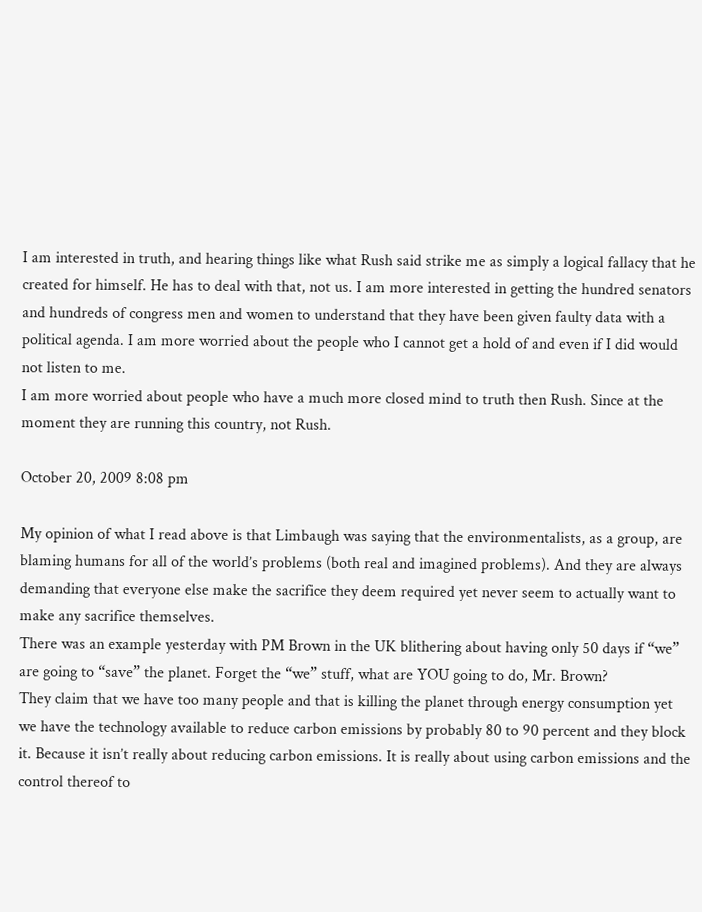I am interested in truth, and hearing things like what Rush said strike me as simply a logical fallacy that he created for himself. He has to deal with that, not us. I am more interested in getting the hundred senators and hundreds of congress men and women to understand that they have been given faulty data with a political agenda. I am more worried about the people who I cannot get a hold of and even if I did would not listen to me.
I am more worried about people who have a much more closed mind to truth then Rush. Since at the moment they are running this country, not Rush.

October 20, 2009 8:08 pm

My opinion of what I read above is that Limbaugh was saying that the environmentalists, as a group, are blaming humans for all of the world’s problems (both real and imagined problems). And they are always demanding that everyone else make the sacrifice they deem required yet never seem to actually want to make any sacrifice themselves.
There was an example yesterday with PM Brown in the UK blithering about having only 50 days if “we” are going to “save” the planet. Forget the “we” stuff, what are YOU going to do, Mr. Brown?
They claim that we have too many people and that is killing the planet through energy consumption yet we have the technology available to reduce carbon emissions by probably 80 to 90 percent and they block it. Because it isn’t really about reducing carbon emissions. It is really about using carbon emissions and the control thereof to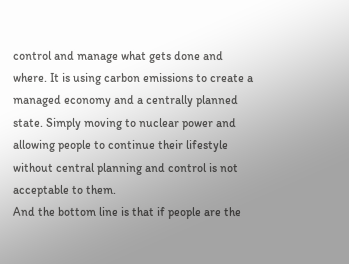control and manage what gets done and where. It is using carbon emissions to create a managed economy and a centrally planned state. Simply moving to nuclear power and allowing people to continue their lifestyle without central planning and control is not acceptable to them.
And the bottom line is that if people are the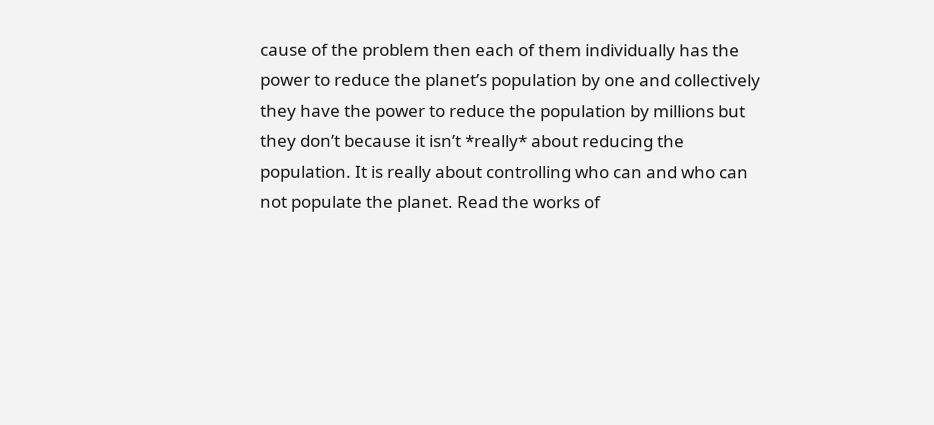cause of the problem then each of them individually has the power to reduce the planet’s population by one and collectively they have the power to reduce the population by millions but they don’t because it isn’t *really* about reducing the population. It is really about controlling who can and who can not populate the planet. Read the works of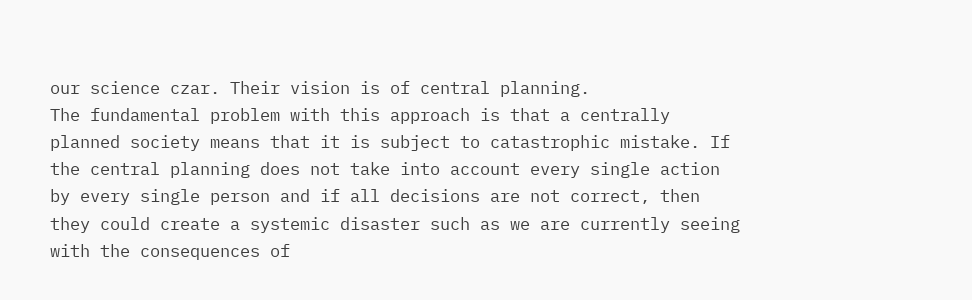our science czar. Their vision is of central planning.
The fundamental problem with this approach is that a centrally planned society means that it is subject to catastrophic mistake. If the central planning does not take into account every single action by every single person and if all decisions are not correct, then they could create a systemic disaster such as we are currently seeing with the consequences of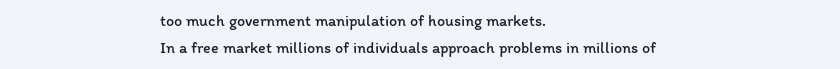too much government manipulation of housing markets.
In a free market millions of individuals approach problems in millions of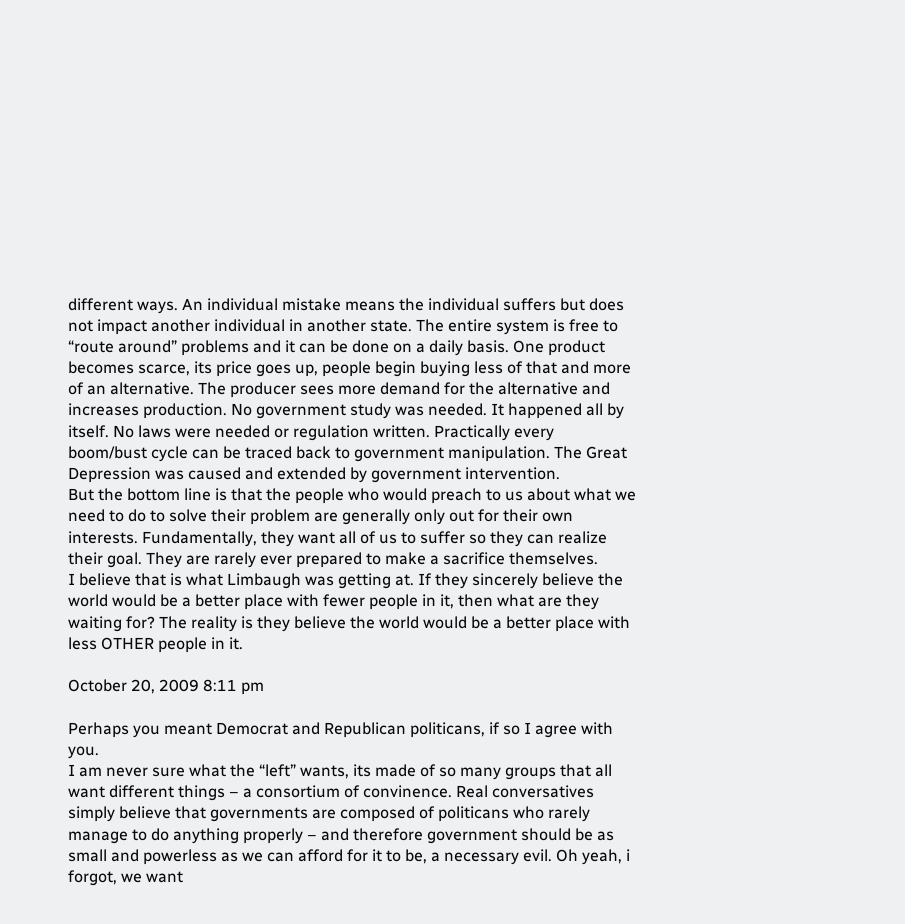different ways. An individual mistake means the individual suffers but does not impact another individual in another state. The entire system is free to “route around” problems and it can be done on a daily basis. One product becomes scarce, its price goes up, people begin buying less of that and more of an alternative. The producer sees more demand for the alternative and increases production. No government study was needed. It happened all by itself. No laws were needed or regulation written. Practically every boom/bust cycle can be traced back to government manipulation. The Great Depression was caused and extended by government intervention.
But the bottom line is that the people who would preach to us about what we need to do to solve their problem are generally only out for their own interests. Fundamentally, they want all of us to suffer so they can realize their goal. They are rarely ever prepared to make a sacrifice themselves.
I believe that is what Limbaugh was getting at. If they sincerely believe the world would be a better place with fewer people in it, then what are they waiting for? The reality is they believe the world would be a better place with less OTHER people in it.

October 20, 2009 8:11 pm

Perhaps you meant Democrat and Republican politicans, if so I agree with you.
I am never sure what the “left” wants, its made of so many groups that all want different things – a consortium of convinence. Real conversatives simply believe that governments are composed of politicans who rarely manage to do anything properly – and therefore government should be as small and powerless as we can afford for it to be, a necessary evil. Oh yeah, i forgot, we want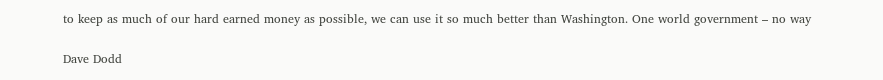to keep as much of our hard earned money as possible, we can use it so much better than Washington. One world government – no way

Dave Dodd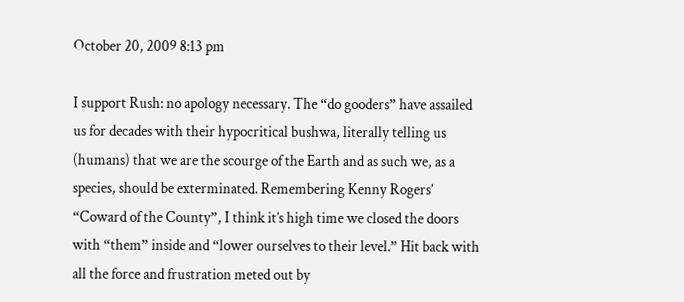October 20, 2009 8:13 pm

I support Rush: no apology necessary. The “do gooders” have assailed us for decades with their hypocritical bushwa, literally telling us (humans) that we are the scourge of the Earth and as such we, as a species, should be exterminated. Remembering Kenny Rogers’ “Coward of the County”, I think it’s high time we closed the doors with “them” inside and “lower ourselves to their level.” Hit back with all the force and frustration meted out by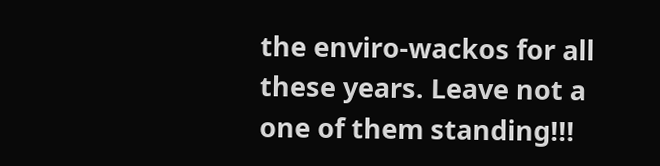the enviro-wackos for all these years. Leave not a one of them standing!!!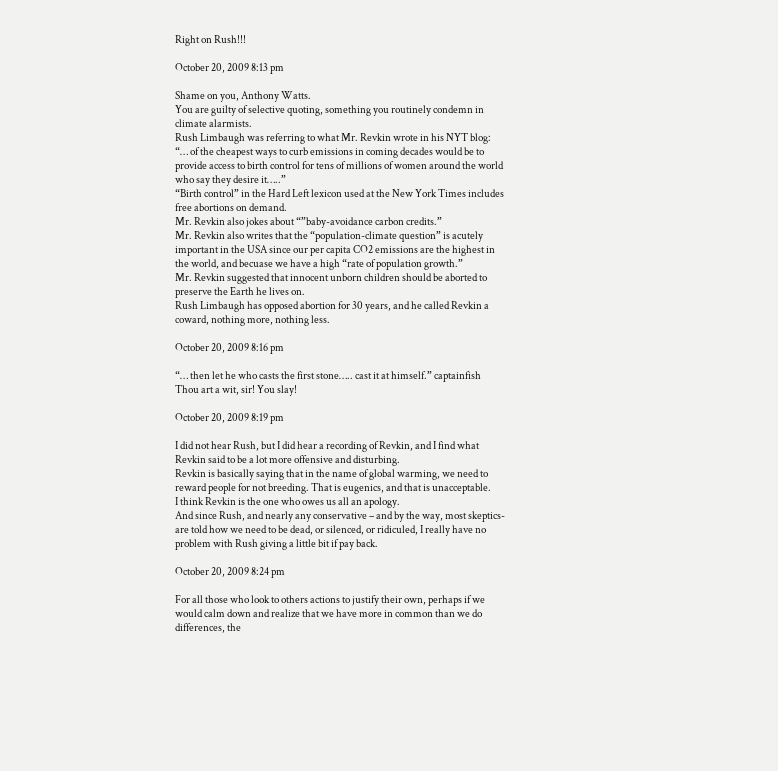Right on Rush!!!

October 20, 2009 8:13 pm

Shame on you, Anthony Watts.
You are guilty of selective quoting, something you routinely condemn in climate alarmists.
Rush Limbaugh was referring to what Mr. Revkin wrote in his NYT blog:
“… of the cheapest ways to curb emissions in coming decades would be to provide access to birth control for tens of millions of women around the world who say they desire it…..”
“Birth control” in the Hard Left lexicon used at the New York Times includes free abortions on demand.
Mr. Revkin also jokes about “”baby-avoidance carbon credits.”
Mr. Revkin also writes that the “population-climate question” is acutely important in the USA since our per capita CO2 emissions are the highest in the world, and becuase we have a high “rate of population growth.”
Mr. Revkin suggested that innocent unborn children should be aborted to preserve the Earth he lives on.
Rush Limbaugh has opposed abortion for 30 years, and he called Revkin a coward, nothing more, nothing less.

October 20, 2009 8:16 pm

“… then let he who casts the first stone….. cast it at himself.” captainfish
Thou art a wit, sir! You slay!

October 20, 2009 8:19 pm

I did not hear Rush, but I did hear a recording of Revkin, and I find what Revkin said to be a lot more offensive and disturbing.
Revkin is basically saying that in the name of global warming, we need to reward people for not breeding. That is eugenics, and that is unacceptable.
I think Revkin is the one who owes us all an apology.
And since Rush, and nearly any conservative – and by the way, most skeptics- are told how we need to be dead, or silenced, or ridiculed, I really have no problem with Rush giving a little bit if pay back.

October 20, 2009 8:24 pm

For all those who look to others actions to justify their own, perhaps if we would calm down and realize that we have more in common than we do differences, the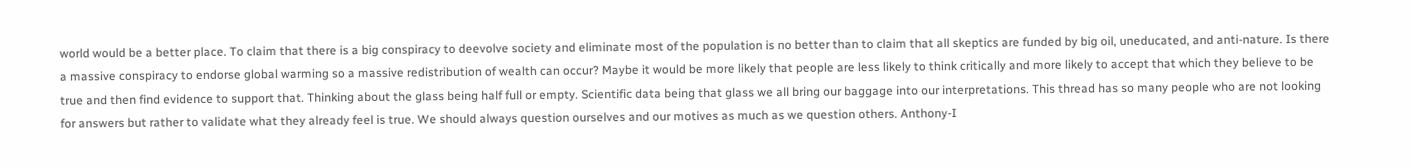world would be a better place. To claim that there is a big conspiracy to deevolve society and eliminate most of the population is no better than to claim that all skeptics are funded by big oil, uneducated, and anti-nature. Is there a massive conspiracy to endorse global warming so a massive redistribution of wealth can occur? Maybe it would be more likely that people are less likely to think critically and more likely to accept that which they believe to be true and then find evidence to support that. Thinking about the glass being half full or empty. Scientific data being that glass we all bring our baggage into our interpretations. This thread has so many people who are not looking for answers but rather to validate what they already feel is true. We should always question ourselves and our motives as much as we question others. Anthony-I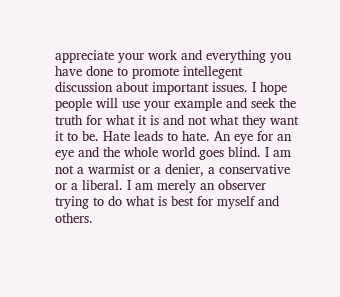appreciate your work and everything you have done to promote intellegent discussion about important issues. I hope people will use your example and seek the truth for what it is and not what they want it to be. Hate leads to hate. An eye for an eye and the whole world goes blind. I am not a warmist or a denier, a conservative or a liberal. I am merely an observer trying to do what is best for myself and others.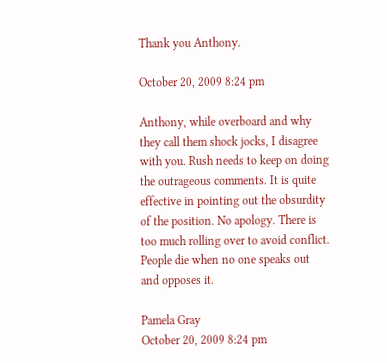Thank you Anthony.

October 20, 2009 8:24 pm

Anthony, while overboard and why they call them shock jocks, I disagree with you. Rush needs to keep on doing the outrageous comments. It is quite effective in pointing out the obsurdity of the position. No apology. There is too much rolling over to avoid conflict. People die when no one speaks out and opposes it.

Pamela Gray
October 20, 2009 8:24 pm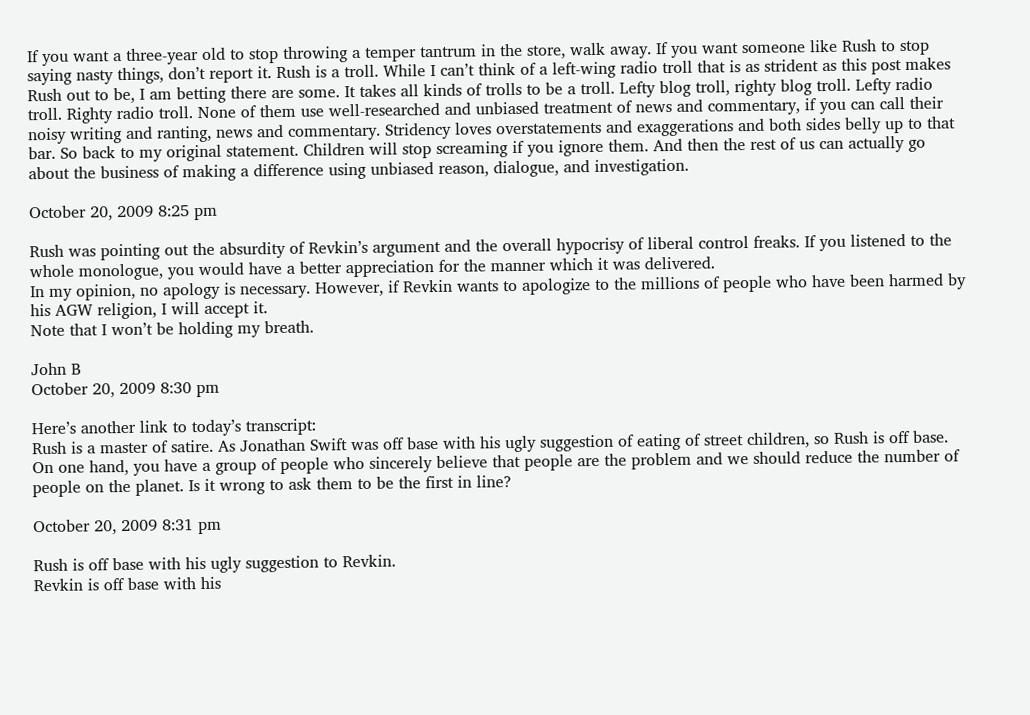If you want a three-year old to stop throwing a temper tantrum in the store, walk away. If you want someone like Rush to stop saying nasty things, don’t report it. Rush is a troll. While I can’t think of a left-wing radio troll that is as strident as this post makes Rush out to be, I am betting there are some. It takes all kinds of trolls to be a troll. Lefty blog troll, righty blog troll. Lefty radio troll. Righty radio troll. None of them use well-researched and unbiased treatment of news and commentary, if you can call their noisy writing and ranting, news and commentary. Stridency loves overstatements and exaggerations and both sides belly up to that bar. So back to my original statement. Children will stop screaming if you ignore them. And then the rest of us can actually go about the business of making a difference using unbiased reason, dialogue, and investigation.

October 20, 2009 8:25 pm

Rush was pointing out the absurdity of Revkin’s argument and the overall hypocrisy of liberal control freaks. If you listened to the whole monologue, you would have a better appreciation for the manner which it was delivered.
In my opinion, no apology is necessary. However, if Revkin wants to apologize to the millions of people who have been harmed by his AGW religion, I will accept it.
Note that I won’t be holding my breath.

John B
October 20, 2009 8:30 pm

Here’s another link to today’s transcript:
Rush is a master of satire. As Jonathan Swift was off base with his ugly suggestion of eating of street children, so Rush is off base.
On one hand, you have a group of people who sincerely believe that people are the problem and we should reduce the number of people on the planet. Is it wrong to ask them to be the first in line?

October 20, 2009 8:31 pm

Rush is off base with his ugly suggestion to Revkin.
Revkin is off base with his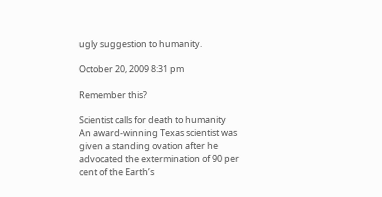ugly suggestion to humanity.

October 20, 2009 8:31 pm

Remember this?

Scientist calls for death to humanity
An award-winning Texas scientist was given a standing ovation after he advocated the extermination of 90 per cent of the Earth’s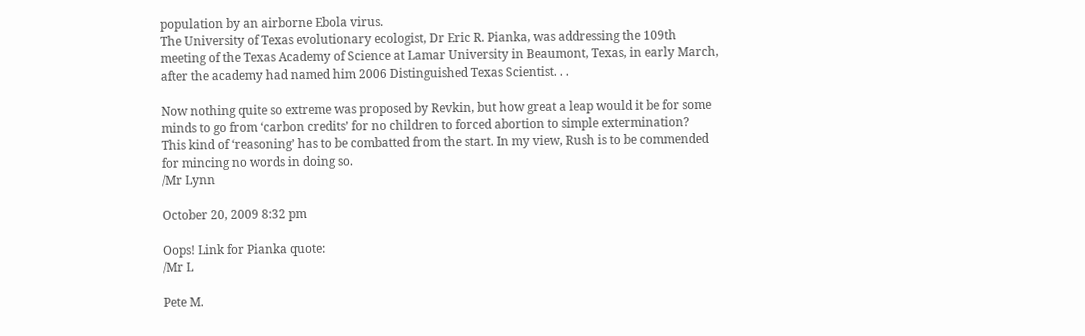population by an airborne Ebola virus.
The University of Texas evolutionary ecologist, Dr Eric R. Pianka, was addressing the 109th meeting of the Texas Academy of Science at Lamar University in Beaumont, Texas, in early March, after the academy had named him 2006 Distinguished Texas Scientist. . .

Now nothing quite so extreme was proposed by Revkin, but how great a leap would it be for some minds to go from ‘carbon credits’ for no children to forced abortion to simple extermination?
This kind of ‘reasoning’ has to be combatted from the start. In my view, Rush is to be commended for mincing no words in doing so.
/Mr Lynn

October 20, 2009 8:32 pm

Oops! Link for Pianka quote:
/Mr L

Pete M.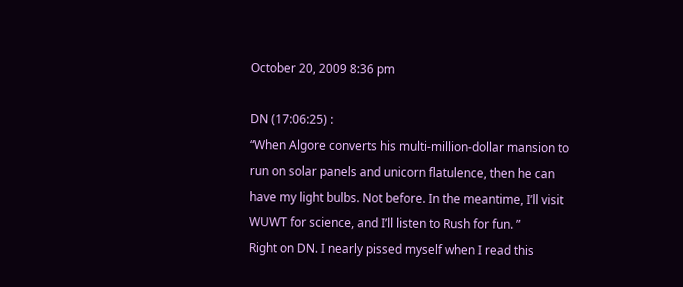October 20, 2009 8:36 pm

DN (17:06:25) :
“When Algore converts his multi-million-dollar mansion to run on solar panels and unicorn flatulence, then he can have my light bulbs. Not before. In the meantime, I’ll visit WUWT for science, and I’ll listen to Rush for fun. ”
Right on DN. I nearly pissed myself when I read this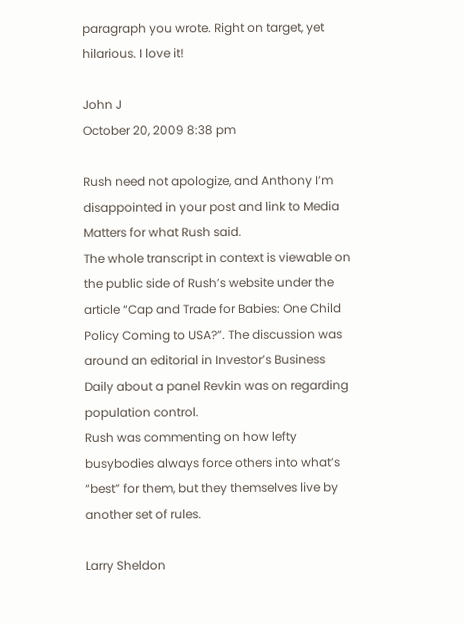paragraph you wrote. Right on target, yet hilarious. I love it!

John J
October 20, 2009 8:38 pm

Rush need not apologize, and Anthony I’m disappointed in your post and link to Media Matters for what Rush said.
The whole transcript in context is viewable on the public side of Rush’s website under the article “Cap and Trade for Babies: One Child Policy Coming to USA?”. The discussion was around an editorial in Investor’s Business Daily about a panel Revkin was on regarding population control.
Rush was commenting on how lefty busybodies always force others into what’s “best” for them, but they themselves live by another set of rules.

Larry Sheldon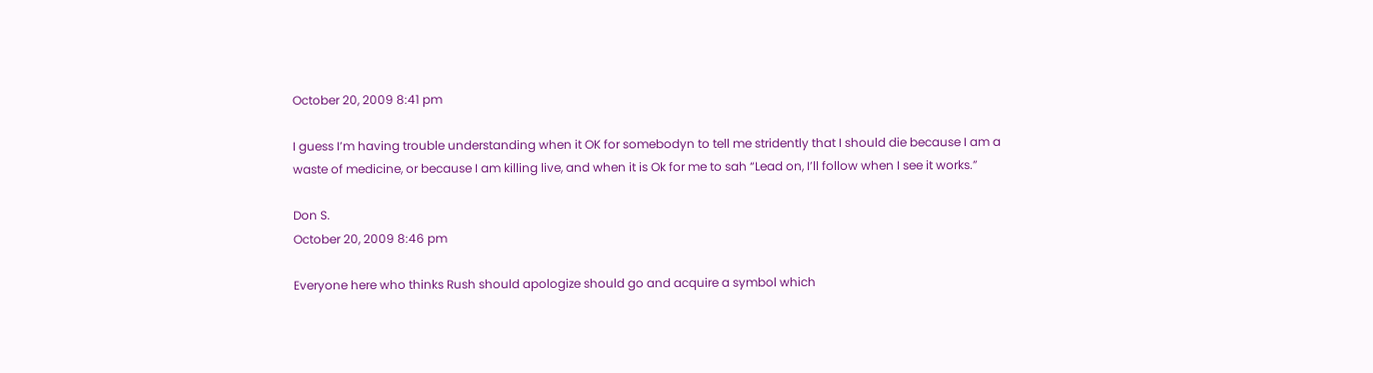October 20, 2009 8:41 pm

I guess I’m having trouble understanding when it OK for somebodyn to tell me stridently that I should die because I am a waste of medicine, or because I am killing live, and when it is Ok for me to sah “Lead on, I’ll follow when I see it works.”

Don S.
October 20, 2009 8:46 pm

Everyone here who thinks Rush should apologize should go and acquire a symbol which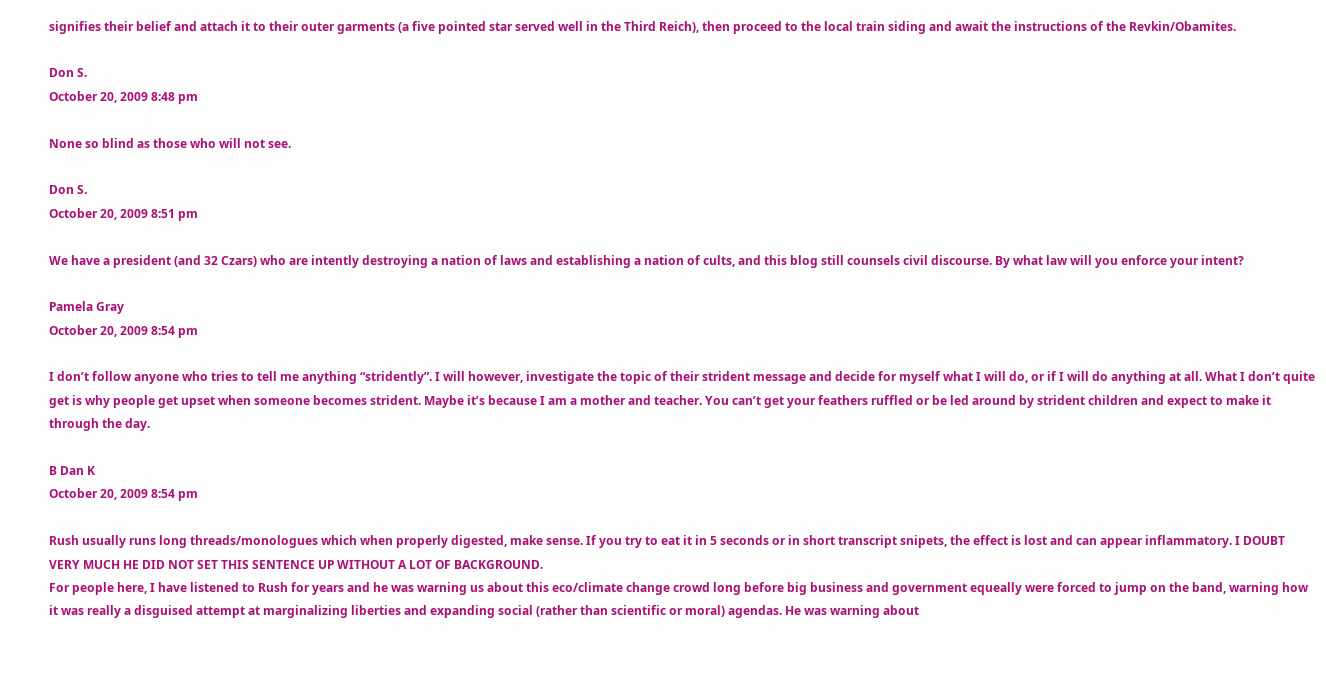signifies their belief and attach it to their outer garments (a five pointed star served well in the Third Reich), then proceed to the local train siding and await the instructions of the Revkin/Obamites.

Don S.
October 20, 2009 8:48 pm

None so blind as those who will not see.

Don S.
October 20, 2009 8:51 pm

We have a president (and 32 Czars) who are intently destroying a nation of laws and establishing a nation of cults, and this blog still counsels civil discourse. By what law will you enforce your intent?

Pamela Gray
October 20, 2009 8:54 pm

I don’t follow anyone who tries to tell me anything “stridently”. I will however, investigate the topic of their strident message and decide for myself what I will do, or if I will do anything at all. What I don’t quite get is why people get upset when someone becomes strident. Maybe it’s because I am a mother and teacher. You can’t get your feathers ruffled or be led around by strident children and expect to make it through the day.

B Dan K
October 20, 2009 8:54 pm

Rush usually runs long threads/monologues which when properly digested, make sense. If you try to eat it in 5 seconds or in short transcript snipets, the effect is lost and can appear inflammatory. I DOUBT VERY MUCH HE DID NOT SET THIS SENTENCE UP WITHOUT A LOT OF BACKGROUND.
For people here, I have listened to Rush for years and he was warning us about this eco/climate change crowd long before big business and government equeally were forced to jump on the band, warning how it was really a disguised attempt at marginalizing liberties and expanding social (rather than scientific or moral) agendas. He was warning about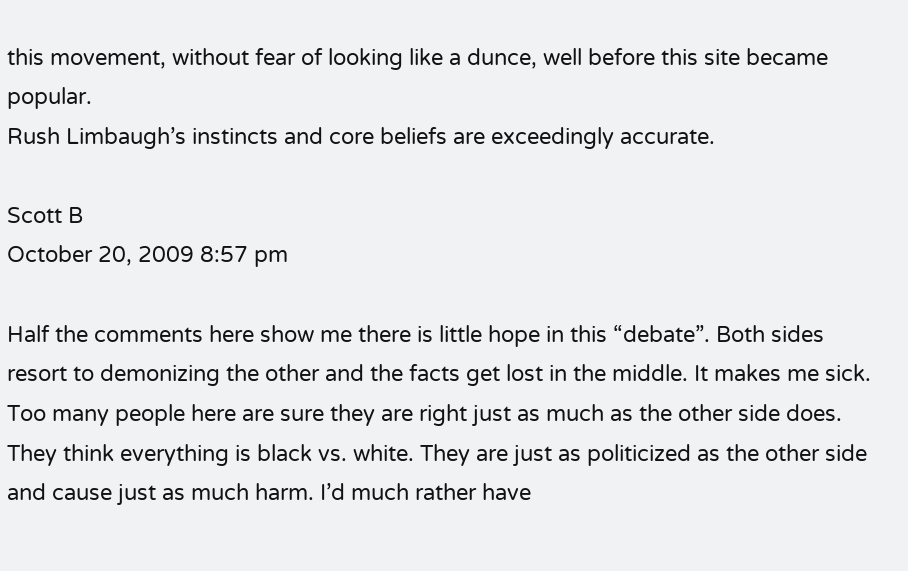this movement, without fear of looking like a dunce, well before this site became popular.
Rush Limbaugh’s instincts and core beliefs are exceedingly accurate.

Scott B
October 20, 2009 8:57 pm

Half the comments here show me there is little hope in this “debate”. Both sides resort to demonizing the other and the facts get lost in the middle. It makes me sick. Too many people here are sure they are right just as much as the other side does. They think everything is black vs. white. They are just as politicized as the other side and cause just as much harm. I’d much rather have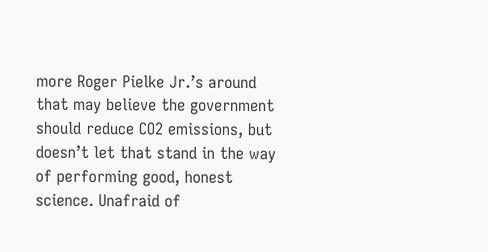more Roger Pielke Jr.’s around that may believe the government should reduce CO2 emissions, but doesn’t let that stand in the way of performing good, honest science. Unafraid of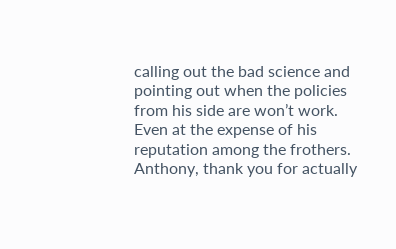calling out the bad science and pointing out when the policies from his side are won’t work. Even at the expense of his reputation among the frothers.
Anthony, thank you for actually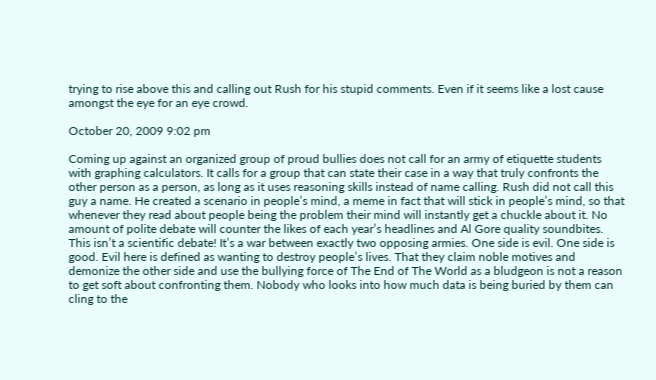trying to rise above this and calling out Rush for his stupid comments. Even if it seems like a lost cause amongst the eye for an eye crowd.

October 20, 2009 9:02 pm

Coming up against an organized group of proud bullies does not call for an army of etiquette students with graphing calculators. It calls for a group that can state their case in a way that truly confronts the other person as a person, as long as it uses reasoning skills instead of name calling. Rush did not call this guy a name. He created a scenario in people’s mind, a meme in fact that will stick in people’s mind, so that whenever they read about people being the problem their mind will instantly get a chuckle about it. No amount of polite debate will counter the likes of each year’s headlines and Al Gore quality soundbites.
This isn’t a scientific debate! It’s a war between exactly two opposing armies. One side is evil. One side is good. Evil here is defined as wanting to destroy people’s lives. That they claim noble motives and demonize the other side and use the bullying force of The End of The World as a bludgeon is not a reason to get soft about confronting them. Nobody who looks into how much data is being buried by them can cling to the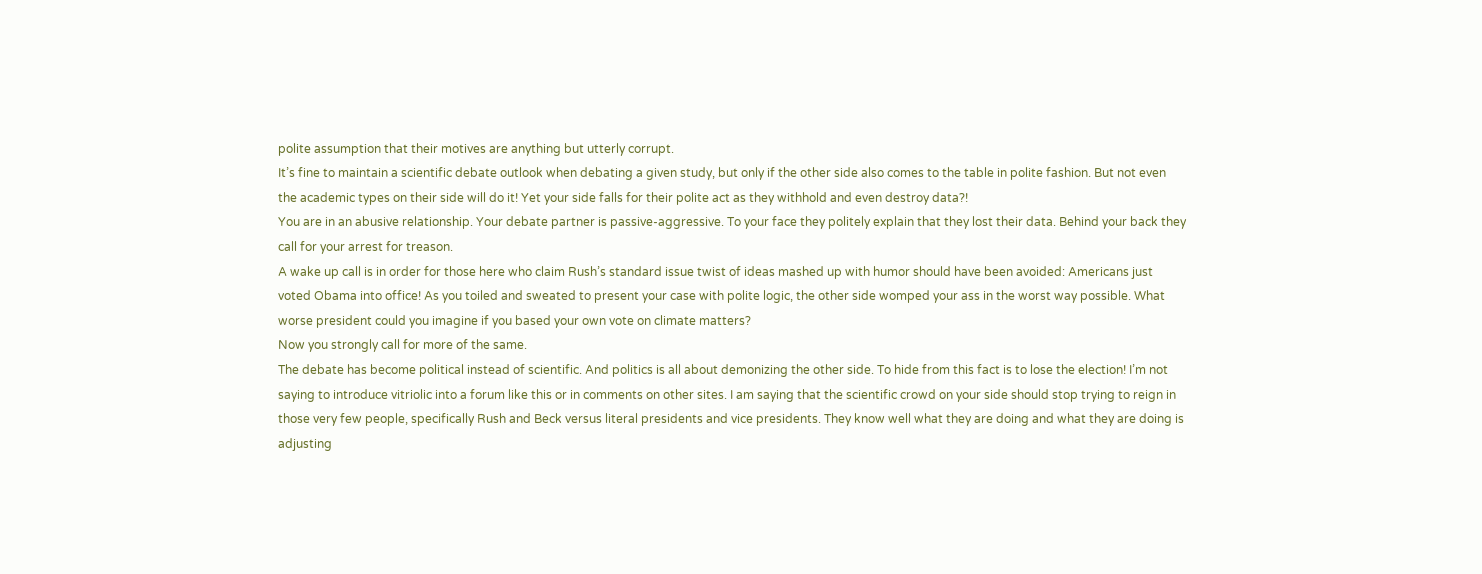polite assumption that their motives are anything but utterly corrupt.
It’s fine to maintain a scientific debate outlook when debating a given study, but only if the other side also comes to the table in polite fashion. But not even the academic types on their side will do it! Yet your side falls for their polite act as they withhold and even destroy data?!
You are in an abusive relationship. Your debate partner is passive-aggressive. To your face they politely explain that they lost their data. Behind your back they call for your arrest for treason.
A wake up call is in order for those here who claim Rush’s standard issue twist of ideas mashed up with humor should have been avoided: Americans just voted Obama into office! As you toiled and sweated to present your case with polite logic, the other side womped your ass in the worst way possible. What worse president could you imagine if you based your own vote on climate matters?
Now you strongly call for more of the same.
The debate has become political instead of scientific. And politics is all about demonizing the other side. To hide from this fact is to lose the election! I’m not saying to introduce vitriolic into a forum like this or in comments on other sites. I am saying that the scientific crowd on your side should stop trying to reign in those very few people, specifically Rush and Beck versus literal presidents and vice presidents. They know well what they are doing and what they are doing is adjusting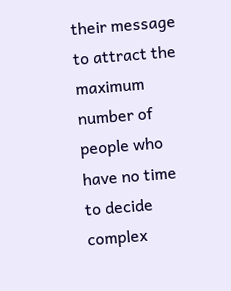their message to attract the maximum number of people who have no time to decide complex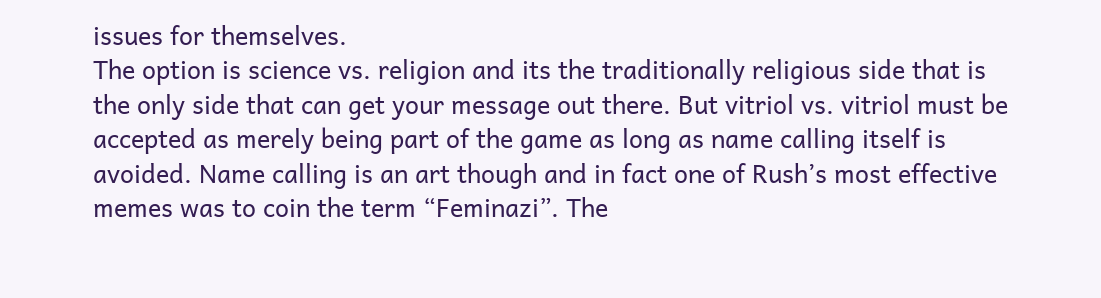issues for themselves.
The option is science vs. religion and its the traditionally religious side that is the only side that can get your message out there. But vitriol vs. vitriol must be accepted as merely being part of the game as long as name calling itself is avoided. Name calling is an art though and in fact one of Rush’s most effective memes was to coin the term “Feminazi”. The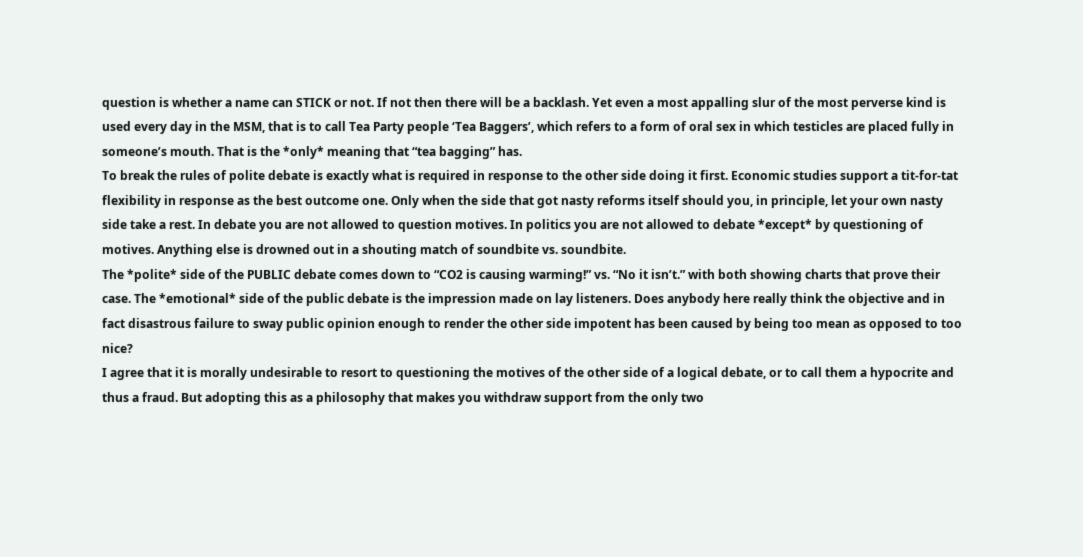question is whether a name can STICK or not. If not then there will be a backlash. Yet even a most appalling slur of the most perverse kind is used every day in the MSM, that is to call Tea Party people ‘Tea Baggers’, which refers to a form of oral sex in which testicles are placed fully in someone’s mouth. That is the *only* meaning that “tea bagging” has.
To break the rules of polite debate is exactly what is required in response to the other side doing it first. Economic studies support a tit-for-tat flexibility in response as the best outcome one. Only when the side that got nasty reforms itself should you, in principle, let your own nasty side take a rest. In debate you are not allowed to question motives. In politics you are not allowed to debate *except* by questioning of motives. Anything else is drowned out in a shouting match of soundbite vs. soundbite.
The *polite* side of the PUBLIC debate comes down to “CO2 is causing warming!” vs. “No it isn’t.” with both showing charts that prove their case. The *emotional* side of the public debate is the impression made on lay listeners. Does anybody here really think the objective and in fact disastrous failure to sway public opinion enough to render the other side impotent has been caused by being too mean as opposed to too nice?
I agree that it is morally undesirable to resort to questioning the motives of the other side of a logical debate, or to call them a hypocrite and thus a fraud. But adopting this as a philosophy that makes you withdraw support from the only two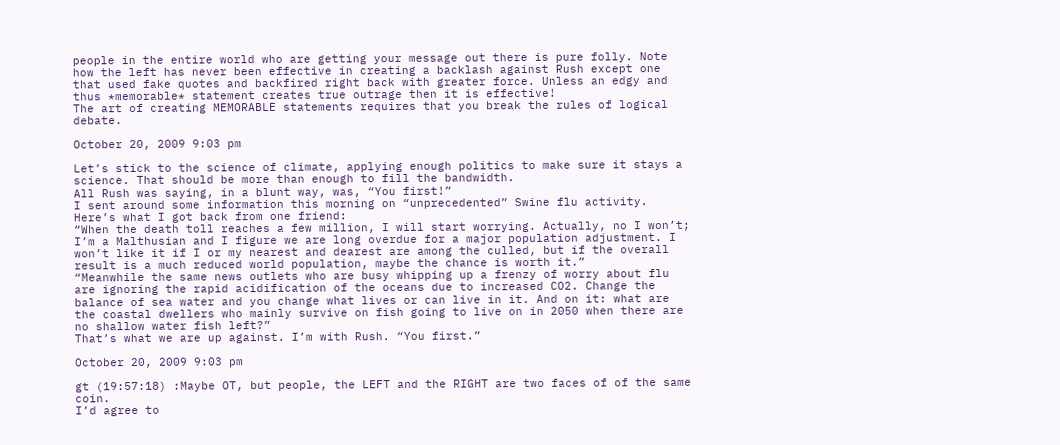people in the entire world who are getting your message out there is pure folly. Note how the left has never been effective in creating a backlash against Rush except one that used fake quotes and backfired right back with greater force. Unless an edgy and thus *memorable* statement creates true outrage then it is effective!
The art of creating MEMORABLE statements requires that you break the rules of logical debate.

October 20, 2009 9:03 pm

Let’s stick to the science of climate, applying enough politics to make sure it stays a science. That should be more than enough to fill the bandwidth.
All Rush was saying, in a blunt way, was, “You first!”
I sent around some information this morning on “unprecedented” Swine flu activity. Here’s what I got back from one friend:
“When the death toll reaches a few million, I will start worrying. Actually, no I won’t; I’m a Malthusian and I figure we are long overdue for a major population adjustment. I won’t like it if I or my nearest and dearest are among the culled, but if the overall result is a much reduced world population, maybe the chance is worth it.”
“Meanwhile the same news outlets who are busy whipping up a frenzy of worry about flu are ignoring the rapid acidification of the oceans due to increased CO2. Change the balance of sea water and you change what lives or can live in it. And on it: what are the coastal dwellers who mainly survive on fish going to live on in 2050 when there are no shallow water fish left?”
That’s what we are up against. I’m with Rush. “You first.”

October 20, 2009 9:03 pm

gt (19:57:18) :Maybe OT, but people, the LEFT and the RIGHT are two faces of of the same coin.
I’d agree to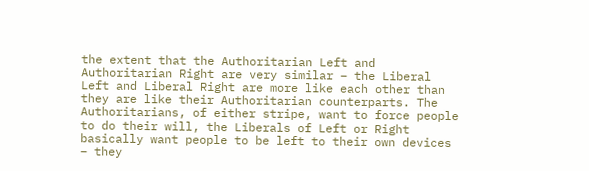the extent that the Authoritarian Left and Authoritarian Right are very similar – the Liberal Left and Liberal Right are more like each other than they are like their Authoritarian counterparts. The Authoritarians, of either stripe, want to force people to do their will, the Liberals of Left or Right basically want people to be left to their own devices – they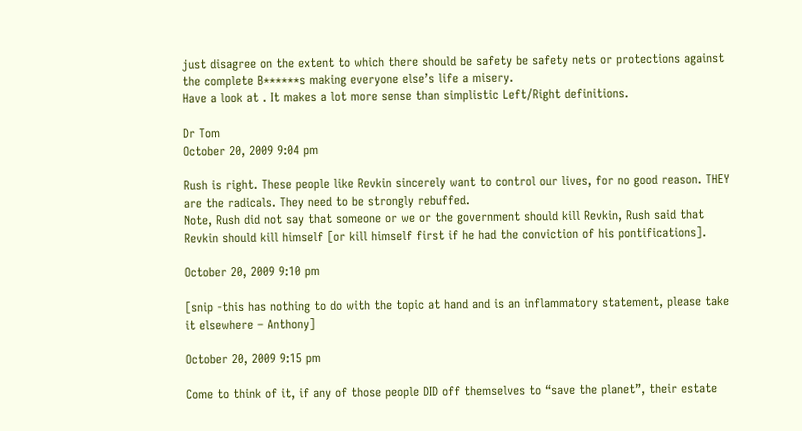just disagree on the extent to which there should be safety be safety nets or protections against the complete B******s making everyone else’s life a misery.
Have a look at . It makes a lot more sense than simplistic Left/Right definitions.

Dr Tom
October 20, 2009 9:04 pm

Rush is right. These people like Revkin sincerely want to control our lives, for no good reason. THEY are the radicals. They need to be strongly rebuffed.
Note, Rush did not say that someone or we or the government should kill Revkin, Rush said that Revkin should kill himself [or kill himself first if he had the conviction of his pontifications].

October 20, 2009 9:10 pm

[snip -this has nothing to do with the topic at hand and is an inflammatory statement, please take it elsewhere – Anthony]

October 20, 2009 9:15 pm

Come to think of it, if any of those people DID off themselves to “save the planet”, their estate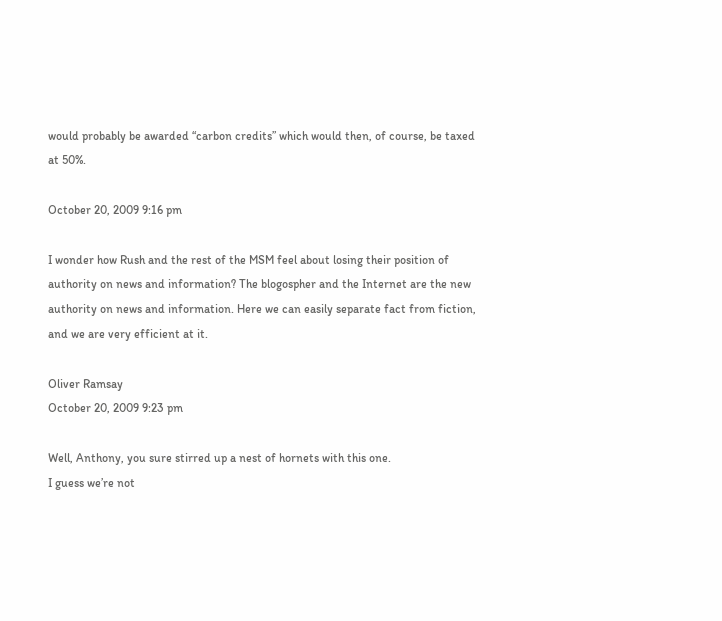would probably be awarded “carbon credits” which would then, of course, be taxed at 50%.

October 20, 2009 9:16 pm

I wonder how Rush and the rest of the MSM feel about losing their position of authority on news and information? The blogospher and the Internet are the new authority on news and information. Here we can easily separate fact from fiction, and we are very efficient at it.

Oliver Ramsay
October 20, 2009 9:23 pm

Well, Anthony, you sure stirred up a nest of hornets with this one.
I guess we’re not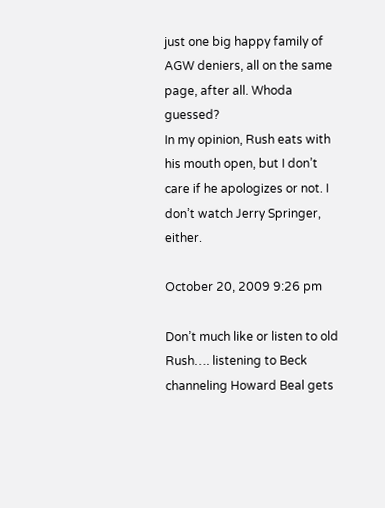just one big happy family of AGW deniers, all on the same page, after all. Whoda guessed?
In my opinion, Rush eats with his mouth open, but I don’t care if he apologizes or not. I don’t watch Jerry Springer, either.

October 20, 2009 9:26 pm

Don’t much like or listen to old Rush…. listening to Beck channeling Howard Beal gets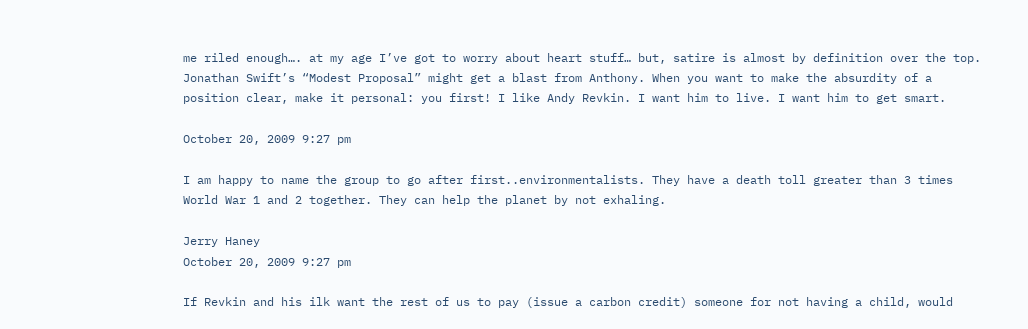me riled enough…. at my age I’ve got to worry about heart stuff… but, satire is almost by definition over the top. Jonathan Swift’s “Modest Proposal” might get a blast from Anthony. When you want to make the absurdity of a position clear, make it personal: you first! I like Andy Revkin. I want him to live. I want him to get smart.

October 20, 2009 9:27 pm

I am happy to name the group to go after first..environmentalists. They have a death toll greater than 3 times World War 1 and 2 together. They can help the planet by not exhaling.

Jerry Haney
October 20, 2009 9:27 pm

If Revkin and his ilk want the rest of us to pay (issue a carbon credit) someone for not having a child, would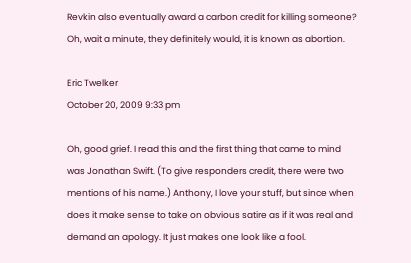Revkin also eventually award a carbon credit for killing someone? Oh, wait a minute, they definitely would, it is known as abortion.

Eric Twelker
October 20, 2009 9:33 pm

Oh, good grief. I read this and the first thing that came to mind was Jonathan Swift. (To give responders credit, there were two mentions of his name.) Anthony, I love your stuff, but since when does it make sense to take on obvious satire as if it was real and demand an apology. It just makes one look like a fool.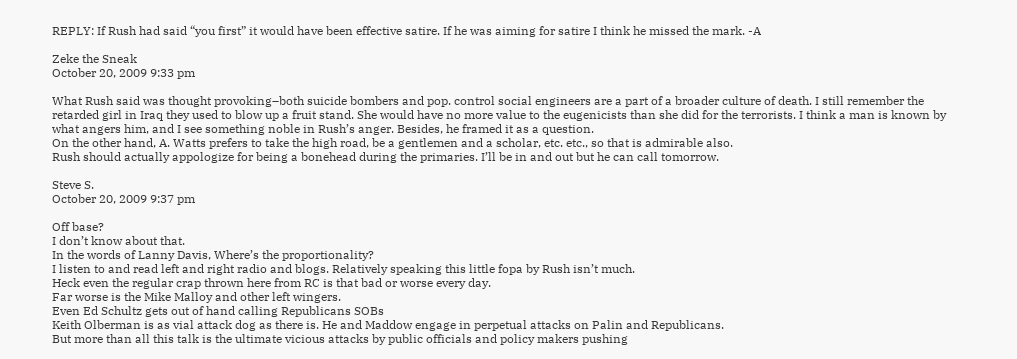REPLY: If Rush had said “you first” it would have been effective satire. If he was aiming for satire I think he missed the mark. -A

Zeke the Sneak
October 20, 2009 9:33 pm

What Rush said was thought provoking–both suicide bombers and pop. control social engineers are a part of a broader culture of death. I still remember the retarded girl in Iraq they used to blow up a fruit stand. She would have no more value to the eugenicists than she did for the terrorists. I think a man is known by what angers him, and I see something noble in Rush’s anger. Besides, he framed it as a question.
On the other hand, A. Watts prefers to take the high road, be a gentlemen and a scholar, etc. etc., so that is admirable also.
Rush should actually appologize for being a bonehead during the primaries. I’ll be in and out but he can call tomorrow.

Steve S.
October 20, 2009 9:37 pm

Off base?
I don’t know about that.
In the words of Lanny Davis, Where’s the proportionality?
I listen to and read left and right radio and blogs. Relatively speaking this little fopa by Rush isn’t much.
Heck even the regular crap thrown here from RC is that bad or worse every day.
Far worse is the Mike Malloy and other left wingers.
Even Ed Schultz gets out of hand calling Republicans SOBs
Keith Olberman is as vial attack dog as there is. He and Maddow engage in perpetual attacks on Palin and Republicans.
But more than all this talk is the ultimate vicious attacks by public officials and policy makers pushing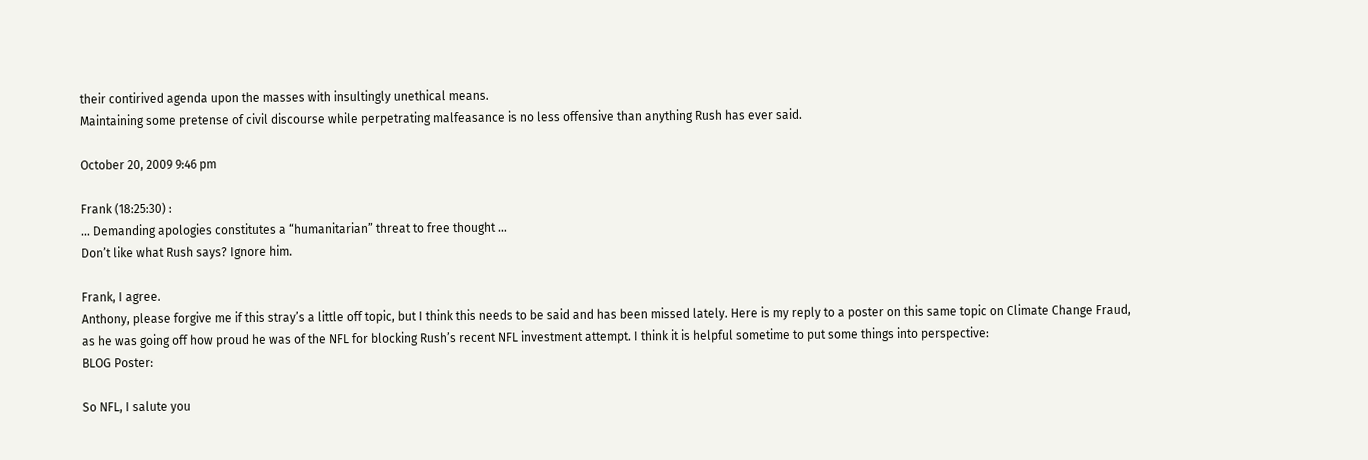their contirived agenda upon the masses with insultingly unethical means.
Maintaining some pretense of civil discourse while perpetrating malfeasance is no less offensive than anything Rush has ever said.

October 20, 2009 9:46 pm

Frank (18:25:30) :
… Demanding apologies constitutes a “humanitarian” threat to free thought …
Don’t like what Rush says? Ignore him.

Frank, I agree.
Anthony, please forgive me if this stray’s a little off topic, but I think this needs to be said and has been missed lately. Here is my reply to a poster on this same topic on Climate Change Fraud, as he was going off how proud he was of the NFL for blocking Rush’s recent NFL investment attempt. I think it is helpful sometime to put some things into perspective:
BLOG Poster:

So NFL, I salute you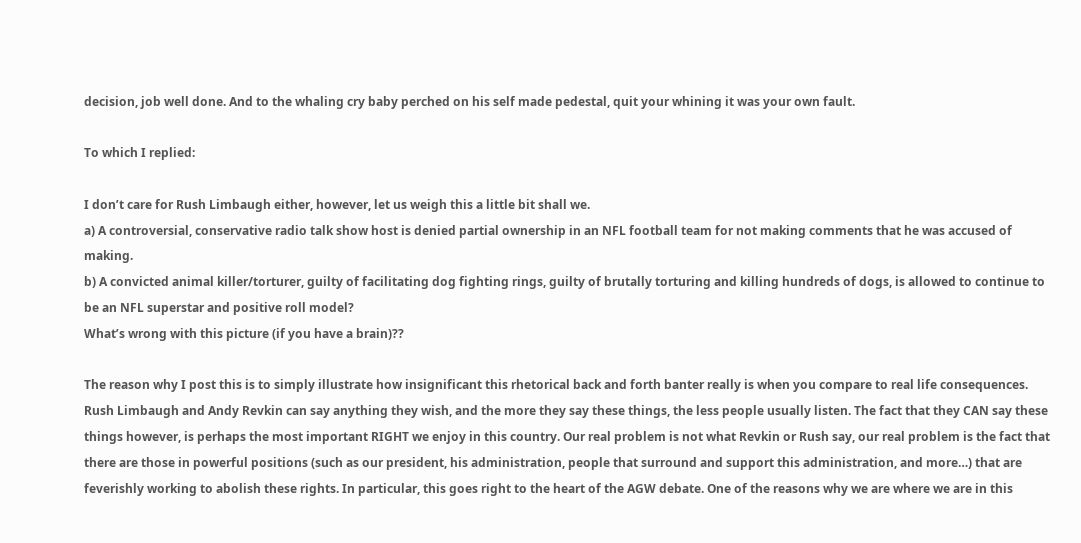decision, job well done. And to the whaling cry baby perched on his self made pedestal, quit your whining it was your own fault.

To which I replied:

I don’t care for Rush Limbaugh either, however, let us weigh this a little bit shall we.
a) A controversial, conservative radio talk show host is denied partial ownership in an NFL football team for not making comments that he was accused of making.
b) A convicted animal killer/torturer, guilty of facilitating dog fighting rings, guilty of brutally torturing and killing hundreds of dogs, is allowed to continue to be an NFL superstar and positive roll model?
What’s wrong with this picture (if you have a brain)??

The reason why I post this is to simply illustrate how insignificant this rhetorical back and forth banter really is when you compare to real life consequences.
Rush Limbaugh and Andy Revkin can say anything they wish, and the more they say these things, the less people usually listen. The fact that they CAN say these things however, is perhaps the most important RIGHT we enjoy in this country. Our real problem is not what Revkin or Rush say, our real problem is the fact that there are those in powerful positions (such as our president, his administration, people that surround and support this administration, and more…) that are feverishly working to abolish these rights. In particular, this goes right to the heart of the AGW debate. One of the reasons why we are where we are in this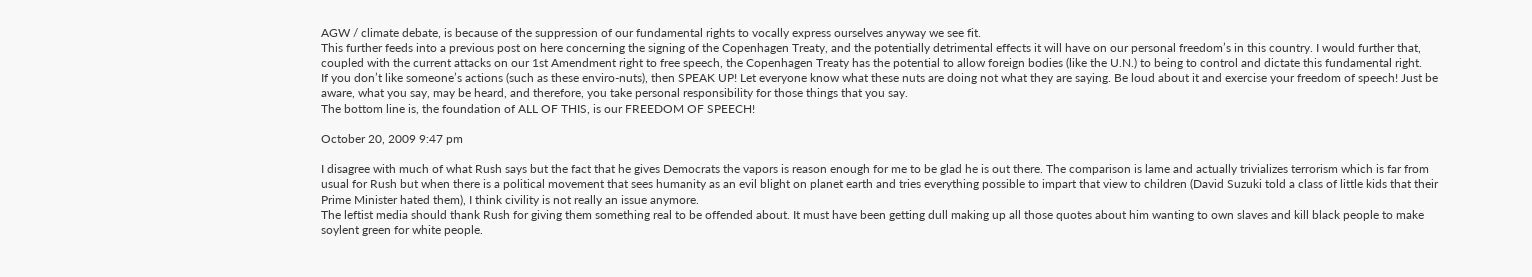AGW / climate debate, is because of the suppression of our fundamental rights to vocally express ourselves anyway we see fit.
This further feeds into a previous post on here concerning the signing of the Copenhagen Treaty, and the potentially detrimental effects it will have on our personal freedom’s in this country. I would further that, coupled with the current attacks on our 1st Amendment right to free speech, the Copenhagen Treaty has the potential to allow foreign bodies (like the U.N.) to being to control and dictate this fundamental right.
If you don’t like someone’s actions (such as these enviro-nuts), then SPEAK UP! Let everyone know what these nuts are doing not what they are saying. Be loud about it and exercise your freedom of speech! Just be aware, what you say, may be heard, and therefore, you take personal responsibility for those things that you say.
The bottom line is, the foundation of ALL OF THIS, is our FREEDOM OF SPEECH!

October 20, 2009 9:47 pm

I disagree with much of what Rush says but the fact that he gives Democrats the vapors is reason enough for me to be glad he is out there. The comparison is lame and actually trivializes terrorism which is far from usual for Rush but when there is a political movement that sees humanity as an evil blight on planet earth and tries everything possible to impart that view to children (David Suzuki told a class of little kids that their Prime Minister hated them), I think civility is not really an issue anymore.
The leftist media should thank Rush for giving them something real to be offended about. It must have been getting dull making up all those quotes about him wanting to own slaves and kill black people to make soylent green for white people.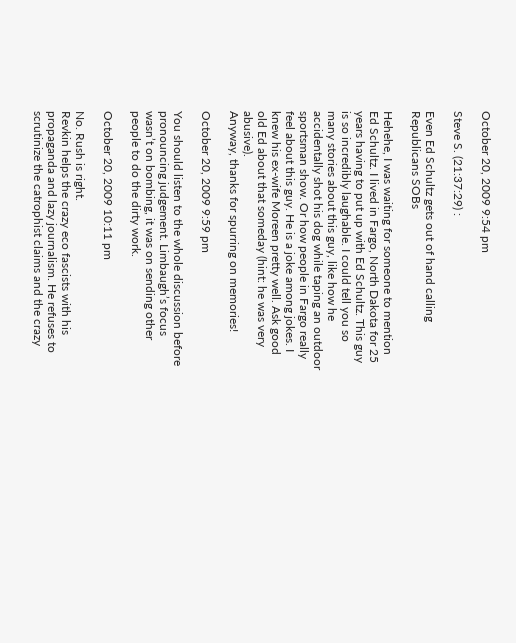October 20, 2009 9:54 pm

Steve S. (21:37:29) :

Even Ed Schultz gets out of hand calling Republicans SOBs

Hehehe, I was waiting for someone to mention Ed Schultz. I lived in Fargo, North Dakota for 25 years having to put up with Ed Schultz. This guy is so incredibly laughable. I could tell you so many stories about this guy, like how he accidentally shot his dog while taping an outdoor sportsman show. Or how people in Fargo really feel about this guy. He is a joke among jokes. I knew his ex-wife Moreen pretty well. Ask good old Ed about that someday (hint: he was very abusive).
Anyway, thanks for spurring on memories!

October 20, 2009 9:59 pm

You should listen to the whole discussion before pronouncing judgement. Limbaugh’s focus wasn’t on bombing, it was on sending other people to do the dirty work.

October 20, 2009 10:11 pm

No. Rush is right.
Revkin helps the crazy eco fascists with his propaganda and lazy journalism. He refuses to scrutinize the catrophist claims and the crazy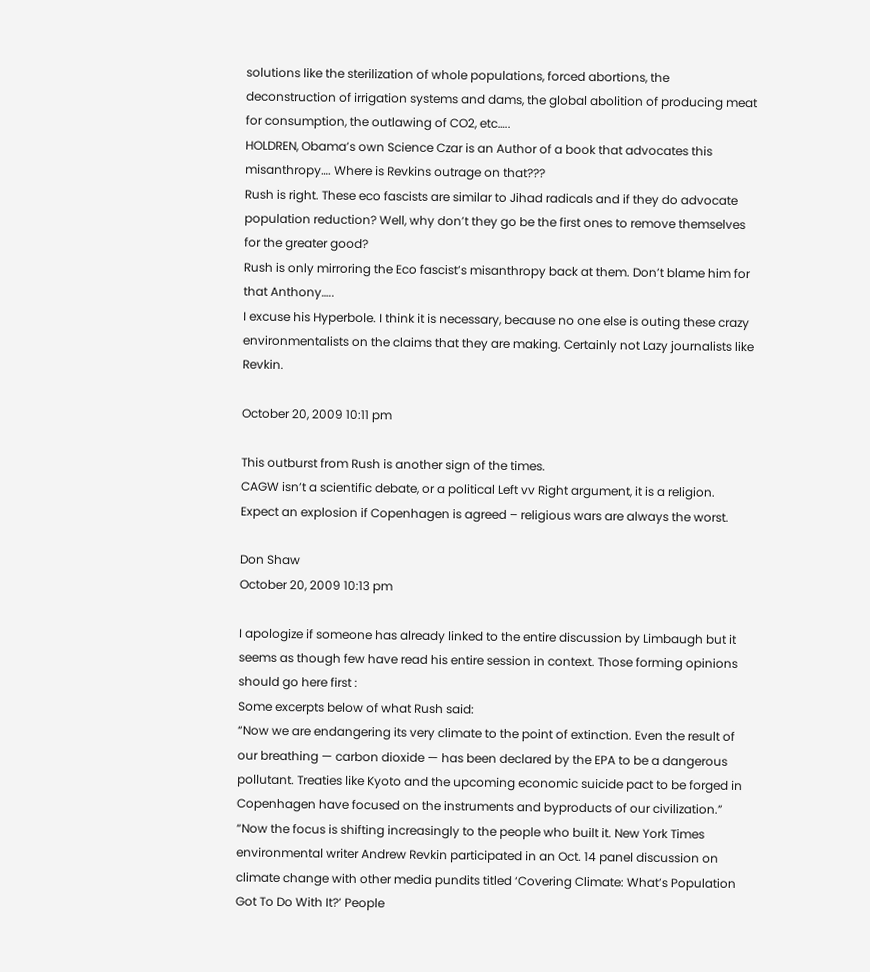solutions like the sterilization of whole populations, forced abortions, the deconstruction of irrigation systems and dams, the global abolition of producing meat for consumption, the outlawing of CO2, etc…..
HOLDREN, Obama’s own Science Czar is an Author of a book that advocates this misanthropy…. Where is Revkins outrage on that???
Rush is right. These eco fascists are similar to Jihad radicals and if they do advocate population reduction? Well, why don’t they go be the first ones to remove themselves for the greater good?
Rush is only mirroring the Eco fascist’s misanthropy back at them. Don’t blame him for that Anthony…..
I excuse his Hyperbole. I think it is necessary, because no one else is outing these crazy environmentalists on the claims that they are making. Certainly not Lazy journalists like Revkin.

October 20, 2009 10:11 pm

This outburst from Rush is another sign of the times.
CAGW isn’t a scientific debate, or a political Left vv Right argument, it is a religion. Expect an explosion if Copenhagen is agreed – religious wars are always the worst.

Don Shaw
October 20, 2009 10:13 pm

I apologize if someone has already linked to the entire discussion by Limbaugh but it seems as though few have read his entire session in context. Those forming opinions should go here first :
Some excerpts below of what Rush said:
“Now we are endangering its very climate to the point of extinction. Even the result of our breathing — carbon dioxide — has been declared by the EPA to be a dangerous pollutant. Treaties like Kyoto and the upcoming economic suicide pact to be forged in Copenhagen have focused on the instruments and byproducts of our civilization.”
“Now the focus is shifting increasingly to the people who built it. New York Times environmental writer Andrew Revkin participated in an Oct. 14 panel discussion on climate change with other media pundits titled ‘Covering Climate: What’s Population Got To Do With It?’ People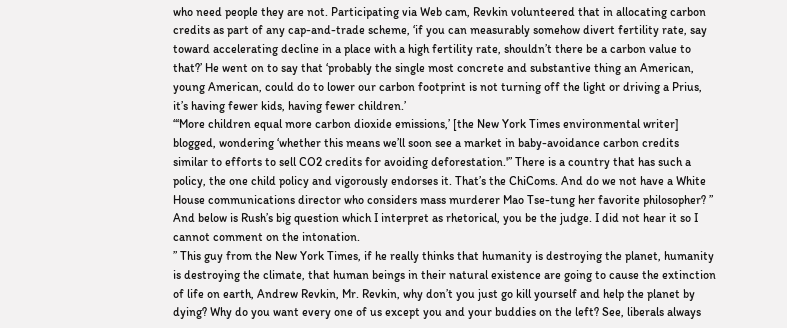who need people they are not. Participating via Web cam, Revkin volunteered that in allocating carbon credits as part of any cap-and-trade scheme, ‘if you can measurably somehow divert fertility rate, say toward accelerating decline in a place with a high fertility rate, shouldn’t there be a carbon value to that?’ He went on to say that ‘probably the single most concrete and substantive thing an American, young American, could do to lower our carbon footprint is not turning off the light or driving a Prius, it’s having fewer kids, having fewer children.’
“‘More children equal more carbon dioxide emissions,’ [the New York Times environmental writer] blogged, wondering ‘whether this means we’ll soon see a market in baby-avoidance carbon credits similar to efforts to sell CO2 credits for avoiding deforestation.'” There is a country that has such a policy, the one child policy and vigorously endorses it. That’s the ChiComs. And do we not have a White House communications director who considers mass murderer Mao Tse-tung her favorite philosopher? ”
And below is Rush’s big question which I interpret as rhetorical, you be the judge. I did not hear it so I cannot comment on the intonation.
” This guy from the New York Times, if he really thinks that humanity is destroying the planet, humanity is destroying the climate, that human beings in their natural existence are going to cause the extinction of life on earth, Andrew Revkin, Mr. Revkin, why don’t you just go kill yourself and help the planet by dying? Why do you want every one of us except you and your buddies on the left? See, liberals always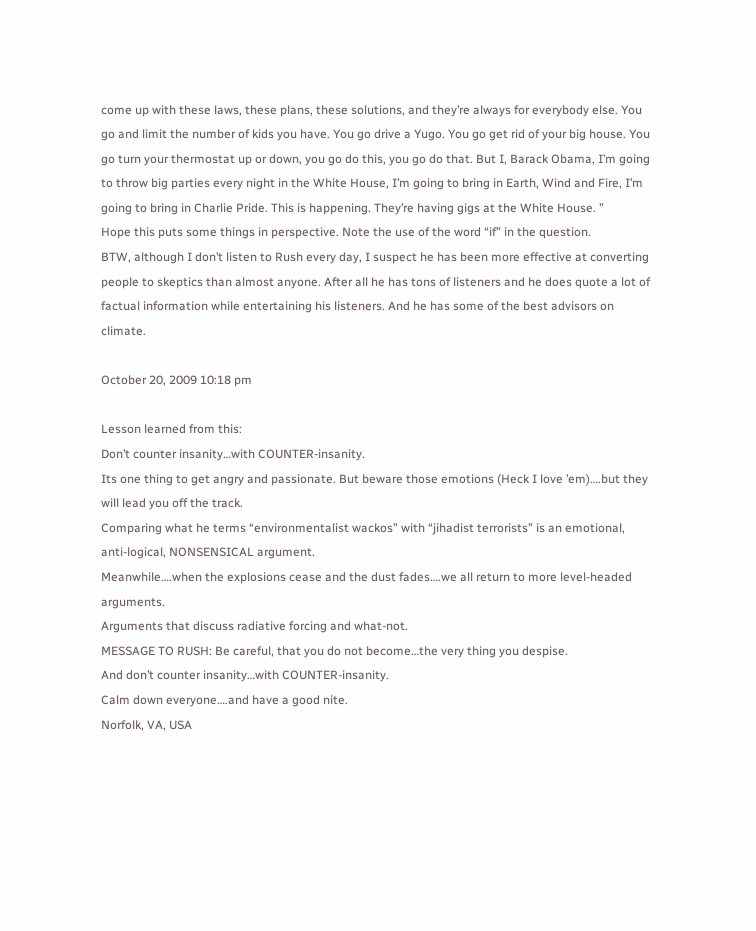come up with these laws, these plans, these solutions, and they’re always for everybody else. You go and limit the number of kids you have. You go drive a Yugo. You go get rid of your big house. You go turn your thermostat up or down, you go do this, you go do that. But I, Barack Obama, I’m going to throw big parties every night in the White House, I’m going to bring in Earth, Wind and Fire, I’m going to bring in Charlie Pride. This is happening. They’re having gigs at the White House. ”
Hope this puts some things in perspective. Note the use of the word “if” in the question.
BTW, although I don’t listen to Rush every day, I suspect he has been more effective at converting people to skeptics than almost anyone. After all he has tons of listeners and he does quote a lot of factual information while entertaining his listeners. And he has some of the best advisors on climate.

October 20, 2009 10:18 pm

Lesson learned from this:
Don’t counter insanity…with COUNTER-insanity.
Its one thing to get angry and passionate. But beware those emotions (Heck I love ’em)….but they will lead you off the track.
Comparing what he terms “environmentalist wackos” with “jihadist terrorists” is an emotional, anti-logical, NONSENSICAL argument.
Meanwhile….when the explosions cease and the dust fades….we all return to more level-headed arguments.
Arguments that discuss radiative forcing and what-not.
MESSAGE TO RUSH: Be careful, that you do not become…the very thing you despise.
And don’t counter insanity…with COUNTER-insanity.
Calm down everyone….and have a good nite.
Norfolk, VA, USA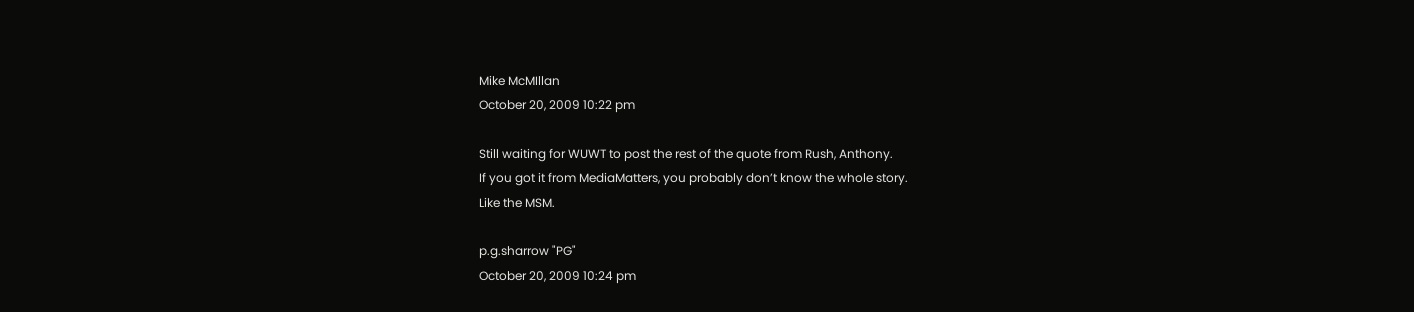Mike McMIllan
October 20, 2009 10:22 pm

Still waiting for WUWT to post the rest of the quote from Rush, Anthony.
If you got it from MediaMatters, you probably don’t know the whole story.
Like the MSM.

p.g.sharrow "PG"
October 20, 2009 10:24 pm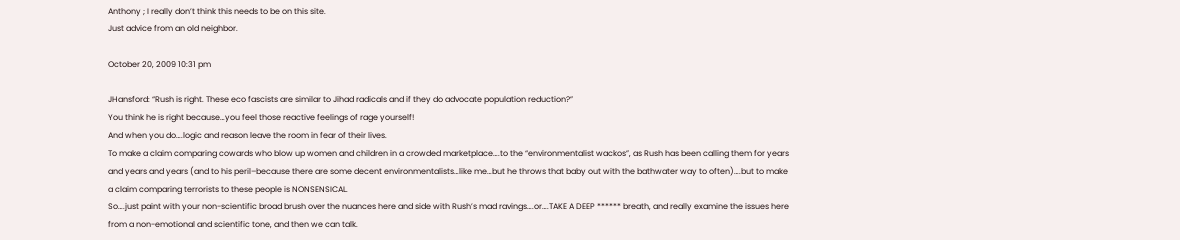Anthony ; I really don’t think this needs to be on this site.
Just advice from an old neighbor.

October 20, 2009 10:31 pm

JHansford: “Rush is right. These eco fascists are similar to Jihad radicals and if they do advocate population reduction?”
You think he is right because…you feel those reactive feelings of rage yourself!
And when you do….logic and reason leave the room in fear of their lives.
To make a claim comparing cowards who blow up women and children in a crowded marketplace….to the “environmentalist wackos”, as Rush has been calling them for years and years and years (and to his peril–because there are some decent environmentalists…like me…but he throws that baby out with the bathwater way to often)….but to make a claim comparing terrorists to these people is NONSENSICAL.
So….just paint with your non-scientific broad brush over the nuances here and side with Rush’s mad ravings….or….TAKE A DEEP ****** breath, and really examine the issues here from a non-emotional and scientific tone, and then we can talk.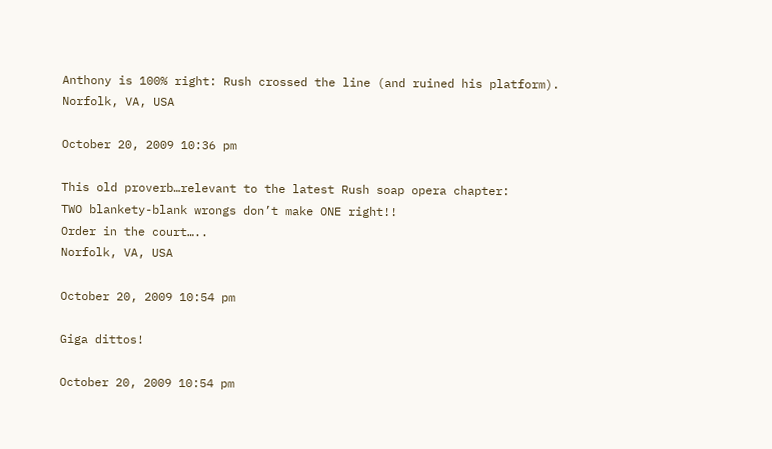Anthony is 100% right: Rush crossed the line (and ruined his platform).
Norfolk, VA, USA

October 20, 2009 10:36 pm

This old proverb…relevant to the latest Rush soap opera chapter:
TWO blankety-blank wrongs don’t make ONE right!!
Order in the court…..
Norfolk, VA, USA

October 20, 2009 10:54 pm

Giga dittos!

October 20, 2009 10:54 pm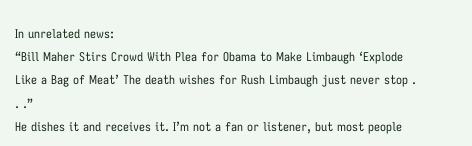In unrelated news:
“Bill Maher Stirs Crowd With Plea for Obama to Make Limbaugh ‘Explode Like a Bag of Meat’ The death wishes for Rush Limbaugh just never stop . . .”
He dishes it and receives it. I’m not a fan or listener, but most people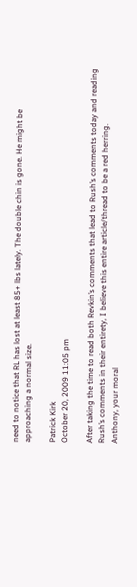need to notice that RL has lost at least 85+ lbs lately. The double chin is gone. He might be approaching a normal size.

Patrick Kirk
October 20, 2009 11:05 pm

After taking the time to read both Revkin’s comments that lead to Rush’s comments today and reading Rush’s comments in their entirety, I believe this entire article/thread to be a red herring.
Anthony, your moral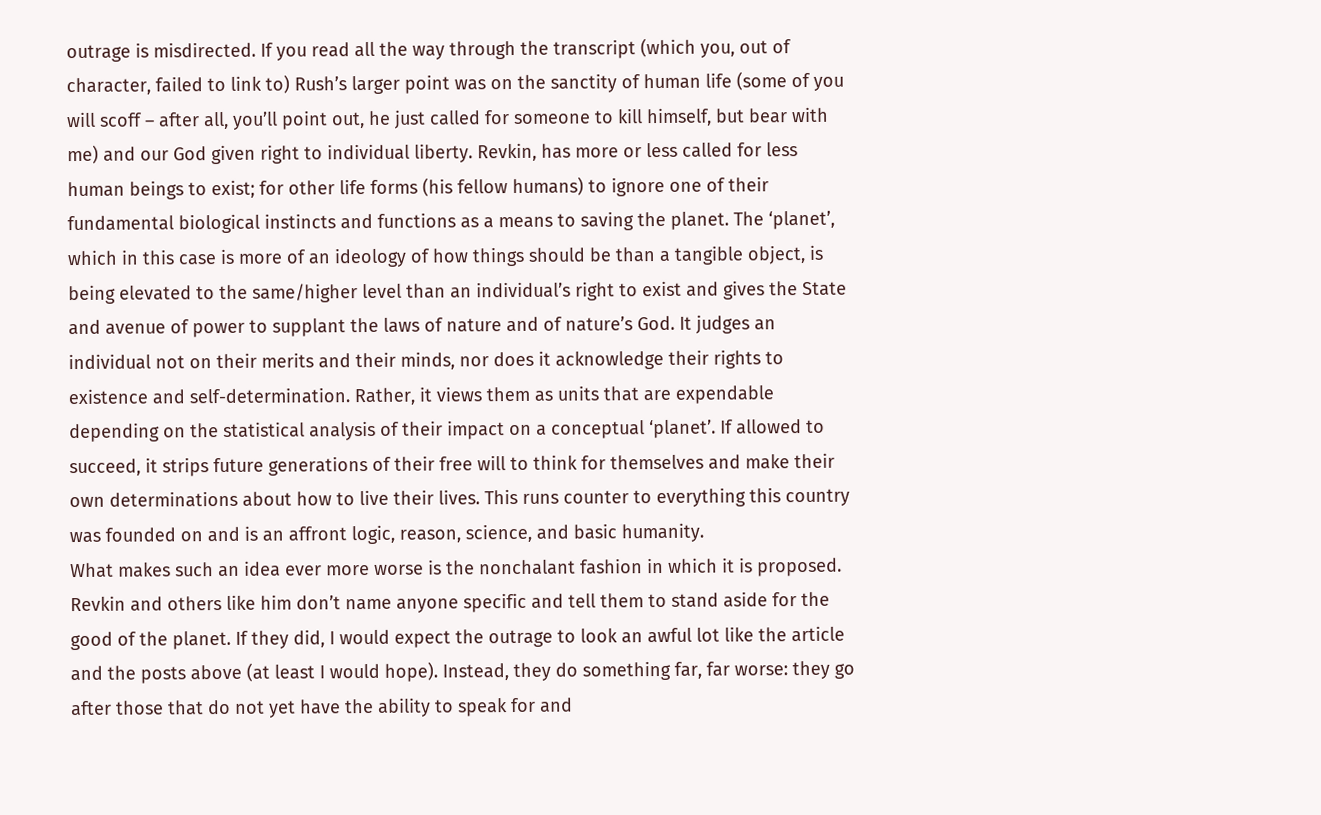outrage is misdirected. If you read all the way through the transcript (which you, out of character, failed to link to) Rush’s larger point was on the sanctity of human life (some of you will scoff – after all, you’ll point out, he just called for someone to kill himself, but bear with me) and our God given right to individual liberty. Revkin, has more or less called for less human beings to exist; for other life forms (his fellow humans) to ignore one of their fundamental biological instincts and functions as a means to saving the planet. The ‘planet’, which in this case is more of an ideology of how things should be than a tangible object, is being elevated to the same/higher level than an individual’s right to exist and gives the State and avenue of power to supplant the laws of nature and of nature’s God. It judges an individual not on their merits and their minds, nor does it acknowledge their rights to existence and self-determination. Rather, it views them as units that are expendable depending on the statistical analysis of their impact on a conceptual ‘planet’. If allowed to succeed, it strips future generations of their free will to think for themselves and make their own determinations about how to live their lives. This runs counter to everything this country was founded on and is an affront logic, reason, science, and basic humanity.
What makes such an idea ever more worse is the nonchalant fashion in which it is proposed. Revkin and others like him don’t name anyone specific and tell them to stand aside for the good of the planet. If they did, I would expect the outrage to look an awful lot like the article and the posts above (at least I would hope). Instead, they do something far, far worse: they go after those that do not yet have the ability to speak for and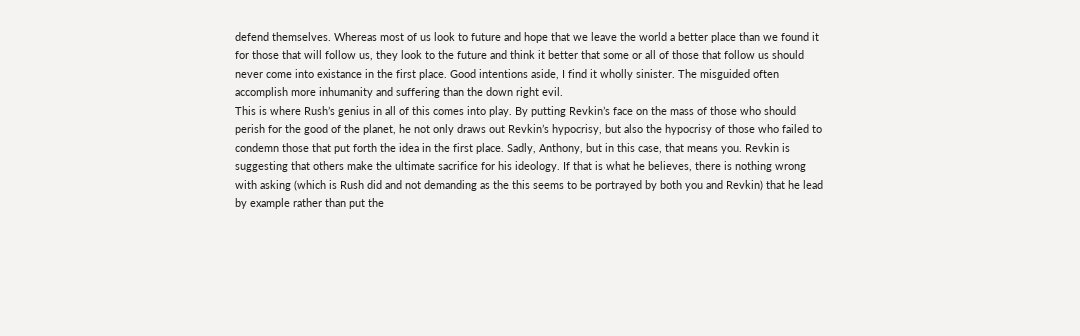defend themselves. Whereas most of us look to future and hope that we leave the world a better place than we found it for those that will follow us, they look to the future and think it better that some or all of those that follow us should never come into existance in the first place. Good intentions aside, I find it wholly sinister. The misguided often accomplish more inhumanity and suffering than the down right evil.
This is where Rush’s genius in all of this comes into play. By putting Revkin’s face on the mass of those who should perish for the good of the planet, he not only draws out Revkin’s hypocrisy, but also the hypocrisy of those who failed to condemn those that put forth the idea in the first place. Sadly, Anthony, but in this case, that means you. Revkin is suggesting that others make the ultimate sacrifice for his ideology. If that is what he believes, there is nothing wrong with asking (which is Rush did and not demanding as the this seems to be portrayed by both you and Revkin) that he lead by example rather than put the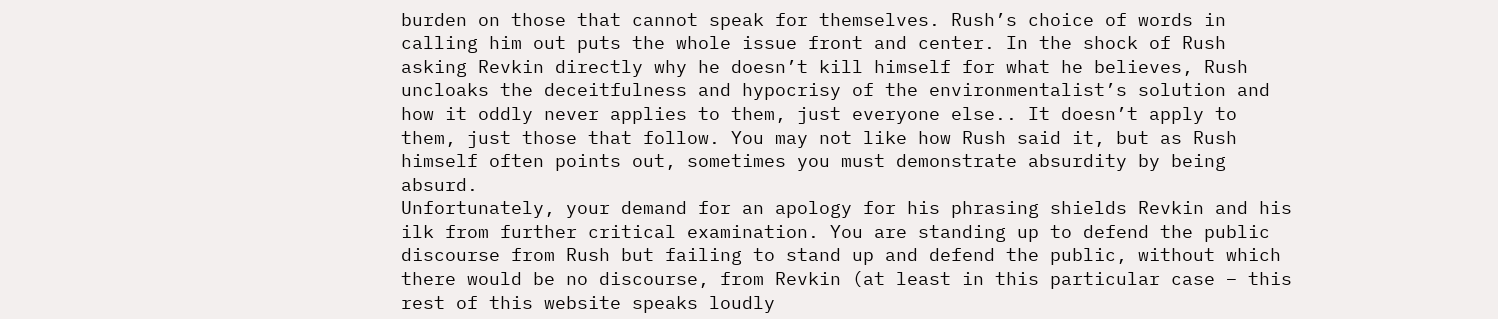burden on those that cannot speak for themselves. Rush’s choice of words in calling him out puts the whole issue front and center. In the shock of Rush asking Revkin directly why he doesn’t kill himself for what he believes, Rush uncloaks the deceitfulness and hypocrisy of the environmentalist’s solution and how it oddly never applies to them, just everyone else.. It doesn’t apply to them, just those that follow. You may not like how Rush said it, but as Rush himself often points out, sometimes you must demonstrate absurdity by being absurd.
Unfortunately, your demand for an apology for his phrasing shields Revkin and his ilk from further critical examination. You are standing up to defend the public discourse from Rush but failing to stand up and defend the public, without which there would be no discourse, from Revkin (at least in this particular case – this rest of this website speaks loudly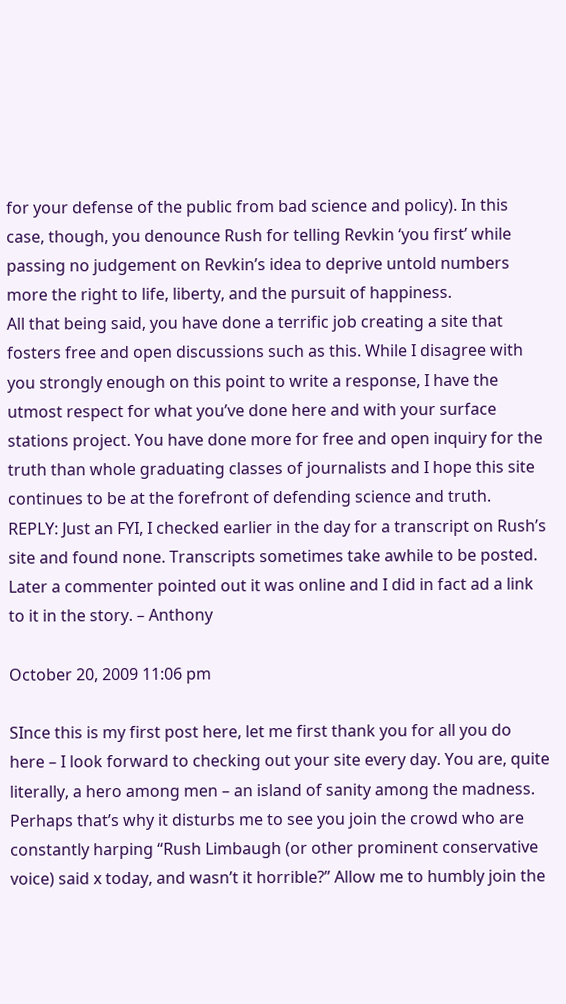for your defense of the public from bad science and policy). In this case, though, you denounce Rush for telling Revkin ‘you first’ while passing no judgement on Revkin’s idea to deprive untold numbers more the right to life, liberty, and the pursuit of happiness.
All that being said, you have done a terrific job creating a site that fosters free and open discussions such as this. While I disagree with you strongly enough on this point to write a response, I have the utmost respect for what you’ve done here and with your surface stations project. You have done more for free and open inquiry for the truth than whole graduating classes of journalists and I hope this site continues to be at the forefront of defending science and truth.
REPLY: Just an FYI, I checked earlier in the day for a transcript on Rush’s site and found none. Transcripts sometimes take awhile to be posted. Later a commenter pointed out it was online and I did in fact ad a link to it in the story. – Anthony

October 20, 2009 11:06 pm

SInce this is my first post here, let me first thank you for all you do here – I look forward to checking out your site every day. You are, quite literally, a hero among men – an island of sanity among the madness.
Perhaps that’s why it disturbs me to see you join the crowd who are constantly harping “Rush Limbaugh (or other prominent conservative voice) said x today, and wasn’t it horrible?” Allow me to humbly join the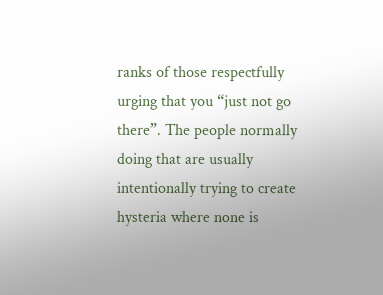ranks of those respectfully urging that you “just not go there”. The people normally doing that are usually intentionally trying to create hysteria where none is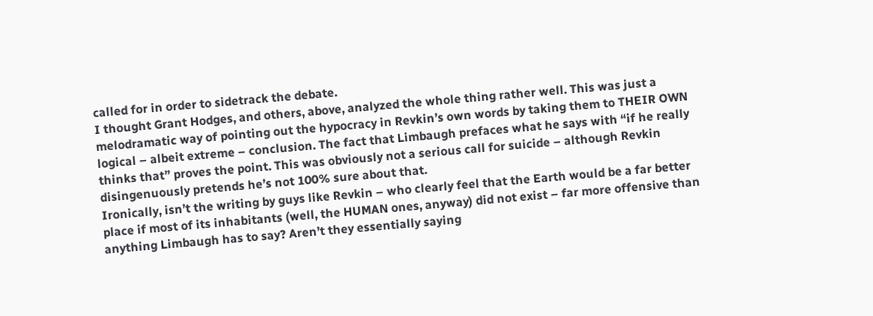called for in order to sidetrack the debate.
I thought Grant Hodges, and others, above, analyzed the whole thing rather well. This was just a melodramatic way of pointing out the hypocracy in Revkin’s own words by taking them to THEIR OWN logical – albeit extreme – conclusion. The fact that Limbaugh prefaces what he says with “if he really thinks that” proves the point. This was obviously not a serious call for suicide – although Revkin disingenuously pretends he’s not 100% sure about that.
Ironically, isn’t the writing by guys like Revkin – who clearly feel that the Earth would be a far better place if most of its inhabitants (well, the HUMAN ones, anyway) did not exist – far more offensive than anything Limbaugh has to say? Aren’t they essentially saying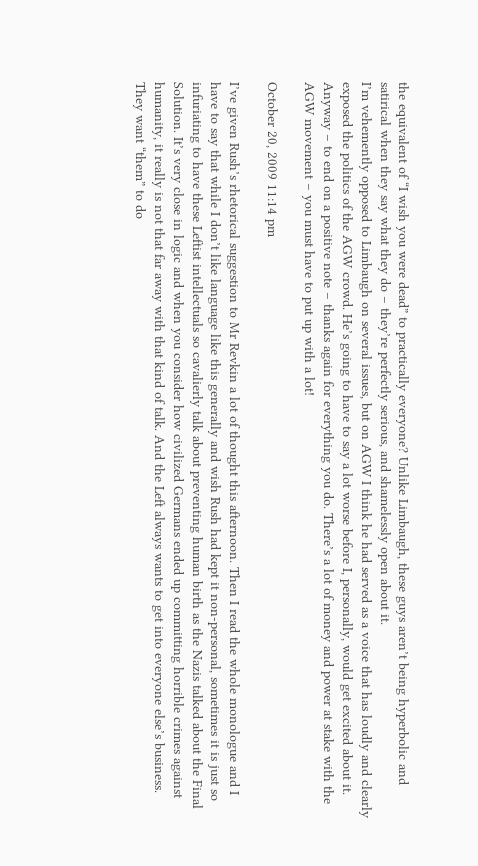the equivalent of “I wish you were dead” to practically everyone? Unlike Limbaugh, these guys aren’t being hyperbolic and satirical when they say what they do – they’re perfectly serious, and shamelessly open about it.
I’m vehemently opposed to Limbaugh on several issues, but on AGW I think he had served as a voice that has loudly and clearly exposed the politics of the AGW crowd. He’s going to have to say a lot worse before I, personally, would get excited about it.
Anyway – to end on a positive note – thanks again for everything you do. There’s a lot of money and power at stake with the AGW movement – you must have to put up with a lot!

October 20, 2009 11:14 pm

I’ve given Rush’s rhetorical suggestion to Mr Revkin a lot of thought this afternoon. Then I read the whole monologue and I have to say that while I don’t like language like this generally and wish Rush had kept it non-personal, sometimes it is just so infuriating to have these Leftist intellectuals so cavalierly talk about preventing human birth as the Nazis talked about the Final Solution. It’s very close in logic and when you consider how civilized Germans ended up committing horrible crimes against humanity, it really is not that far away with that kind of talk. And the Left always wants to get into everyone else’s business. They want “them” to do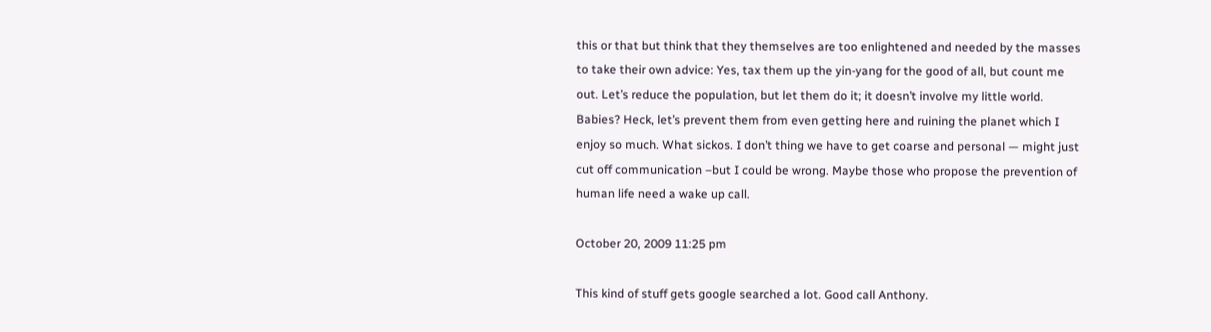this or that but think that they themselves are too enlightened and needed by the masses to take their own advice: Yes, tax them up the yin-yang for the good of all, but count me out. Let’s reduce the population, but let them do it; it doesn’t involve my little world. Babies? Heck, let’s prevent them from even getting here and ruining the planet which I enjoy so much. What sickos. I don’t thing we have to get coarse and personal — might just cut off communication –but I could be wrong. Maybe those who propose the prevention of human life need a wake up call.

October 20, 2009 11:25 pm

This kind of stuff gets google searched a lot. Good call Anthony.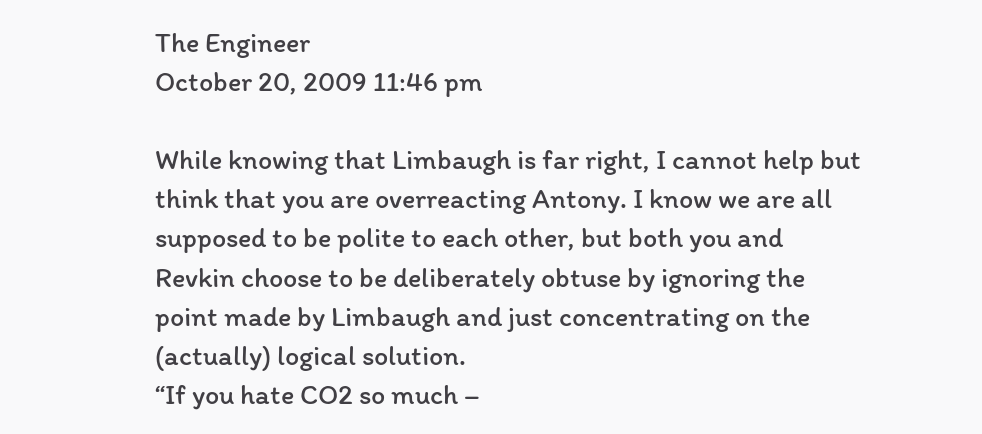The Engineer
October 20, 2009 11:46 pm

While knowing that Limbaugh is far right, I cannot help but think that you are overreacting Antony. I know we are all supposed to be polite to each other, but both you and Revkin choose to be deliberately obtuse by ignoring the point made by Limbaugh and just concentrating on the (actually) logical solution.
“If you hate CO2 so much –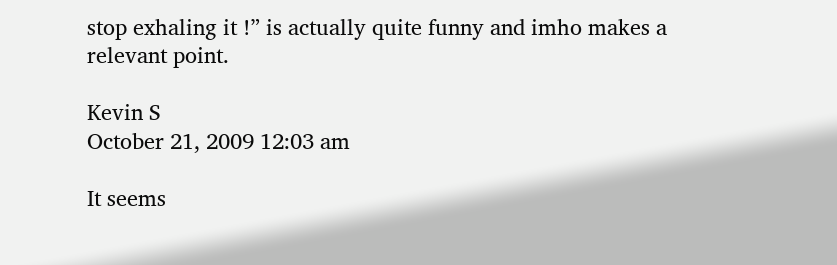stop exhaling it !” is actually quite funny and imho makes a relevant point.

Kevin S
October 21, 2009 12:03 am

It seems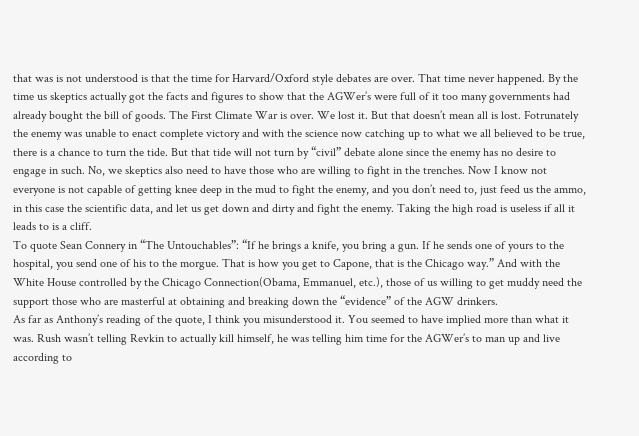that was is not understood is that the time for Harvard/Oxford style debates are over. That time never happened. By the time us skeptics actually got the facts and figures to show that the AGWer’s were full of it too many governments had already bought the bill of goods. The First Climate War is over. We lost it. But that doesn’t mean all is lost. Fotrunately the enemy was unable to enact complete victory and with the science now catching up to what we all believed to be true, there is a chance to turn the tide. But that tide will not turn by “civil” debate alone since the enemy has no desire to engage in such. No, we skeptics also need to have those who are willing to fight in the trenches. Now I know not everyone is not capable of getting knee deep in the mud to fight the enemy, and you don’t need to, just feed us the ammo, in this case the scientific data, and let us get down and dirty and fight the enemy. Taking the high road is useless if all it leads to is a cliff.
To quote Sean Connery in “The Untouchables”: “If he brings a knife, you bring a gun. If he sends one of yours to the hospital, you send one of his to the morgue. That is how you get to Capone, that is the Chicago way.” And with the White House controlled by the Chicago Connection(Obama, Emmanuel, etc.), those of us willing to get muddy need the support those who are masterful at obtaining and breaking down the “evidence” of the AGW drinkers.
As far as Anthony’s reading of the quote, I think you misunderstood it. You seemed to have implied more than what it was. Rush wasn’t telling Revkin to actually kill himself, he was telling him time for the AGWer’s to man up and live according to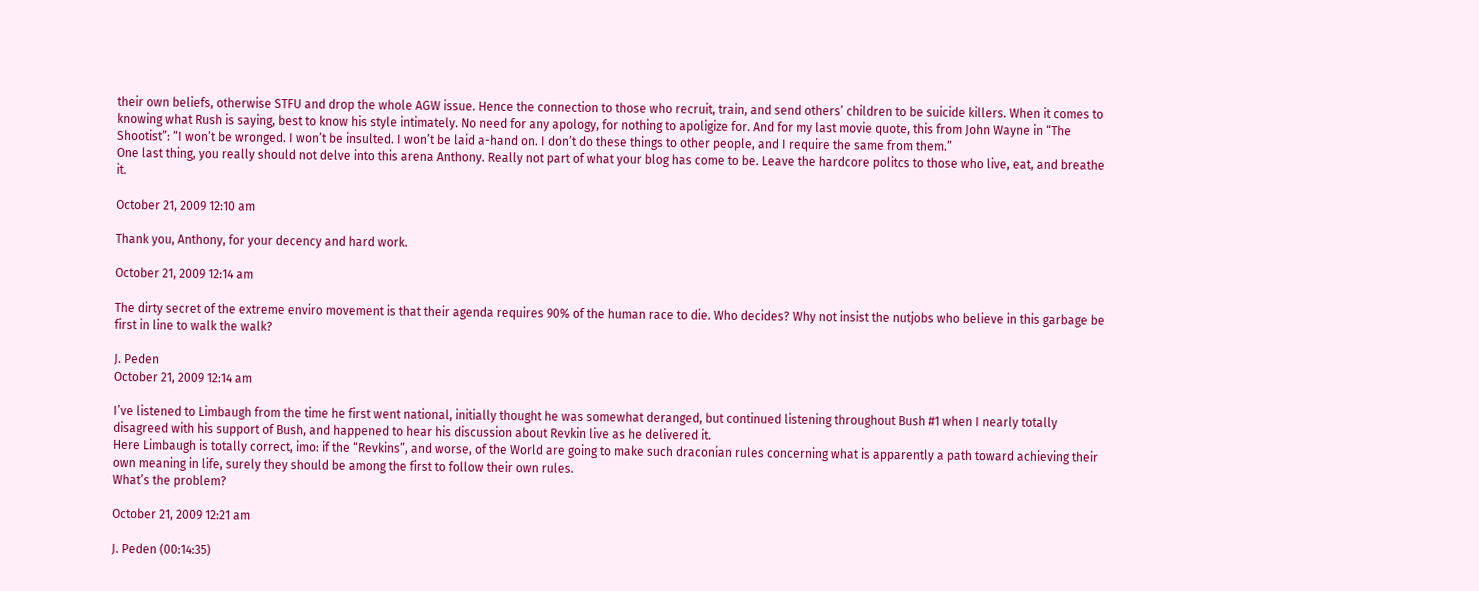their own beliefs, otherwise STFU and drop the whole AGW issue. Hence the connection to those who recruit, train, and send others’ children to be suicide killers. When it comes to knowing what Rush is saying, best to know his style intimately. No need for any apology, for nothing to apoligize for. And for my last movie quote, this from John Wayne in “The Shootist”: “I won’t be wronged. I won’t be insulted. I won’t be laid a-hand on. I don’t do these things to other people, and I require the same from them.”
One last thing, you really should not delve into this arena Anthony. Really not part of what your blog has come to be. Leave the hardcore politcs to those who live, eat, and breathe it.

October 21, 2009 12:10 am

Thank you, Anthony, for your decency and hard work.

October 21, 2009 12:14 am

The dirty secret of the extreme enviro movement is that their agenda requires 90% of the human race to die. Who decides? Why not insist the nutjobs who believe in this garbage be first in line to walk the walk?

J. Peden
October 21, 2009 12:14 am

I’ve listened to Limbaugh from the time he first went national, initially thought he was somewhat deranged, but continued listening throughout Bush #1 when I nearly totally disagreed with his support of Bush, and happened to hear his discussion about Revkin live as he delivered it.
Here Limbaugh is totally correct, imo: if the “Revkins”, and worse, of the World are going to make such draconian rules concerning what is apparently a path toward achieving their own meaning in life, surely they should be among the first to follow their own rules.
What’s the problem?

October 21, 2009 12:21 am

J. Peden (00:14:35)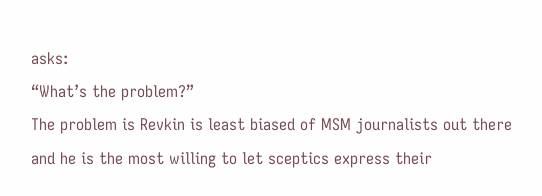asks:
“What’s the problem?”
The problem is Revkin is least biased of MSM journalists out there and he is the most willing to let sceptics express their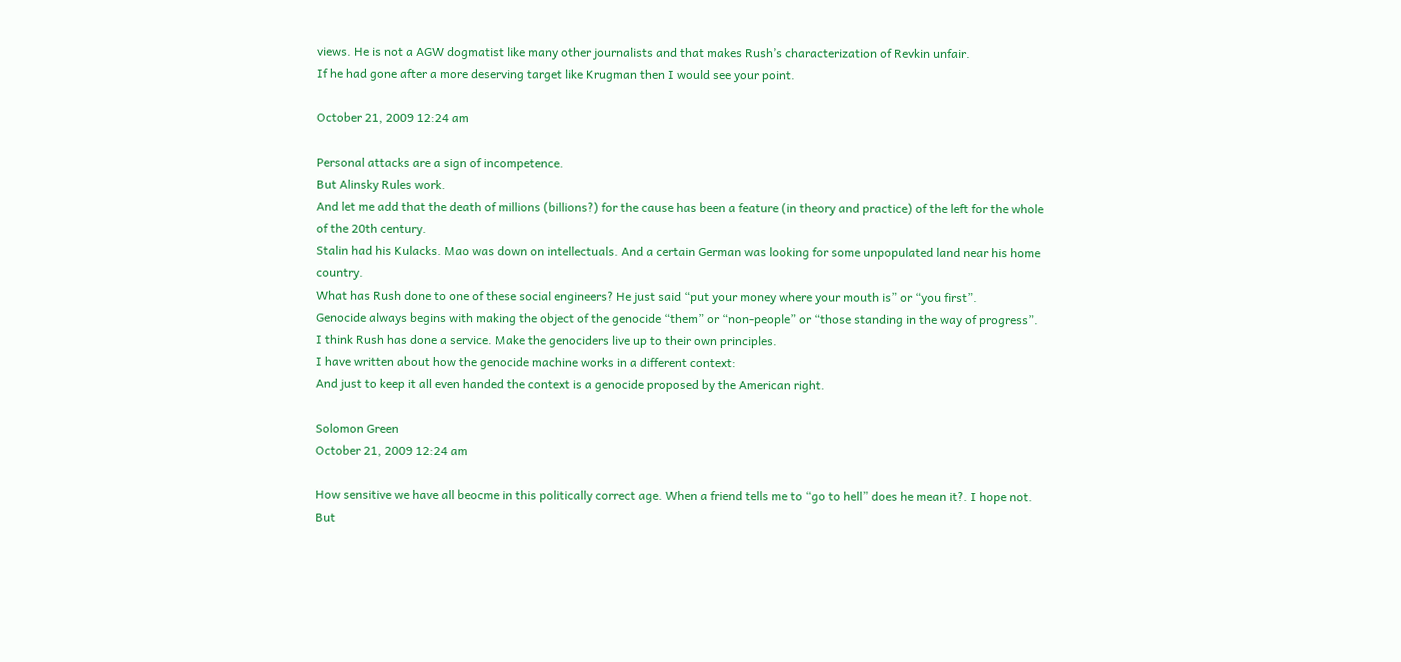views. He is not a AGW dogmatist like many other journalists and that makes Rush’s characterization of Revkin unfair.
If he had gone after a more deserving target like Krugman then I would see your point.

October 21, 2009 12:24 am

Personal attacks are a sign of incompetence.
But Alinsky Rules work.
And let me add that the death of millions (billions?) for the cause has been a feature (in theory and practice) of the left for the whole of the 20th century.
Stalin had his Kulacks. Mao was down on intellectuals. And a certain German was looking for some unpopulated land near his home country.
What has Rush done to one of these social engineers? He just said “put your money where your mouth is” or “you first”.
Genocide always begins with making the object of the genocide “them” or “non-people” or “those standing in the way of progress”.
I think Rush has done a service. Make the genociders live up to their own principles.
I have written about how the genocide machine works in a different context:
And just to keep it all even handed the context is a genocide proposed by the American right.

Solomon Green
October 21, 2009 12:24 am

How sensitive we have all beocme in this politically correct age. When a friend tells me to “go to hell” does he mean it?. I hope not. But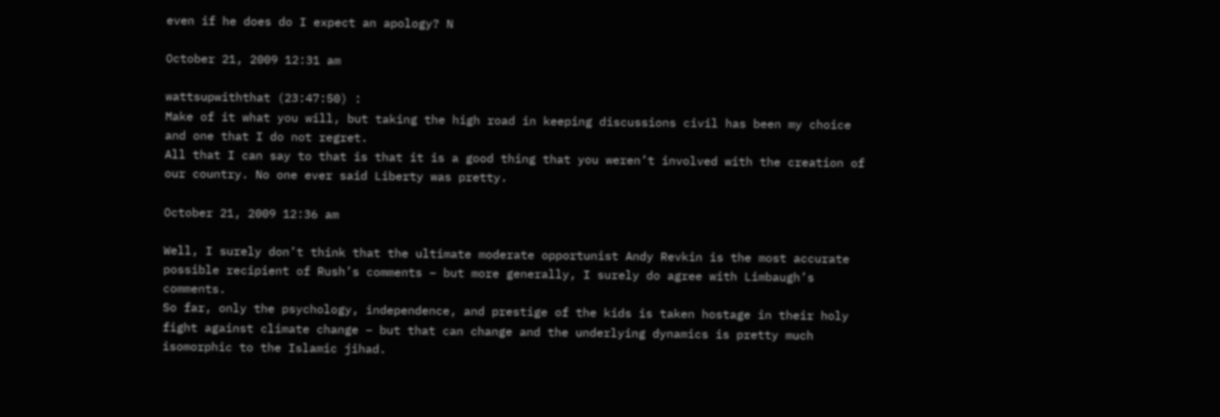even if he does do I expect an apology? N

October 21, 2009 12:31 am

wattsupwiththat (23:47:50) :
Make of it what you will, but taking the high road in keeping discussions civil has been my choice and one that I do not regret.
All that I can say to that is that it is a good thing that you weren’t involved with the creation of our country. No one ever said Liberty was pretty.

October 21, 2009 12:36 am

Well, I surely don’t think that the ultimate moderate opportunist Andy Revkin is the most accurate possible recipient of Rush’s comments – but more generally, I surely do agree with Limbaugh’s comments.
So far, only the psychology, independence, and prestige of the kids is taken hostage in their holy fight against climate change – but that can change and the underlying dynamics is pretty much isomorphic to the Islamic jihad.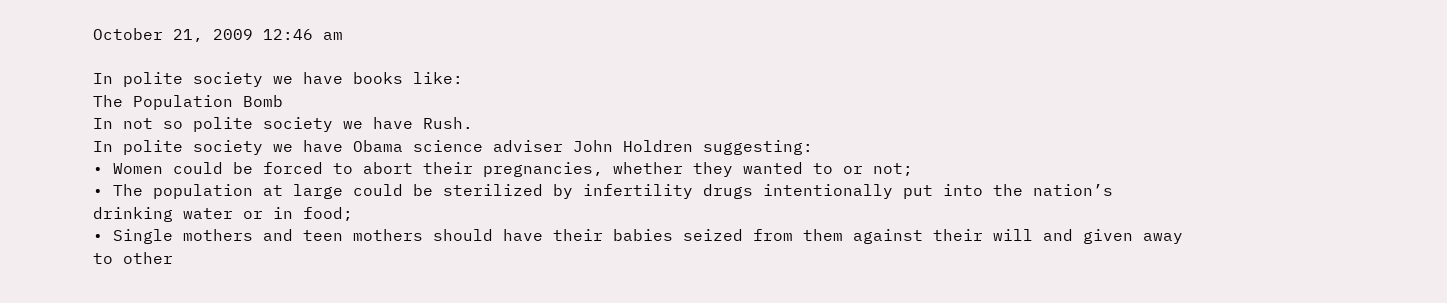October 21, 2009 12:46 am

In polite society we have books like:
The Population Bomb
In not so polite society we have Rush.
In polite society we have Obama science adviser John Holdren suggesting:
• Women could be forced to abort their pregnancies, whether they wanted to or not;
• The population at large could be sterilized by infertility drugs intentionally put into the nation’s drinking water or in food;
• Single mothers and teen mothers should have their babies seized from them against their will and given away to other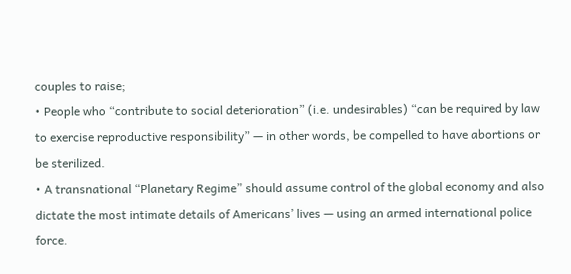couples to raise;
• People who “contribute to social deterioration” (i.e. undesirables) “can be required by law to exercise reproductive responsibility” — in other words, be compelled to have abortions or be sterilized.
• A transnational “Planetary Regime” should assume control of the global economy and also dictate the most intimate details of Americans’ lives — using an armed international police force.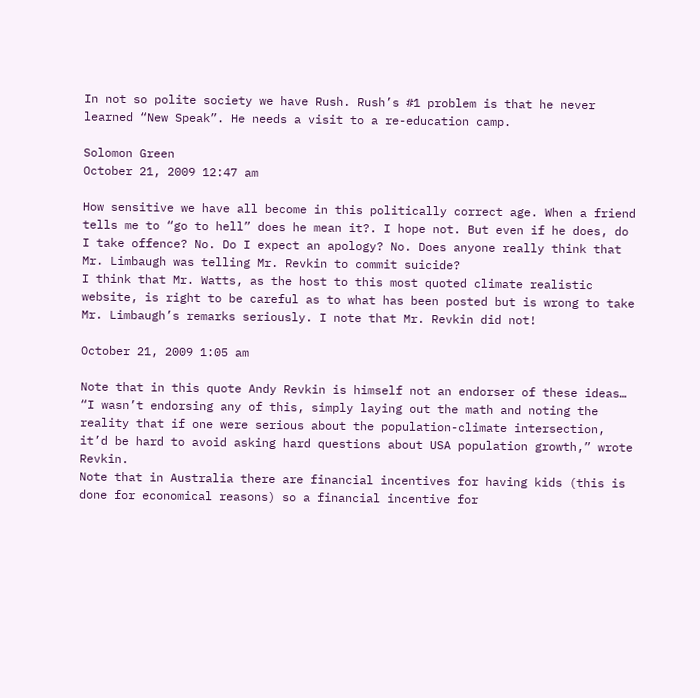In not so polite society we have Rush. Rush’s #1 problem is that he never learned “New Speak”. He needs a visit to a re-education camp.

Solomon Green
October 21, 2009 12:47 am

How sensitive we have all become in this politically correct age. When a friend tells me to “go to hell” does he mean it?. I hope not. But even if he does, do I take offence? No. Do I expect an apology? No. Does anyone really think that Mr. Limbaugh was telling Mr. Revkin to commit suicide?
I think that Mr. Watts, as the host to this most quoted climate realistic website, is right to be careful as to what has been posted but is wrong to take Mr. Limbaugh’s remarks seriously. I note that Mr. Revkin did not!

October 21, 2009 1:05 am

Note that in this quote Andy Revkin is himself not an endorser of these ideas…
“I wasn’t endorsing any of this, simply laying out the math and noting the reality that if one were serious about the population-climate intersection, it’d be hard to avoid asking hard questions about USA population growth,” wrote Revkin.
Note that in Australia there are financial incentives for having kids (this is done for economical reasons) so a financial incentive for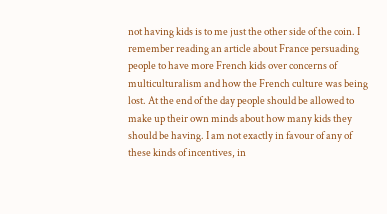not having kids is to me just the other side of the coin. I remember reading an article about France persuading people to have more French kids over concerns of multiculturalism and how the French culture was being lost. At the end of the day people should be allowed to make up their own minds about how many kids they should be having. I am not exactly in favour of any of these kinds of incentives, in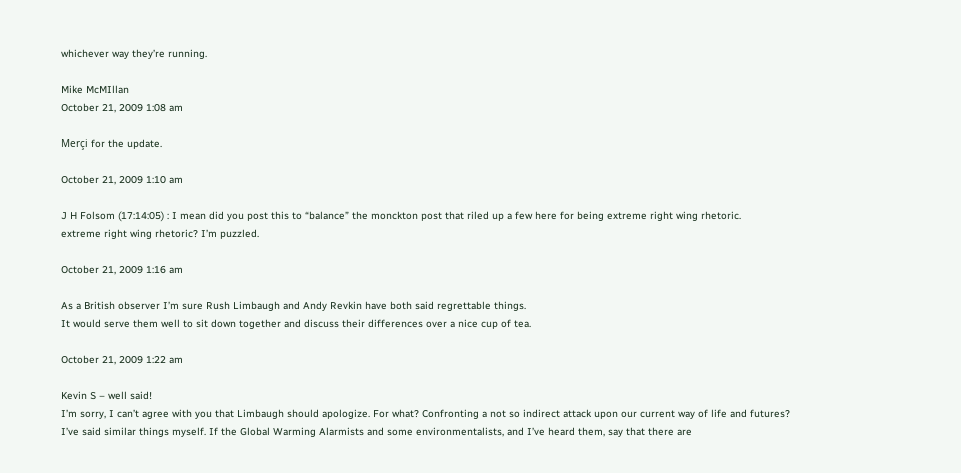whichever way they’re running.

Mike McMIllan
October 21, 2009 1:08 am

Merçi for the update.

October 21, 2009 1:10 am

J H Folsom (17:14:05) : I mean did you post this to “balance” the monckton post that riled up a few here for being extreme right wing rhetoric.
extreme right wing rhetoric? I’m puzzled.

October 21, 2009 1:16 am

As a British observer I’m sure Rush Limbaugh and Andy Revkin have both said regrettable things.
It would serve them well to sit down together and discuss their differences over a nice cup of tea.

October 21, 2009 1:22 am

Kevin S – well said!
I’m sorry, I can’t agree with you that Limbaugh should apologize. For what? Confronting a not so indirect attack upon our current way of life and futures?
I’ve said similar things myself. If the Global Warming Alarmists and some environmentalists, and I’ve heard them, say that there are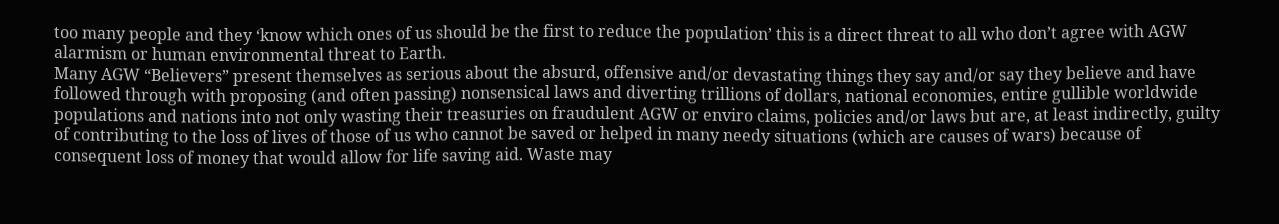too many people and they ‘know which ones of us should be the first to reduce the population’ this is a direct threat to all who don’t agree with AGW alarmism or human environmental threat to Earth.
Many AGW “Believers” present themselves as serious about the absurd, offensive and/or devastating things they say and/or say they believe and have followed through with proposing (and often passing) nonsensical laws and diverting trillions of dollars, national economies, entire gullible worldwide populations and nations into not only wasting their treasuries on fraudulent AGW or enviro claims, policies and/or laws but are, at least indirectly, guilty of contributing to the loss of lives of those of us who cannot be saved or helped in many needy situations (which are causes of wars) because of consequent loss of money that would allow for life saving aid. Waste may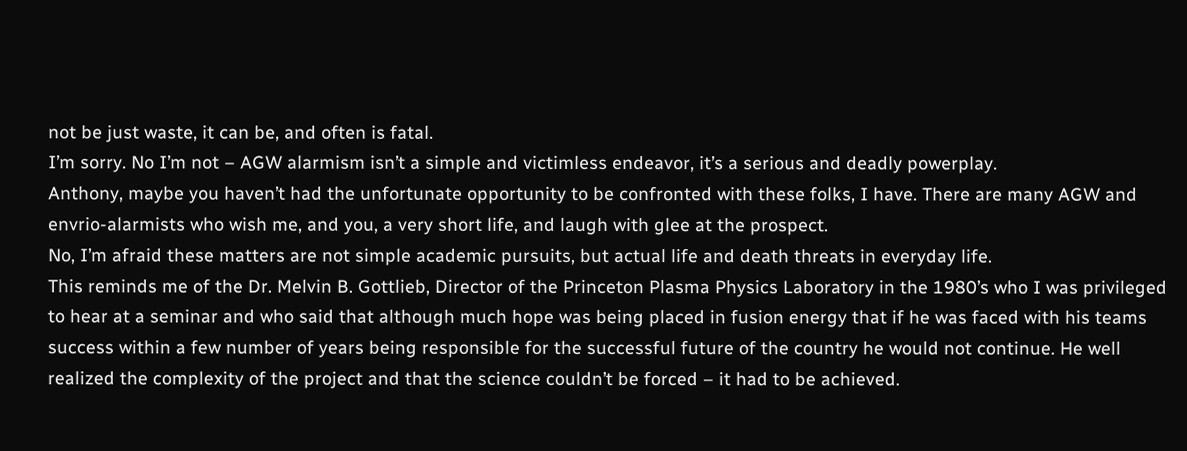not be just waste, it can be, and often is fatal.
I’m sorry. No I’m not – AGW alarmism isn’t a simple and victimless endeavor, it’s a serious and deadly powerplay.
Anthony, maybe you haven’t had the unfortunate opportunity to be confronted with these folks, I have. There are many AGW and envrio-alarmists who wish me, and you, a very short life, and laugh with glee at the prospect.
No, I’m afraid these matters are not simple academic pursuits, but actual life and death threats in everyday life.
This reminds me of the Dr. Melvin B. Gottlieb, Director of the Princeton Plasma Physics Laboratory in the 1980’s who I was privileged to hear at a seminar and who said that although much hope was being placed in fusion energy that if he was faced with his teams success within a few number of years being responsible for the successful future of the country he would not continue. He well realized the complexity of the project and that the science couldn’t be forced – it had to be achieved.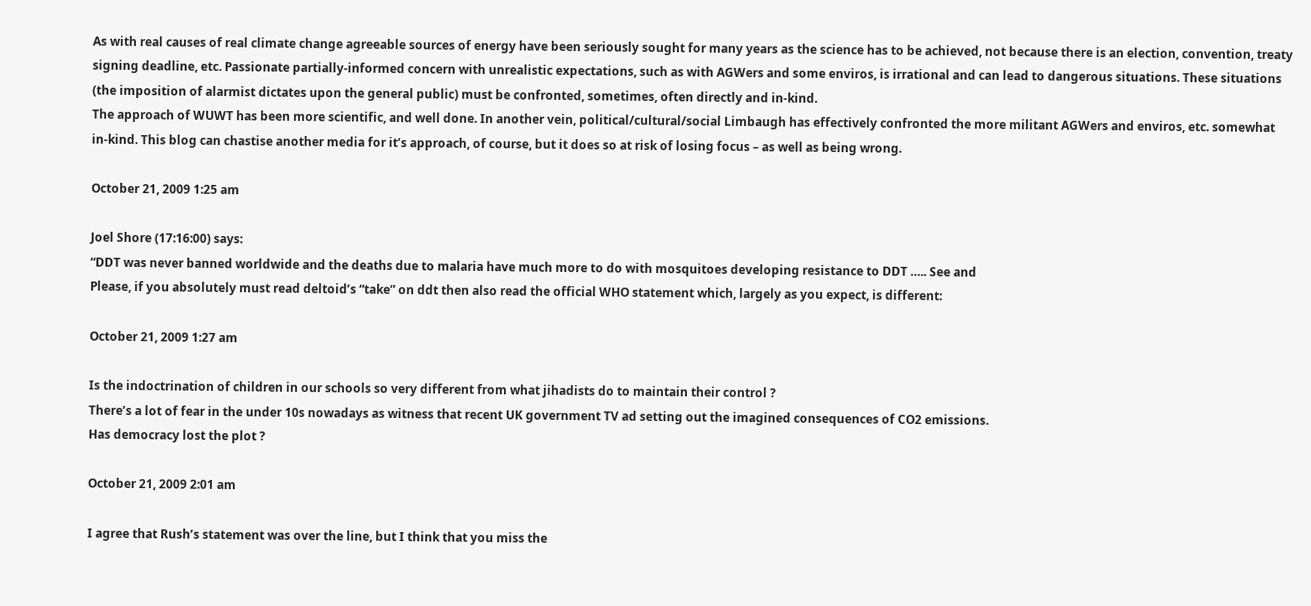As with real causes of real climate change agreeable sources of energy have been seriously sought for many years as the science has to be achieved, not because there is an election, convention, treaty signing deadline, etc. Passionate partially-informed concern with unrealistic expectations, such as with AGWers and some enviros, is irrational and can lead to dangerous situations. These situations (the imposition of alarmist dictates upon the general public) must be confronted, sometimes, often directly and in-kind.
The approach of WUWT has been more scientific, and well done. In another vein, political/cultural/social Limbaugh has effectively confronted the more militant AGWers and enviros, etc. somewhat in-kind. This blog can chastise another media for it’s approach, of course, but it does so at risk of losing focus – as well as being wrong.

October 21, 2009 1:25 am

Joel Shore (17:16:00) says:
“DDT was never banned worldwide and the deaths due to malaria have much more to do with mosquitoes developing resistance to DDT ….. See and
Please, if you absolutely must read deltoid’s “take” on ddt then also read the official WHO statement which, largely as you expect, is different:

October 21, 2009 1:27 am

Is the indoctrination of children in our schools so very different from what jihadists do to maintain their control ?
There’s a lot of fear in the under 10s nowadays as witness that recent UK government TV ad setting out the imagined consequences of CO2 emissions.
Has democracy lost the plot ?

October 21, 2009 2:01 am

I agree that Rush’s statement was over the line, but I think that you miss the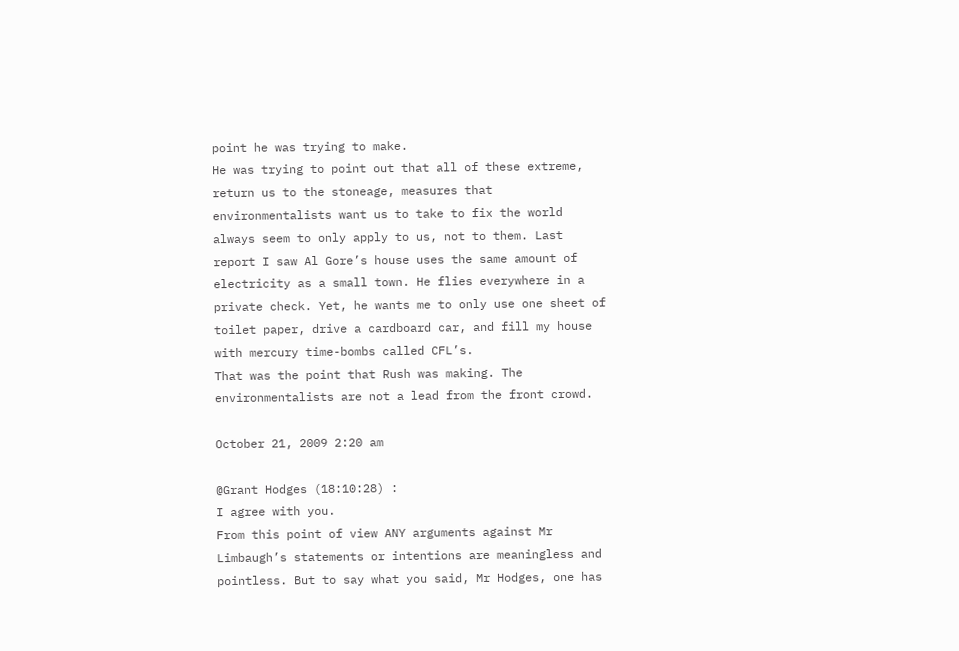point he was trying to make.
He was trying to point out that all of these extreme, return us to the stoneage, measures that environmentalists want us to take to fix the world always seem to only apply to us, not to them. Last report I saw Al Gore’s house uses the same amount of electricity as a small town. He flies everywhere in a private check. Yet, he wants me to only use one sheet of toilet paper, drive a cardboard car, and fill my house with mercury time-bombs called CFL’s.
That was the point that Rush was making. The environmentalists are not a lead from the front crowd.

October 21, 2009 2:20 am

@Grant Hodges (18:10:28) :
I agree with you.
From this point of view ANY arguments against Mr Limbaugh’s statements or intentions are meaningless and pointless. But to say what you said, Mr Hodges, one has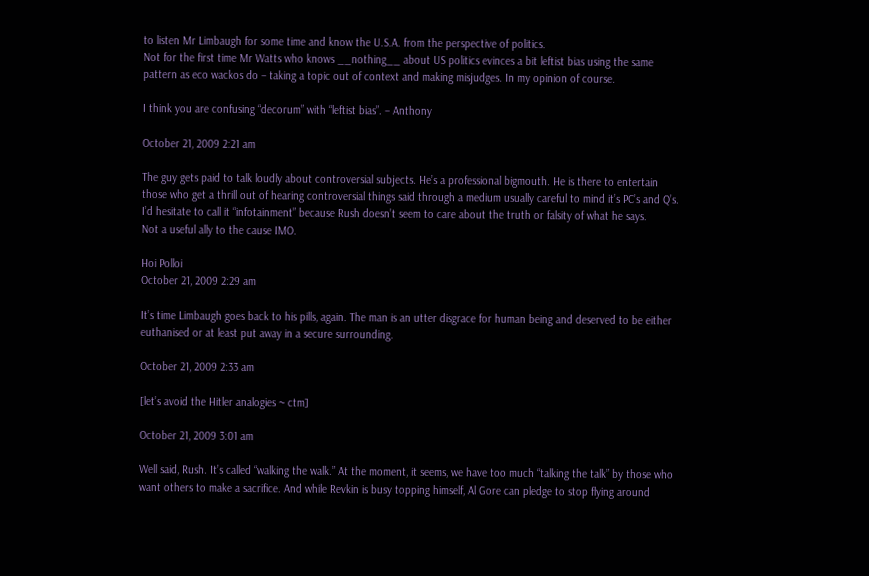to listen Mr Limbaugh for some time and know the U.S.A. from the perspective of politics.
Not for the first time Mr Watts who knows __nothing__ about US politics evinces a bit leftist bias using the same pattern as eco wackos do – taking a topic out of context and making misjudges. In my opinion of course.

I think you are confusing “decorum” with “leftist bias”. – Anthony

October 21, 2009 2:21 am

The guy gets paid to talk loudly about controversial subjects. He’s a professional bigmouth. He is there to entertain those who get a thrill out of hearing controversial things said through a medium usually careful to mind it’s PC’s and Q’s.
I’d hesitate to call it “infotainment” because Rush doesn’t seem to care about the truth or falsity of what he says.
Not a useful ally to the cause IMO.

Hoi Polloi
October 21, 2009 2:29 am

It’s time Limbaugh goes back to his pills, again. The man is an utter disgrace for human being and deserved to be either euthanised or at least put away in a secure surrounding.

October 21, 2009 2:33 am

[let’s avoid the Hitler analogies ~ ctm]

October 21, 2009 3:01 am

Well said, Rush. It’s called “walking the walk.” At the moment, it seems, we have too much “talking the talk” by those who want others to make a sacrifice. And while Revkin is busy topping himself, Al Gore can pledge to stop flying around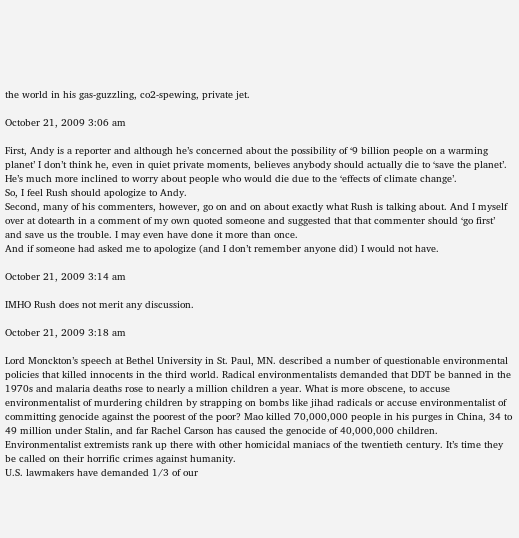the world in his gas-guzzling, co2-spewing, private jet.

October 21, 2009 3:06 am

First, Andy is a reporter and although he’s concerned about the possibility of ‘9 billion people on a warming planet’ I don’t think he, even in quiet private moments, believes anybody should actually die to ‘save the planet’. He’s much more inclined to worry about people who would die due to the ‘effects of climate change’.
So, I feel Rush should apologize to Andy.
Second, many of his commenters, however, go on and on about exactly what Rush is talking about. And I myself over at dotearth in a comment of my own quoted someone and suggested that that commenter should ‘go first’ and save us the trouble. I may even have done it more than once.
And if someone had asked me to apologize (and I don’t remember anyone did) I would not have.

October 21, 2009 3:14 am

IMHO Rush does not merit any discussion.

October 21, 2009 3:18 am

Lord Monckton’s speech at Bethel University in St. Paul, MN. described a number of questionable environmental policies that killed innocents in the third world. Radical environmentalists demanded that DDT be banned in the 1970s and malaria deaths rose to nearly a million children a year. What is more obscene, to accuse environmentalist of murdering children by strapping on bombs like jihad radicals or accuse environmentalist of committing genocide against the poorest of the poor? Mao killed 70,000,000 people in his purges in China, 34 to 49 million under Stalin, and far Rachel Carson has caused the genocide of 40,000,000 children. Environmentalist extremists rank up there with other homicidal maniacs of the twentieth century. It’s time they be called on their horrific crimes against humanity.
U.S. lawmakers have demanded 1/3 of our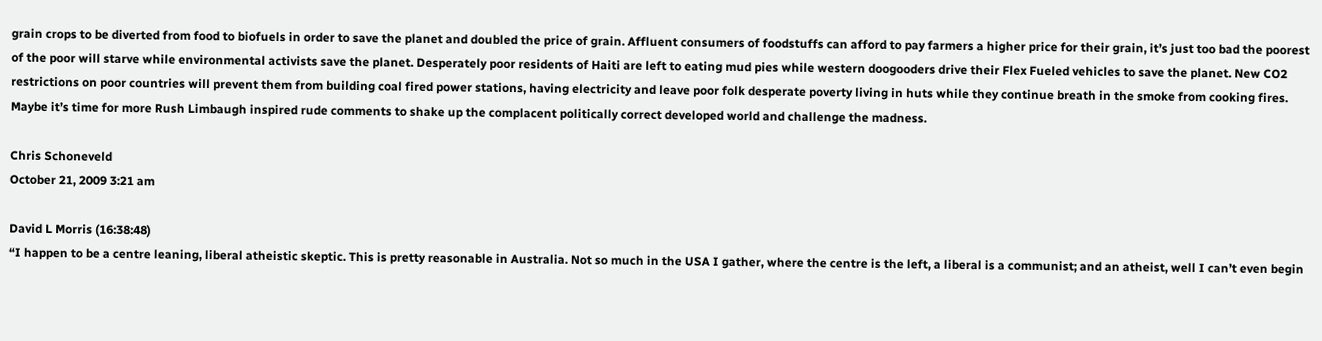grain crops to be diverted from food to biofuels in order to save the planet and doubled the price of grain. Affluent consumers of foodstuffs can afford to pay farmers a higher price for their grain, it’s just too bad the poorest of the poor will starve while environmental activists save the planet. Desperately poor residents of Haiti are left to eating mud pies while western doogooders drive their Flex Fueled vehicles to save the planet. New CO2 restrictions on poor countries will prevent them from building coal fired power stations, having electricity and leave poor folk desperate poverty living in huts while they continue breath in the smoke from cooking fires.
Maybe it’s time for more Rush Limbaugh inspired rude comments to shake up the complacent politically correct developed world and challenge the madness.

Chris Schoneveld
October 21, 2009 3:21 am

David L Morris (16:38:48)
“I happen to be a centre leaning, liberal atheistic skeptic. This is pretty reasonable in Australia. Not so much in the USA I gather, where the centre is the left, a liberal is a communist; and an atheist, well I can’t even begin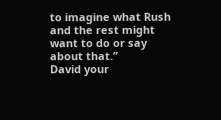to imagine what Rush and the rest might want to do or say about that.”
David your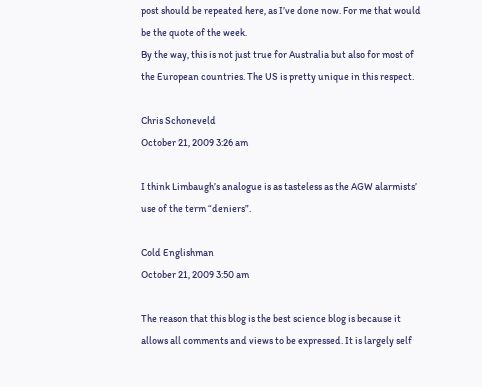post should be repeated here, as I’ve done now. For me that would be the quote of the week.
By the way, this is not just true for Australia but also for most of the European countries. The US is pretty unique in this respect.

Chris Schoneveld
October 21, 2009 3:26 am

I think Limbaugh’s analogue is as tasteless as the AGW alarmists’ use of the term “deniers”.

Cold Englishman
October 21, 2009 3:50 am

The reason that this blog is the best science blog is because it allows all comments and views to be expressed. It is largely self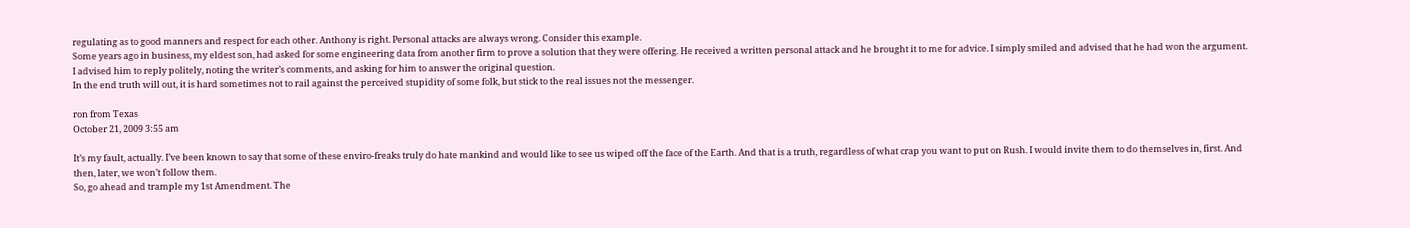regulating as to good manners and respect for each other. Anthony is right. Personal attacks are always wrong. Consider this example.
Some years ago in business, my eldest son, had asked for some engineering data from another firm to prove a solution that they were offering. He received a written personal attack and he brought it to me for advice. I simply smiled and advised that he had won the argument. I advised him to reply politely, noting the writer’s comments, and asking for him to answer the original question.
In the end truth will out, it is hard sometimes not to rail against the perceived stupidity of some folk, but stick to the real issues not the messenger.

ron from Texas
October 21, 2009 3:55 am

It’s my fault, actually. I’ve been known to say that some of these enviro-freaks truly do hate mankind and would like to see us wiped off the face of the Earth. And that is a truth, regardless of what crap you want to put on Rush. I would invite them to do themselves in, first. And then, later, we won’t follow them.
So, go ahead and trample my 1st Amendment. The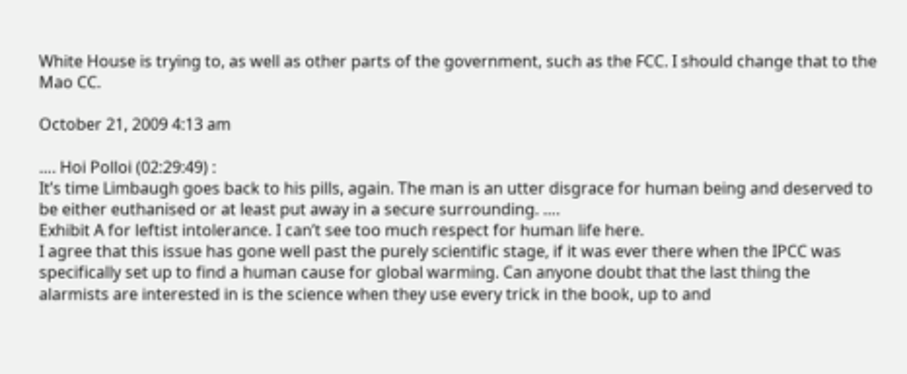White House is trying to, as well as other parts of the government, such as the FCC. I should change that to the Mao CC.

October 21, 2009 4:13 am

…. Hoi Polloi (02:29:49) :
It’s time Limbaugh goes back to his pills, again. The man is an utter disgrace for human being and deserved to be either euthanised or at least put away in a secure surrounding. ….
Exhibit A for leftist intolerance. I can’t see too much respect for human life here.
I agree that this issue has gone well past the purely scientific stage, if it was ever there when the IPCC was specifically set up to find a human cause for global warming. Can anyone doubt that the last thing the alarmists are interested in is the science when they use every trick in the book, up to and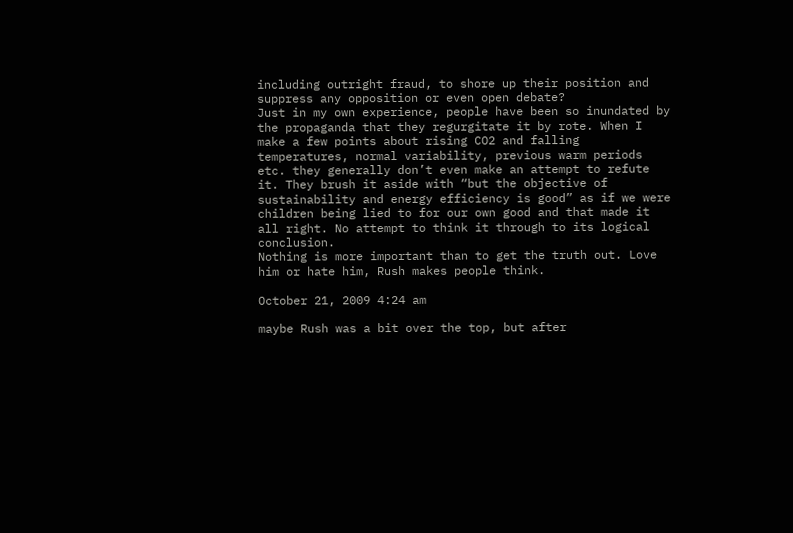including outright fraud, to shore up their position and suppress any opposition or even open debate?
Just in my own experience, people have been so inundated by the propaganda that they regurgitate it by rote. When I make a few points about rising CO2 and falling temperatures, normal variability, previous warm periods etc. they generally don’t even make an attempt to refute it. They brush it aside with “but the objective of sustainability and energy efficiency is good” as if we were children being lied to for our own good and that made it all right. No attempt to think it through to its logical conclusion.
Nothing is more important than to get the truth out. Love him or hate him, Rush makes people think.

October 21, 2009 4:24 am

maybe Rush was a bit over the top, but after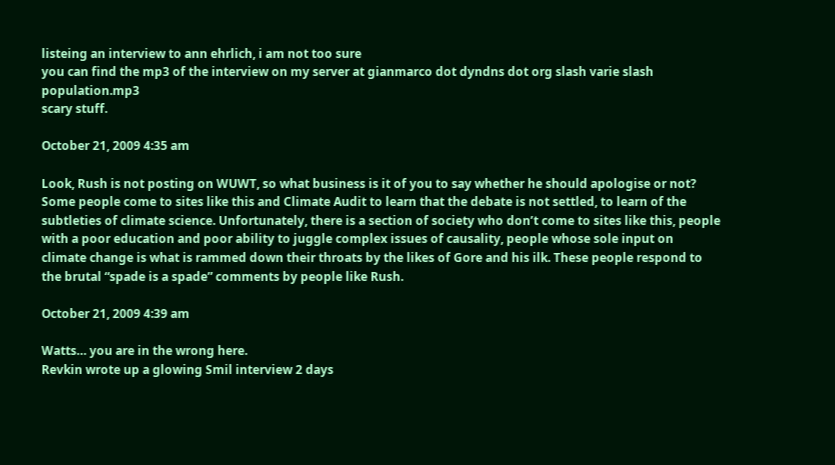listeing an interview to ann ehrlich, i am not too sure
you can find the mp3 of the interview on my server at gianmarco dot dyndns dot org slash varie slash population.mp3
scary stuff.

October 21, 2009 4:35 am

Look, Rush is not posting on WUWT, so what business is it of you to say whether he should apologise or not?
Some people come to sites like this and Climate Audit to learn that the debate is not settled, to learn of the subtleties of climate science. Unfortunately, there is a section of society who don’t come to sites like this, people with a poor education and poor ability to juggle complex issues of causality, people whose sole input on climate change is what is rammed down their throats by the likes of Gore and his ilk. These people respond to the brutal “spade is a spade” comments by people like Rush.

October 21, 2009 4:39 am

Watts… you are in the wrong here.
Revkin wrote up a glowing Smil interview 2 days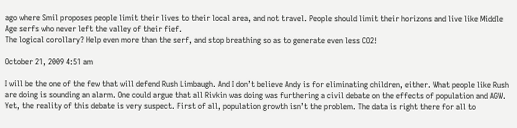ago where Smil proposes people limit their lives to their local area, and not travel. People should limit their horizons and live like Middle Age serfs who never left the valley of their fief.
The logical corollary? Help even more than the serf, and stop breathing so as to generate even less CO2!

October 21, 2009 4:51 am

I will be the one of the few that will defend Rush Limbaugh. And I don’t believe Andy is for eliminating children, either. What people like Rush are doing is sounding an alarm. One could argue that all Rivkin was doing was furthering a civil debate on the effects of population and AGW. Yet, the reality of this debate is very suspect. First of all, population growth isn’t the problem. The data is right there for all to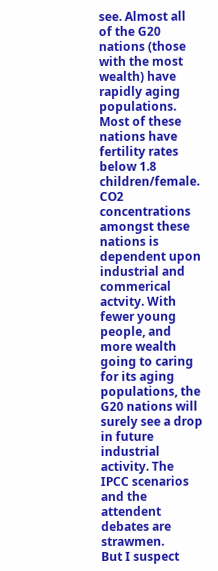see. Almost all of the G20 nations (those with the most wealth) have rapidly aging populations. Most of these nations have fertility rates below 1.8 children/female. CO2 concentrations amongst these nations is dependent upon industrial and commerical actvity. With fewer young people, and more wealth going to caring for its aging populations, the G20 nations will surely see a drop in future industrial activity. The IPCC scenarios and the attendent debates are strawmen.
But I suspect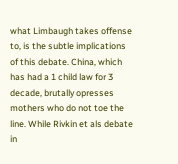what Limbaugh takes offense to, is the subtle implications of this debate. China, which has had a 1 child law for 3 decade, brutally opresses mothers who do not toe the line. While Rivkin et als debate in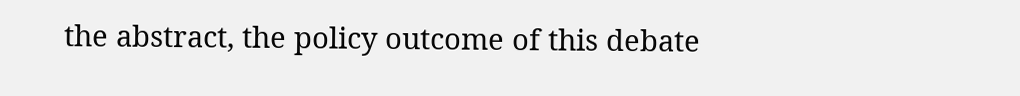the abstract, the policy outcome of this debate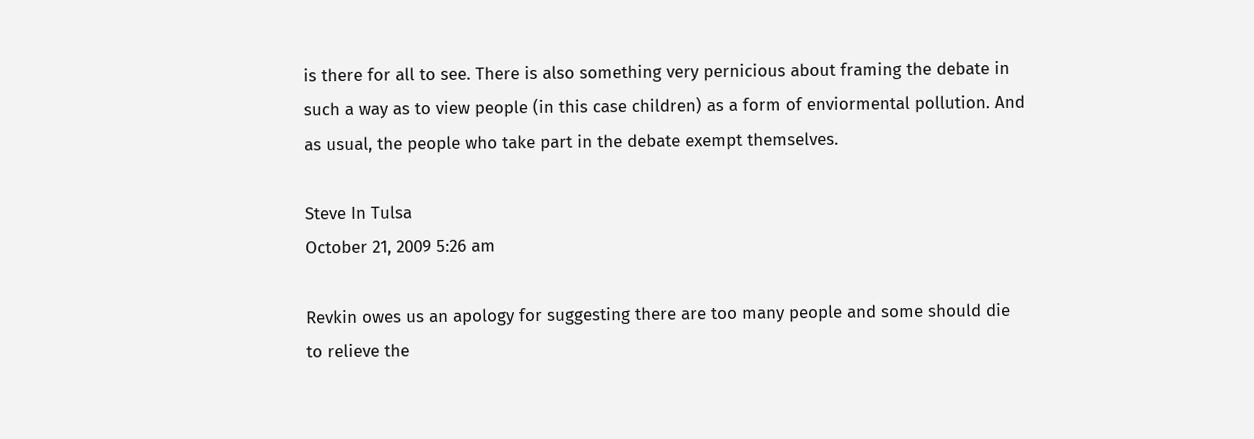is there for all to see. There is also something very pernicious about framing the debate in such a way as to view people (in this case children) as a form of enviormental pollution. And as usual, the people who take part in the debate exempt themselves.

Steve In Tulsa
October 21, 2009 5:26 am

Revkin owes us an apology for suggesting there are too many people and some should die to relieve the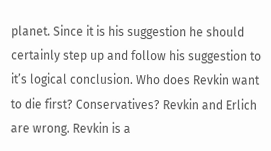planet. Since it is his suggestion he should certainly step up and follow his suggestion to it’s logical conclusion. Who does Revkin want to die first? Conservatives? Revkin and Erlich are wrong. Revkin is a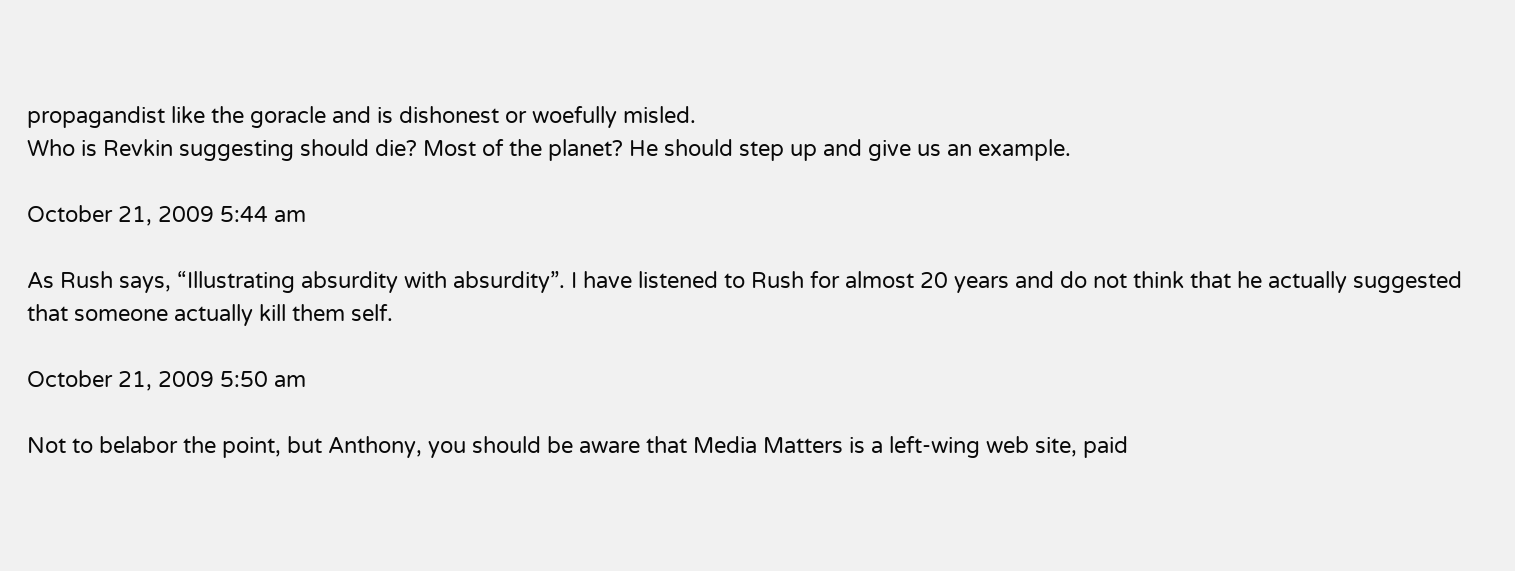propagandist like the goracle and is dishonest or woefully misled.
Who is Revkin suggesting should die? Most of the planet? He should step up and give us an example.

October 21, 2009 5:44 am

As Rush says, “Illustrating absurdity with absurdity”. I have listened to Rush for almost 20 years and do not think that he actually suggested that someone actually kill them self.

October 21, 2009 5:50 am

Not to belabor the point, but Anthony, you should be aware that Media Matters is a left-wing web site, paid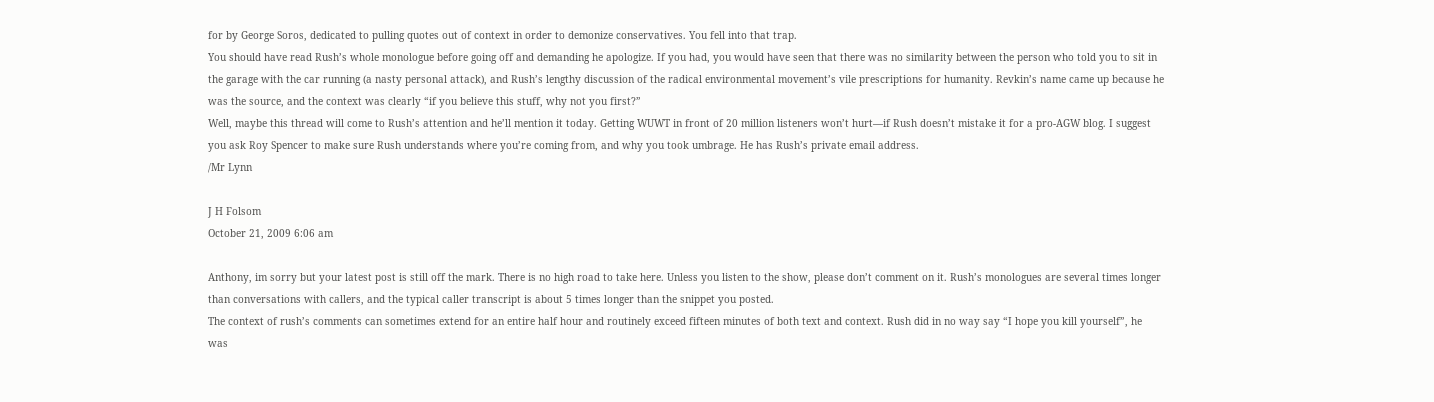for by George Soros, dedicated to pulling quotes out of context in order to demonize conservatives. You fell into that trap.
You should have read Rush’s whole monologue before going off and demanding he apologize. If you had, you would have seen that there was no similarity between the person who told you to sit in the garage with the car running (a nasty personal attack), and Rush’s lengthy discussion of the radical environmental movement’s vile prescriptions for humanity. Revkin’s name came up because he was the source, and the context was clearly “if you believe this stuff, why not you first?”
Well, maybe this thread will come to Rush’s attention and he’ll mention it today. Getting WUWT in front of 20 million listeners won’t hurt—if Rush doesn’t mistake it for a pro-AGW blog. I suggest you ask Roy Spencer to make sure Rush understands where you’re coming from, and why you took umbrage. He has Rush’s private email address.
/Mr Lynn

J H Folsom
October 21, 2009 6:06 am

Anthony, im sorry but your latest post is still off the mark. There is no high road to take here. Unless you listen to the show, please don’t comment on it. Rush’s monologues are several times longer than conversations with callers, and the typical caller transcript is about 5 times longer than the snippet you posted.
The context of rush’s comments can sometimes extend for an entire half hour and routinely exceed fifteen minutes of both text and context. Rush did in no way say “I hope you kill yourself”, he was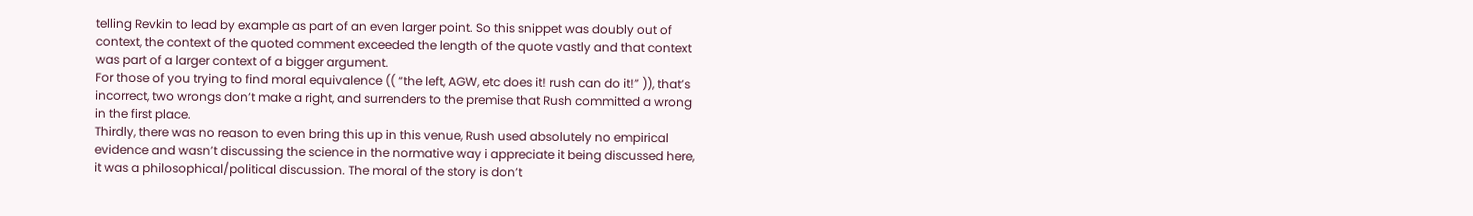telling Revkin to lead by example as part of an even larger point. So this snippet was doubly out of context, the context of the quoted comment exceeded the length of the quote vastly and that context was part of a larger context of a bigger argument.
For those of you trying to find moral equivalence (( “the left, AGW, etc does it! rush can do it!” )), that’s incorrect, two wrongs don’t make a right, and surrenders to the premise that Rush committed a wrong in the first place.
Thirdly, there was no reason to even bring this up in this venue, Rush used absolutely no empirical evidence and wasn’t discussing the science in the normative way i appreciate it being discussed here, it was a philosophical/political discussion. The moral of the story is don’t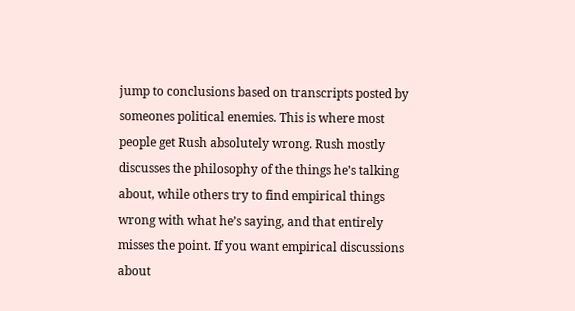jump to conclusions based on transcripts posted by someones political enemies. This is where most people get Rush absolutely wrong. Rush mostly discusses the philosophy of the things he’s talking about, while others try to find empirical things wrong with what he’s saying, and that entirely misses the point. If you want empirical discussions about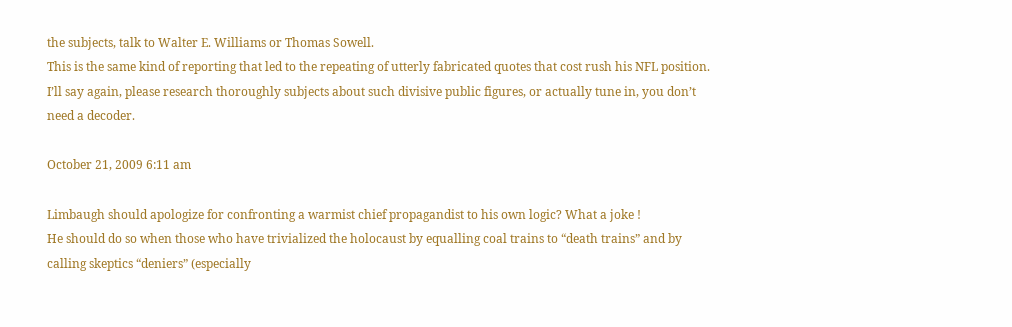the subjects, talk to Walter E. Williams or Thomas Sowell.
This is the same kind of reporting that led to the repeating of utterly fabricated quotes that cost rush his NFL position. I’ll say again, please research thoroughly subjects about such divisive public figures, or actually tune in, you don’t need a decoder.

October 21, 2009 6:11 am

Limbaugh should apologize for confronting a warmist chief propagandist to his own logic? What a joke !
He should do so when those who have trivialized the holocaust by equalling coal trains to “death trains” and by calling skeptics “deniers” (especially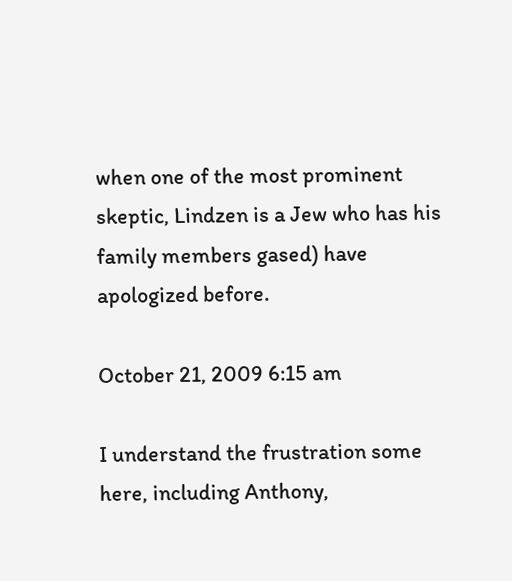when one of the most prominent skeptic, Lindzen is a Jew who has his family members gased) have apologized before.

October 21, 2009 6:15 am

I understand the frustration some here, including Anthony,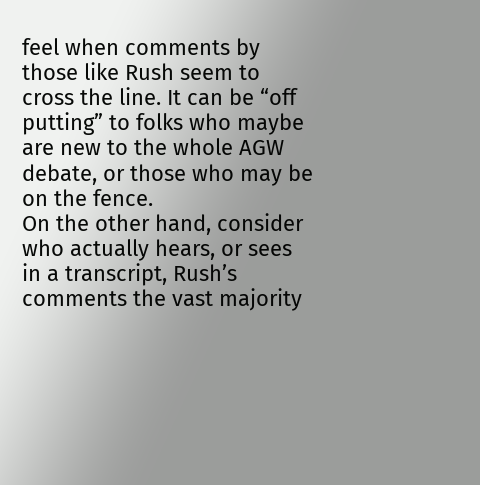feel when comments by those like Rush seem to cross the line. It can be “off putting” to folks who maybe are new to the whole AGW debate, or those who may be on the fence.
On the other hand, consider who actually hears, or sees in a transcript, Rush’s comments the vast majority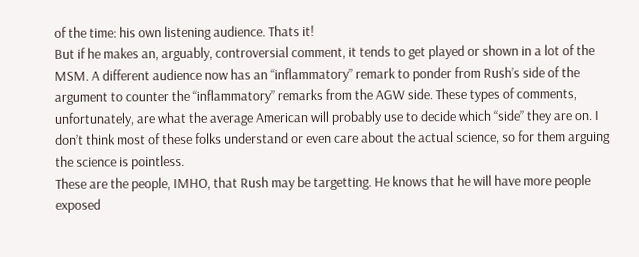of the time: his own listening audience. Thats it!
But if he makes an, arguably, controversial comment, it tends to get played or shown in a lot of the MSM. A different audience now has an “inflammatory” remark to ponder from Rush’s side of the argument to counter the “inflammatory” remarks from the AGW side. These types of comments, unfortunately, are what the average American will probably use to decide which “side” they are on. I don’t think most of these folks understand or even care about the actual science, so for them arguing the science is pointless.
These are the people, IMHO, that Rush may be targetting. He knows that he will have more people exposed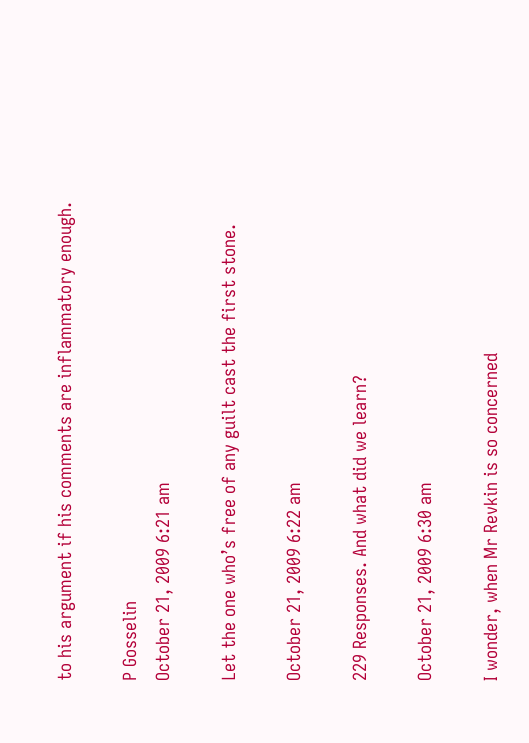to his argument if his comments are inflammatory enough.

P Gosselin
October 21, 2009 6:21 am

Let the one who’s free of any guilt cast the first stone.

October 21, 2009 6:22 am

229 Responses. And what did we learn?

October 21, 2009 6:30 am

I wonder, when Mr Revkin is so concerned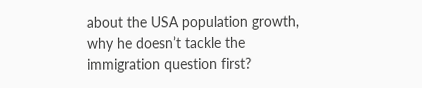about the USA population growth, why he doesn’t tackle the immigration question first?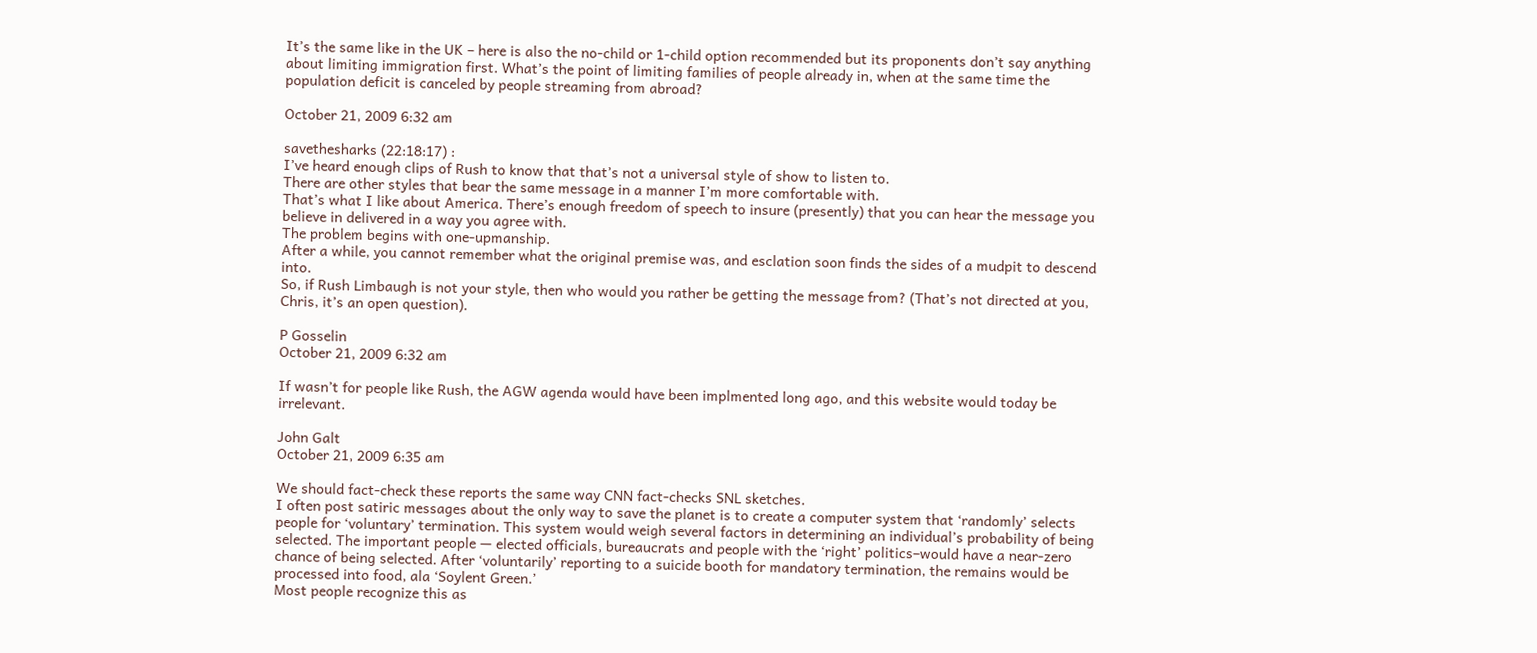It’s the same like in the UK – here is also the no-child or 1-child option recommended but its proponents don’t say anything about limiting immigration first. What’s the point of limiting families of people already in, when at the same time the population deficit is canceled by people streaming from abroad?

October 21, 2009 6:32 am

savethesharks (22:18:17) :
I’ve heard enough clips of Rush to know that that’s not a universal style of show to listen to.
There are other styles that bear the same message in a manner I’m more comfortable with.
That’s what I like about America. There’s enough freedom of speech to insure (presently) that you can hear the message you believe in delivered in a way you agree with.
The problem begins with one-upmanship.
After a while, you cannot remember what the original premise was, and esclation soon finds the sides of a mudpit to descend into.
So, if Rush Limbaugh is not your style, then who would you rather be getting the message from? (That’s not directed at you, Chris, it’s an open question).

P Gosselin
October 21, 2009 6:32 am

If wasn’t for people like Rush, the AGW agenda would have been implmented long ago, and this website would today be irrelevant.

John Galt
October 21, 2009 6:35 am

We should fact-check these reports the same way CNN fact-checks SNL sketches.
I often post satiric messages about the only way to save the planet is to create a computer system that ‘randomly’ selects people for ‘voluntary’ termination. This system would weigh several factors in determining an individual’s probability of being selected. The important people — elected officials, bureaucrats and people with the ‘right’ politics–would have a near-zero chance of being selected. After ‘voluntarily’ reporting to a suicide booth for mandatory termination, the remains would be processed into food, ala ‘Soylent Green.’
Most people recognize this as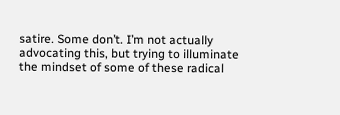satire. Some don’t. I’m not actually advocating this, but trying to illuminate the mindset of some of these radical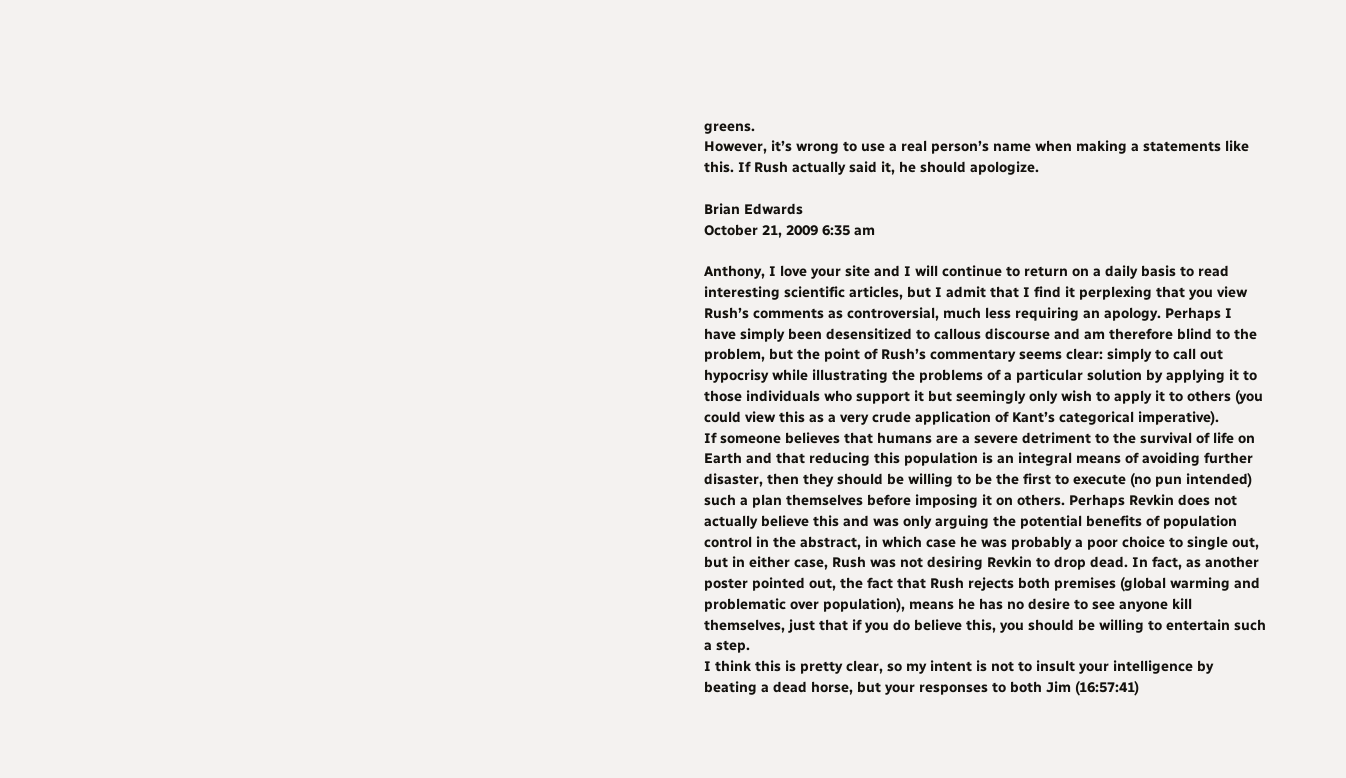greens.
However, it’s wrong to use a real person’s name when making a statements like this. If Rush actually said it, he should apologize.

Brian Edwards
October 21, 2009 6:35 am

Anthony, I love your site and I will continue to return on a daily basis to read interesting scientific articles, but I admit that I find it perplexing that you view Rush’s comments as controversial, much less requiring an apology. Perhaps I have simply been desensitized to callous discourse and am therefore blind to the problem, but the point of Rush’s commentary seems clear: simply to call out hypocrisy while illustrating the problems of a particular solution by applying it to those individuals who support it but seemingly only wish to apply it to others (you could view this as a very crude application of Kant’s categorical imperative).
If someone believes that humans are a severe detriment to the survival of life on Earth and that reducing this population is an integral means of avoiding further disaster, then they should be willing to be the first to execute (no pun intended) such a plan themselves before imposing it on others. Perhaps Revkin does not actually believe this and was only arguing the potential benefits of population control in the abstract, in which case he was probably a poor choice to single out, but in either case, Rush was not desiring Revkin to drop dead. In fact, as another poster pointed out, the fact that Rush rejects both premises (global warming and problematic over population), means he has no desire to see anyone kill themselves, just that if you do believe this, you should be willing to entertain such a step.
I think this is pretty clear, so my intent is not to insult your intelligence by beating a dead horse, but your responses to both Jim (16:57:41)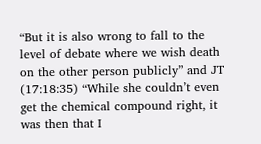“But it is also wrong to fall to the level of debate where we wish death on the other person publicly” and JT (17:18:35) “While she couldn’t even get the chemical compound right, it was then that I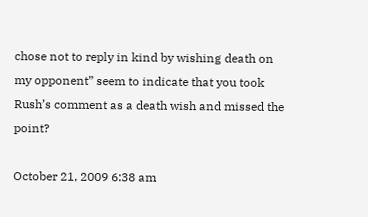chose not to reply in kind by wishing death on my opponent” seem to indicate that you took Rush’s comment as a death wish and missed the point?

October 21, 2009 6:38 am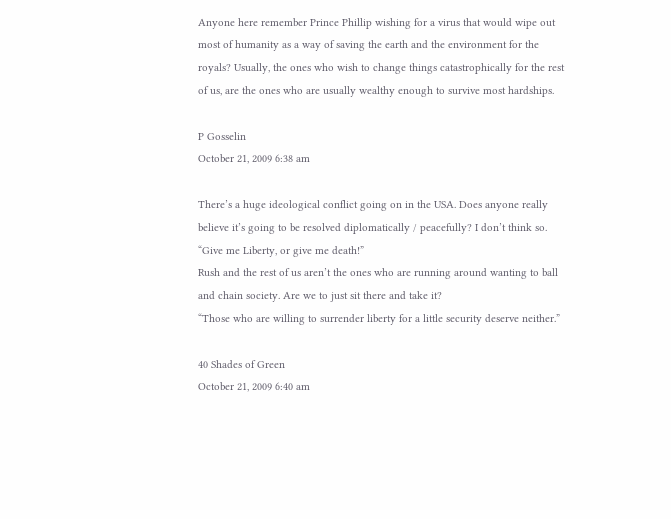Anyone here remember Prince Phillip wishing for a virus that would wipe out most of humanity as a way of saving the earth and the environment for the royals? Usually, the ones who wish to change things catastrophically for the rest of us, are the ones who are usually wealthy enough to survive most hardships.

P Gosselin
October 21, 2009 6:38 am

There’s a huge ideological conflict going on in the USA. Does anyone really believe it’s going to be resolved diplomatically / peacefully? I don’t think so.
“Give me Liberty, or give me death!”
Rush and the rest of us aren’t the ones who are running around wanting to ball and chain society. Are we to just sit there and take it?
“Those who are willing to surrender liberty for a little security deserve neither.”

40 Shades of Green
October 21, 2009 6:40 am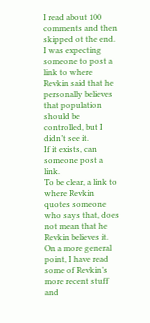I read about 100 comments and then skipped ot the end.
I was expecting someone to post a link to where Revkin said that he personally believes that population should be controlled, but I didn’t see it.
If it exists, can someone post a link.
To be clear, a link to where Revkin quotes someone who says that, does not mean that he Revkin believes it.
On a more general point, I have read some of Revkin’s more recent stuff and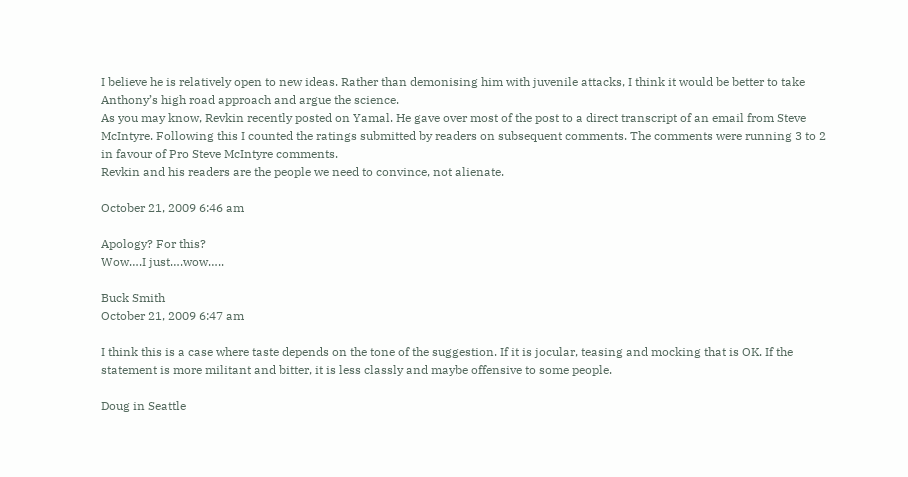I believe he is relatively open to new ideas. Rather than demonising him with juvenile attacks, I think it would be better to take Anthony’s high road approach and argue the science.
As you may know, Revkin recently posted on Yamal. He gave over most of the post to a direct transcript of an email from Steve McIntyre. Following this I counted the ratings submitted by readers on subsequent comments. The comments were running 3 to 2 in favour of Pro Steve McIntyre comments.
Revkin and his readers are the people we need to convince, not alienate.

October 21, 2009 6:46 am

Apology? For this?
Wow….I just….wow…..

Buck Smith
October 21, 2009 6:47 am

I think this is a case where taste depends on the tone of the suggestion. If it is jocular, teasing and mocking that is OK. If the statement is more militant and bitter, it is less classly and maybe offensive to some people.

Doug in Seattle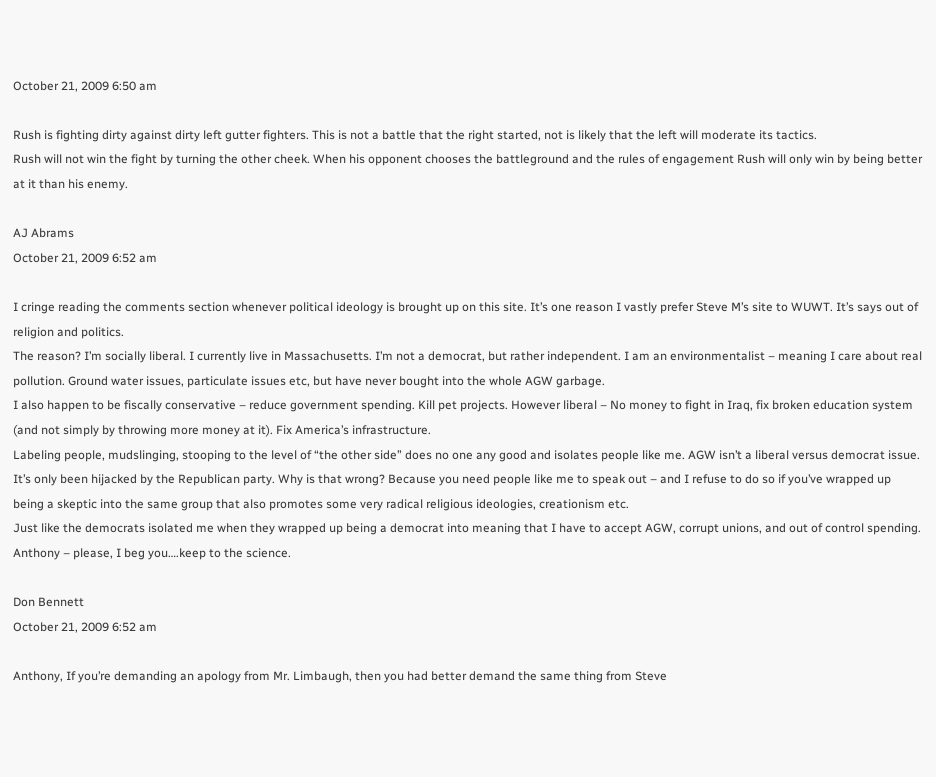October 21, 2009 6:50 am

Rush is fighting dirty against dirty left gutter fighters. This is not a battle that the right started, not is likely that the left will moderate its tactics.
Rush will not win the fight by turning the other cheek. When his opponent chooses the battleground and the rules of engagement Rush will only win by being better at it than his enemy.

AJ Abrams
October 21, 2009 6:52 am

I cringe reading the comments section whenever political ideology is brought up on this site. It’s one reason I vastly prefer Steve M’s site to WUWT. It’s says out of religion and politics.
The reason? I’m socially liberal. I currently live in Massachusetts. I’m not a democrat, but rather independent. I am an environmentalist – meaning I care about real pollution. Ground water issues, particulate issues etc, but have never bought into the whole AGW garbage.
I also happen to be fiscally conservative – reduce government spending. Kill pet projects. However liberal – No money to fight in Iraq, fix broken education system (and not simply by throwing more money at it). Fix America’s infrastructure.
Labeling people, mudslinging, stooping to the level of “the other side” does no one any good and isolates people like me. AGW isn’t a liberal versus democrat issue. It’s only been hijacked by the Republican party. Why is that wrong? Because you need people like me to speak out – and I refuse to do so if you’ve wrapped up being a skeptic into the same group that also promotes some very radical religious ideologies, creationism etc.
Just like the democrats isolated me when they wrapped up being a democrat into meaning that I have to accept AGW, corrupt unions, and out of control spending.
Anthony – please, I beg you….keep to the science.

Don Bennett
October 21, 2009 6:52 am

Anthony, If you’re demanding an apology from Mr. Limbaugh, then you had better demand the same thing from Steve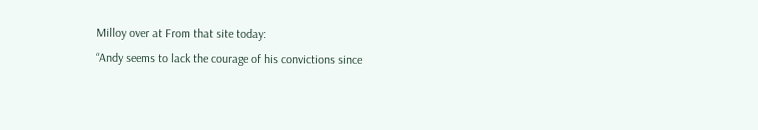Milloy over at From that site today:
“Andy seems to lack the courage of his convictions since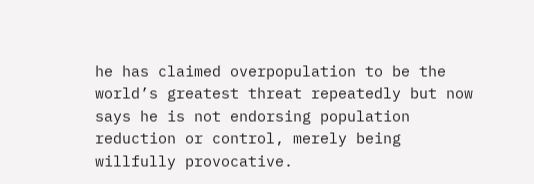he has claimed overpopulation to be the world’s greatest threat repeatedly but now says he is not endorsing population reduction or control, merely being willfully provocative.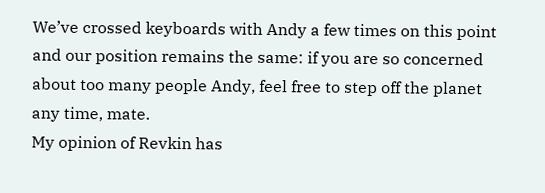We’ve crossed keyboards with Andy a few times on this point and our position remains the same: if you are so concerned about too many people Andy, feel free to step off the planet any time, mate.
My opinion of Revkin has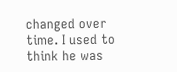changed over time. I used to think he was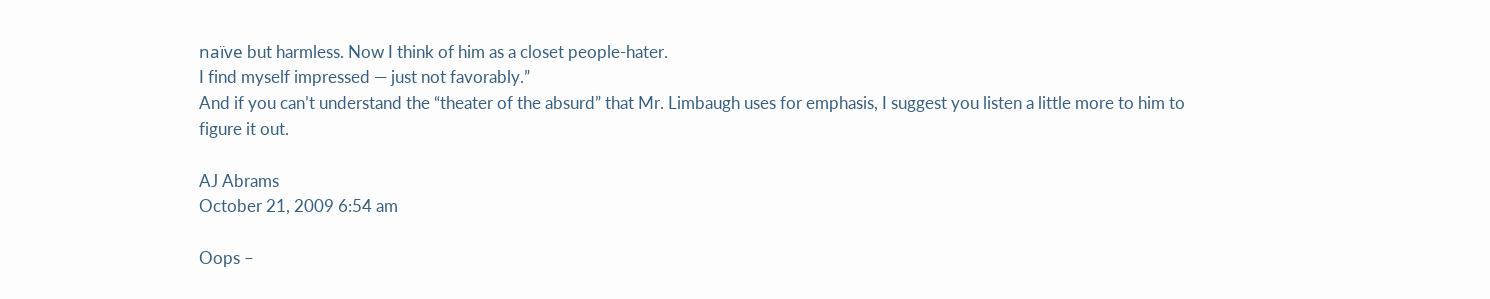naïve but harmless. Now I think of him as a closet people-hater.
I find myself impressed — just not favorably.”
And if you can’t understand the “theater of the absurd” that Mr. Limbaugh uses for emphasis, I suggest you listen a little more to him to figure it out.

AJ Abrams
October 21, 2009 6:54 am

Oops –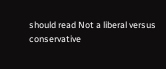should read Not a liberal versus conservative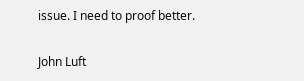issue. I need to proof better.

John Luft